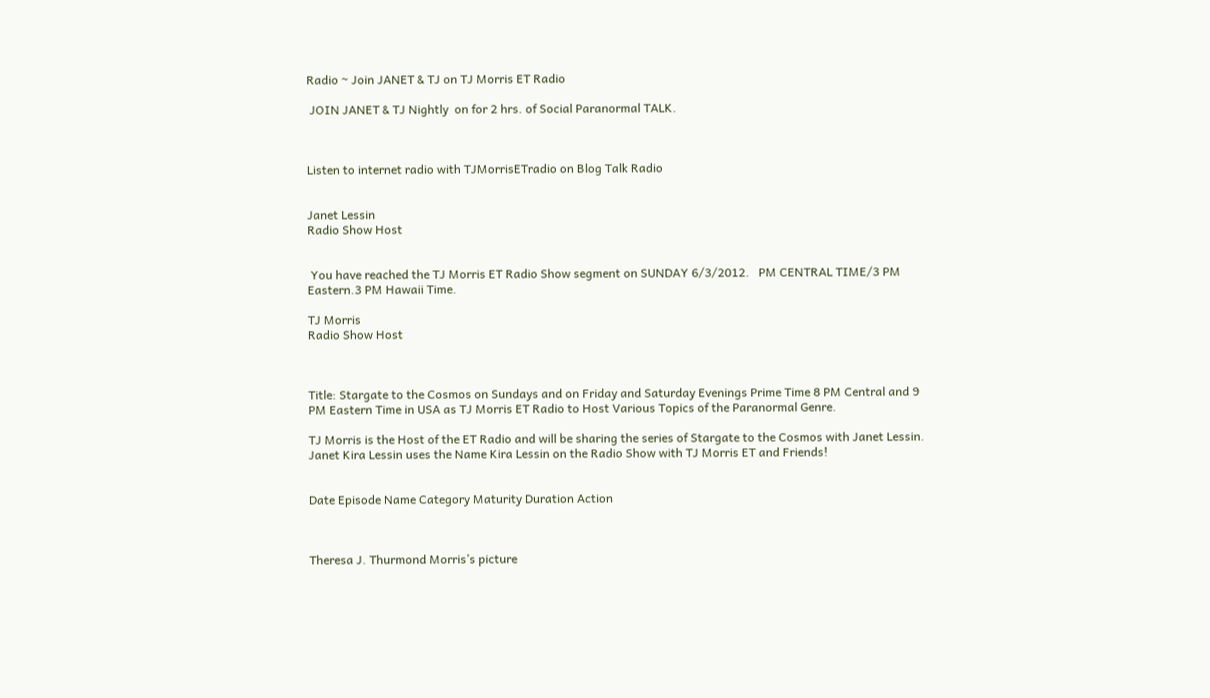Radio ~ Join JANET & TJ on TJ Morris ET Radio

 JOIN JANET & TJ Nightly  on for 2 hrs. of Social Paranormal TALK.



Listen to internet radio with TJMorrisETradio on Blog Talk Radio


Janet Lessin
Radio Show Host


 You have reached the TJ Morris ET Radio Show segment on SUNDAY 6/3/2012.   PM CENTRAL TIME/3 PM Eastern.3 PM Hawaii Time.

TJ Morris
Radio Show Host



Title: Stargate to the Cosmos on Sundays and on Friday and Saturday Evenings Prime Time 8 PM Central and 9 PM Eastern Time in USA as TJ Morris ET Radio to Host Various Topics of the Paranormal Genre.

TJ Morris is the Host of the ET Radio and will be sharing the series of Stargate to the Cosmos with Janet Lessin. Janet Kira Lessin uses the Name Kira Lessin on the Radio Show with TJ Morris ET and Friends!


Date Episode Name Category Maturity Duration Action



Theresa J. Thurmond Morris’s picture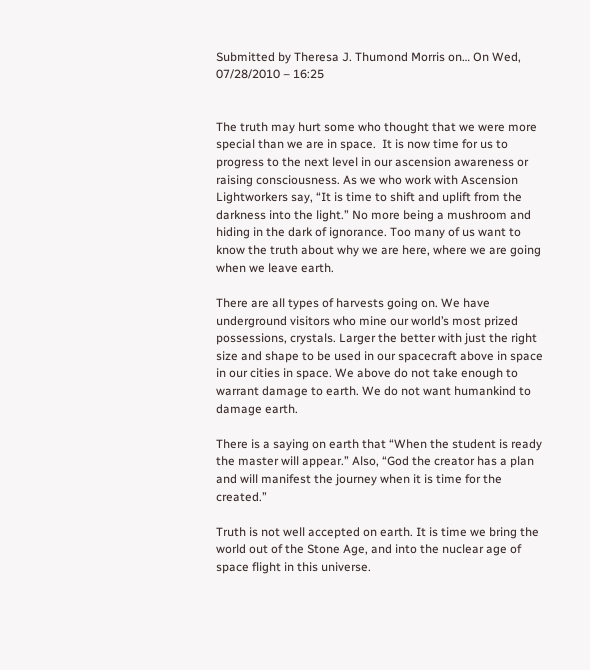Submitted by Theresa J. Thumond Morris on… On Wed, 07/28/2010 – 16:25


The truth may hurt some who thought that we were more special than we are in space.  It is now time for us to progress to the next level in our ascension awareness or raising consciousness. As we who work with Ascension Lightworkers say, “It is time to shift and uplift from the darkness into the light.” No more being a mushroom and hiding in the dark of ignorance. Too many of us want to know the truth about why we are here, where we are going when we leave earth.

There are all types of harvests going on. We have underground visitors who mine our world’s most prized possessions, crystals. Larger the better with just the right size and shape to be used in our spacecraft above in space in our cities in space. We above do not take enough to warrant damage to earth. We do not want humankind to damage earth.

There is a saying on earth that “When the student is ready the master will appear.” Also, “God the creator has a plan and will manifest the journey when it is time for the created.”

Truth is not well accepted on earth. It is time we bring the world out of the Stone Age, and into the nuclear age of space flight in this universe.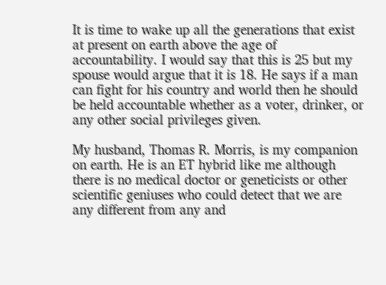It is time to wake up all the generations that exist at present on earth above the age of accountability. I would say that this is 25 but my spouse would argue that it is 18. He says if a man can fight for his country and world then he should be held accountable whether as a voter, drinker, or any other social privileges given.

My husband, Thomas R. Morris, is my companion on earth. He is an ET hybrid like me although there is no medical doctor or geneticists or other scientific geniuses who could detect that we are any different from any and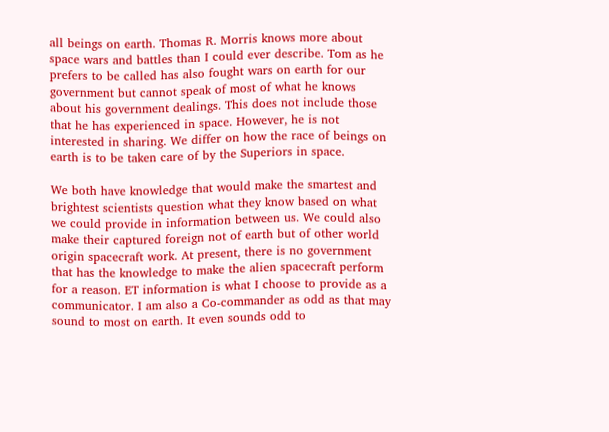all beings on earth. Thomas R. Morris knows more about space wars and battles than I could ever describe. Tom as he prefers to be called has also fought wars on earth for our government but cannot speak of most of what he knows about his government dealings. This does not include those that he has experienced in space. However, he is not interested in sharing. We differ on how the race of beings on earth is to be taken care of by the Superiors in space.

We both have knowledge that would make the smartest and brightest scientists question what they know based on what we could provide in information between us. We could also make their captured foreign not of earth but of other world origin spacecraft work. At present, there is no government that has the knowledge to make the alien spacecraft perform for a reason. ET information is what I choose to provide as a communicator. I am also a Co-commander as odd as that may sound to most on earth. It even sounds odd to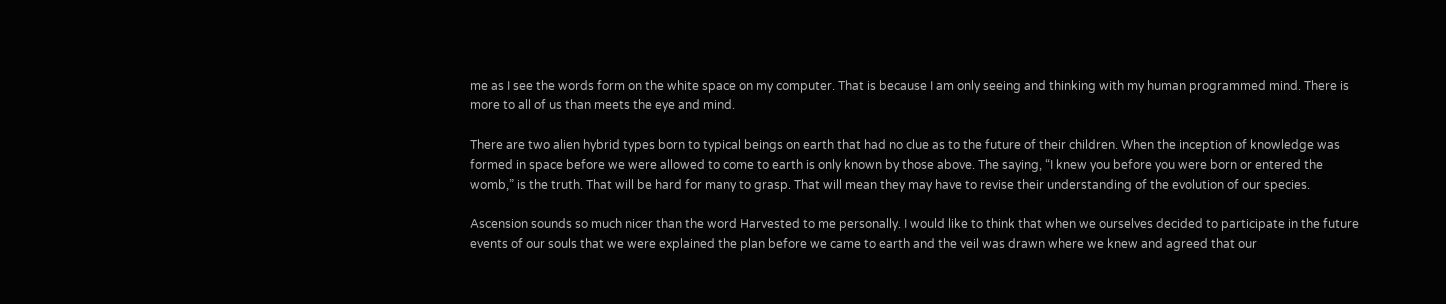me as I see the words form on the white space on my computer. That is because I am only seeing and thinking with my human programmed mind. There is more to all of us than meets the eye and mind.

There are two alien hybrid types born to typical beings on earth that had no clue as to the future of their children. When the inception of knowledge was formed in space before we were allowed to come to earth is only known by those above. The saying, “I knew you before you were born or entered the womb,” is the truth. That will be hard for many to grasp. That will mean they may have to revise their understanding of the evolution of our species.

Ascension sounds so much nicer than the word Harvested to me personally. I would like to think that when we ourselves decided to participate in the future events of our souls that we were explained the plan before we came to earth and the veil was drawn where we knew and agreed that our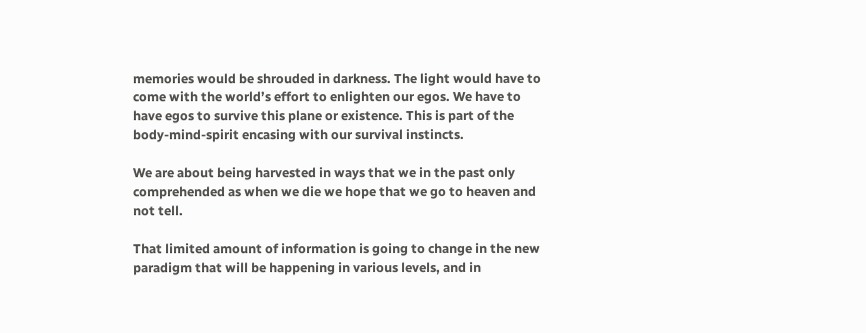memories would be shrouded in darkness. The light would have to come with the world’s effort to enlighten our egos. We have to have egos to survive this plane or existence. This is part of the body-mind-spirit encasing with our survival instincts.

We are about being harvested in ways that we in the past only comprehended as when we die we hope that we go to heaven and not tell.

That limited amount of information is going to change in the new paradigm that will be happening in various levels, and in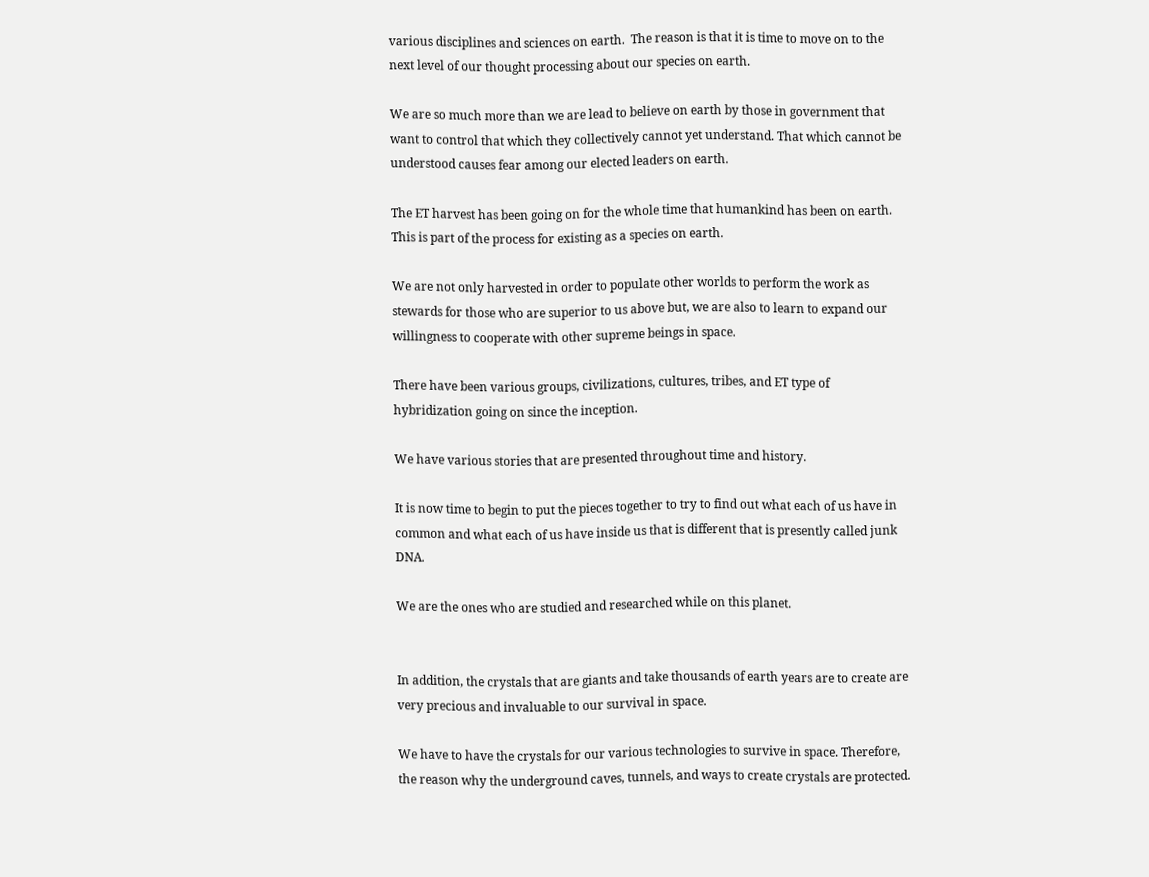various disciplines and sciences on earth.  The reason is that it is time to move on to the next level of our thought processing about our species on earth.

We are so much more than we are lead to believe on earth by those in government that want to control that which they collectively cannot yet understand. That which cannot be understood causes fear among our elected leaders on earth.

The ET harvest has been going on for the whole time that humankind has been on earth. This is part of the process for existing as a species on earth.

We are not only harvested in order to populate other worlds to perform the work as stewards for those who are superior to us above but, we are also to learn to expand our willingness to cooperate with other supreme beings in space.

There have been various groups, civilizations, cultures, tribes, and ET type of hybridization going on since the inception.

We have various stories that are presented throughout time and history.

It is now time to begin to put the pieces together to try to find out what each of us have in common and what each of us have inside us that is different that is presently called junk DNA.

We are the ones who are studied and researched while on this planet.


In addition, the crystals that are giants and take thousands of earth years are to create are very precious and invaluable to our survival in space.

We have to have the crystals for our various technologies to survive in space. Therefore, the reason why the underground caves, tunnels, and ways to create crystals are protected.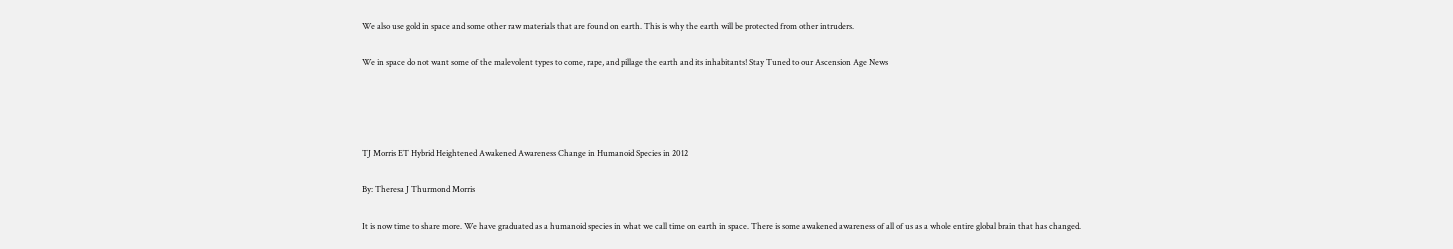We also use gold in space and some other raw materials that are found on earth. This is why the earth will be protected from other intruders.

We in space do not want some of the malevolent types to come, rape, and pillage the earth and its inhabitants! Stay Tuned to our Ascension Age News




TJ Morris ET Hybrid Heightened Awakened Awareness Change in Humanoid Species in 2012

By: Theresa J Thurmond Morris

It is now time to share more. We have graduated as a humanoid species in what we call time on earth in space. There is some awakened awareness of all of us as a whole entire global brain that has changed.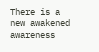There is a new awakened awareness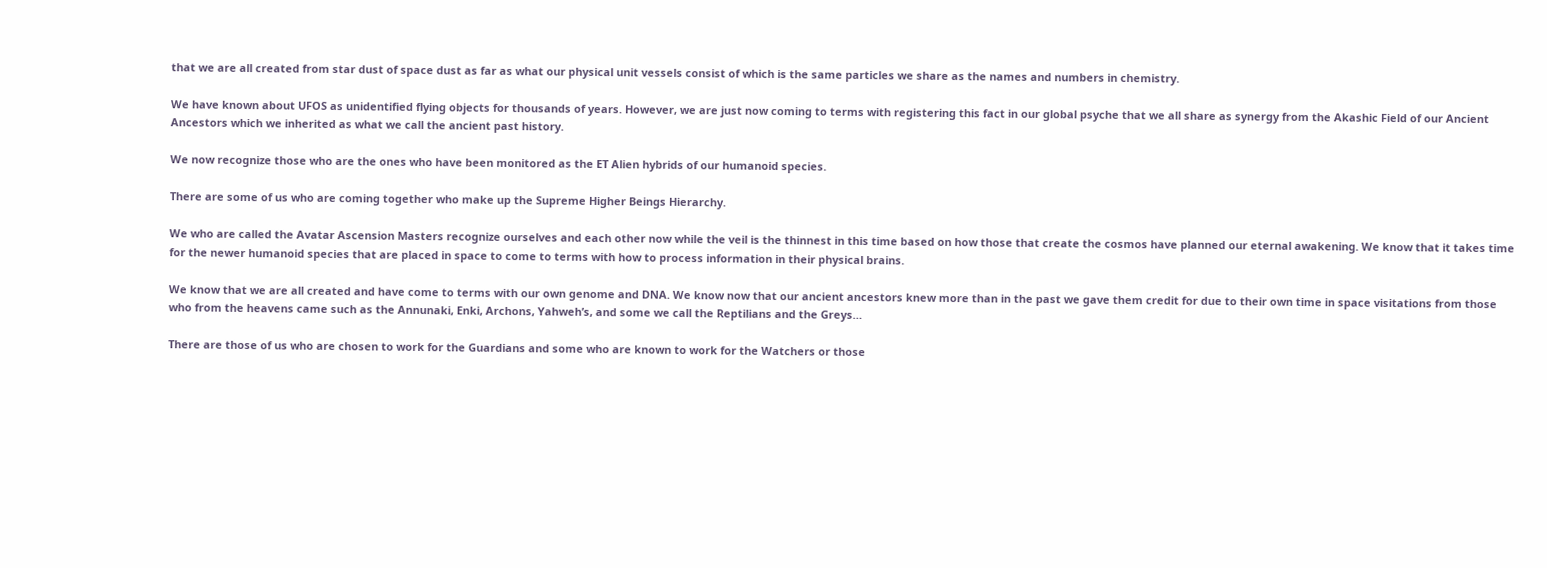that we are all created from star dust of space dust as far as what our physical unit vessels consist of which is the same particles we share as the names and numbers in chemistry.

We have known about UFOS as unidentified flying objects for thousands of years. However, we are just now coming to terms with registering this fact in our global psyche that we all share as synergy from the Akashic Field of our Ancient Ancestors which we inherited as what we call the ancient past history.

We now recognize those who are the ones who have been monitored as the ET Alien hybrids of our humanoid species.

There are some of us who are coming together who make up the Supreme Higher Beings Hierarchy.

We who are called the Avatar Ascension Masters recognize ourselves and each other now while the veil is the thinnest in this time based on how those that create the cosmos have planned our eternal awakening. We know that it takes time for the newer humanoid species that are placed in space to come to terms with how to process information in their physical brains.

We know that we are all created and have come to terms with our own genome and DNA. We know now that our ancient ancestors knew more than in the past we gave them credit for due to their own time in space visitations from those who from the heavens came such as the Annunaki, Enki, Archons, Yahweh’s, and some we call the Reptilians and the Greys…

There are those of us who are chosen to work for the Guardians and some who are known to work for the Watchers or those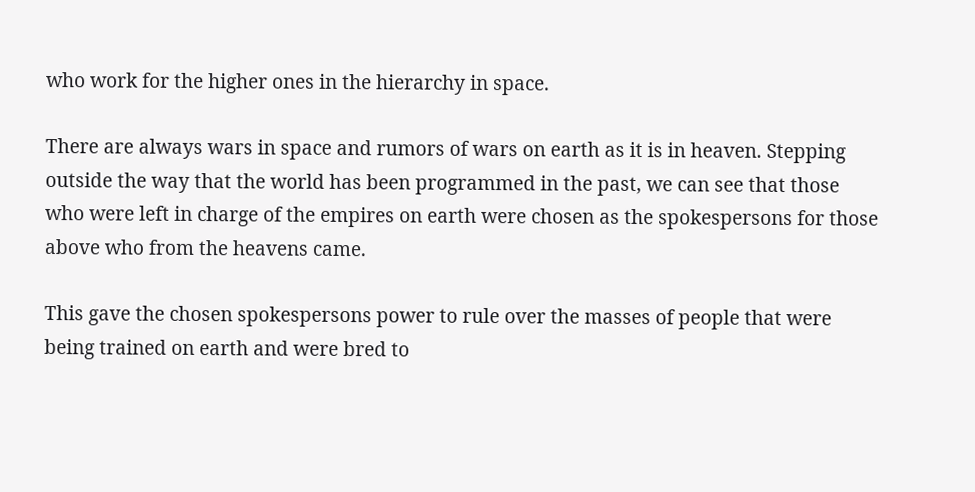who work for the higher ones in the hierarchy in space.

There are always wars in space and rumors of wars on earth as it is in heaven. Stepping outside the way that the world has been programmed in the past, we can see that those who were left in charge of the empires on earth were chosen as the spokespersons for those above who from the heavens came.

This gave the chosen spokespersons power to rule over the masses of people that were being trained on earth and were bred to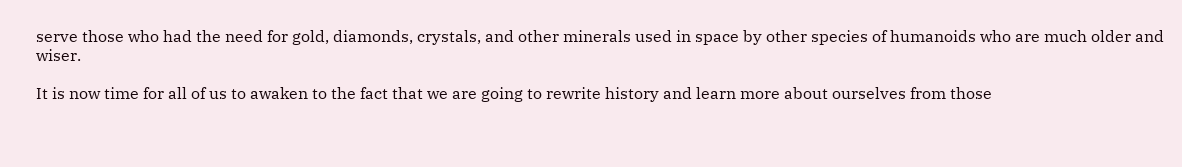serve those who had the need for gold, diamonds, crystals, and other minerals used in space by other species of humanoids who are much older and wiser.

It is now time for all of us to awaken to the fact that we are going to rewrite history and learn more about ourselves from those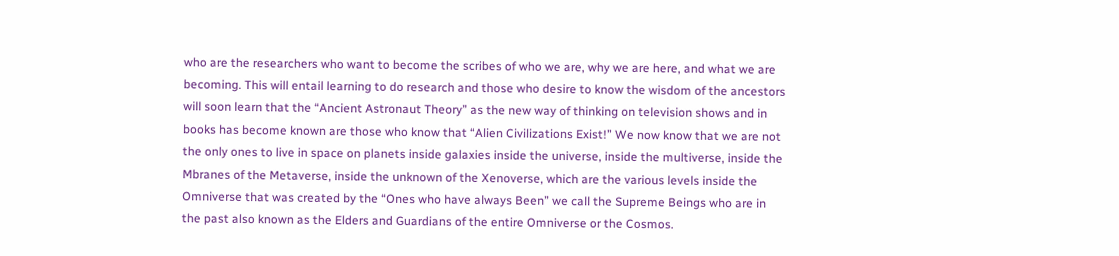who are the researchers who want to become the scribes of who we are, why we are here, and what we are becoming. This will entail learning to do research and those who desire to know the wisdom of the ancestors will soon learn that the “Ancient Astronaut Theory” as the new way of thinking on television shows and in books has become known are those who know that “Alien Civilizations Exist!” We now know that we are not the only ones to live in space on planets inside galaxies inside the universe, inside the multiverse, inside the Mbranes of the Metaverse, inside the unknown of the Xenoverse, which are the various levels inside the Omniverse that was created by the “Ones who have always Been” we call the Supreme Beings who are in the past also known as the Elders and Guardians of the entire Omniverse or the Cosmos.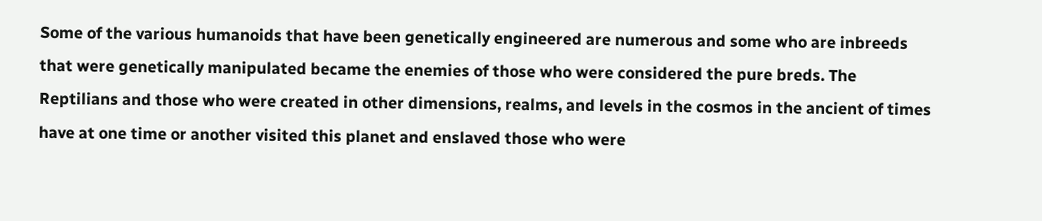Some of the various humanoids that have been genetically engineered are numerous and some who are inbreeds that were genetically manipulated became the enemies of those who were considered the pure breds. The Reptilians and those who were created in other dimensions, realms, and levels in the cosmos in the ancient of times have at one time or another visited this planet and enslaved those who were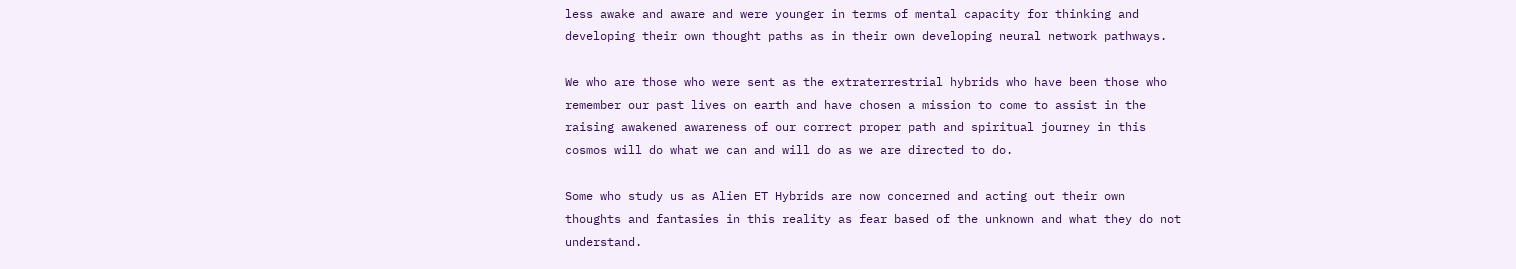less awake and aware and were younger in terms of mental capacity for thinking and developing their own thought paths as in their own developing neural network pathways.

We who are those who were sent as the extraterrestrial hybrids who have been those who remember our past lives on earth and have chosen a mission to come to assist in the raising awakened awareness of our correct proper path and spiritual journey in this cosmos will do what we can and will do as we are directed to do.

Some who study us as Alien ET Hybrids are now concerned and acting out their own thoughts and fantasies in this reality as fear based of the unknown and what they do not understand.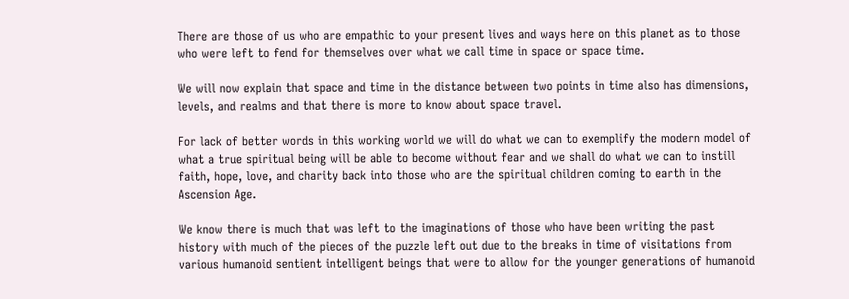There are those of us who are empathic to your present lives and ways here on this planet as to those who were left to fend for themselves over what we call time in space or space time.

We will now explain that space and time in the distance between two points in time also has dimensions, levels, and realms and that there is more to know about space travel.

For lack of better words in this working world we will do what we can to exemplify the modern model of what a true spiritual being will be able to become without fear and we shall do what we can to instill faith, hope, love, and charity back into those who are the spiritual children coming to earth in the Ascension Age.

We know there is much that was left to the imaginations of those who have been writing the past history with much of the pieces of the puzzle left out due to the breaks in time of visitations from various humanoid sentient intelligent beings that were to allow for the younger generations of humanoid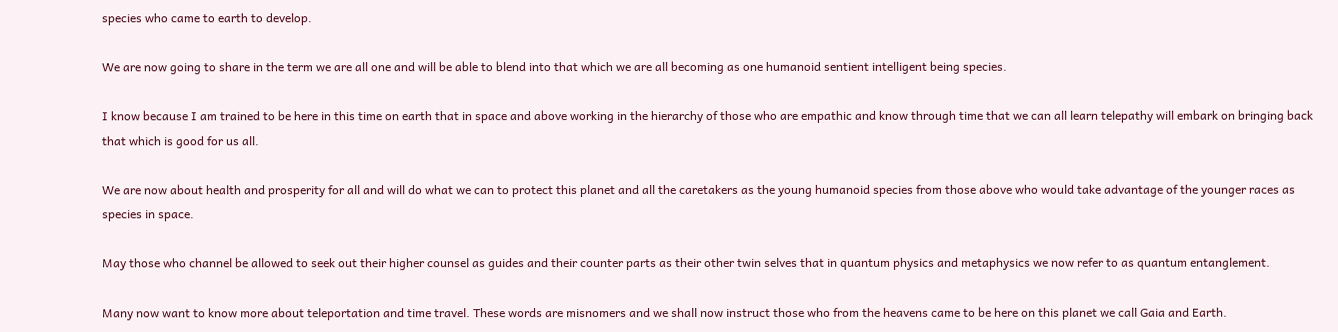species who came to earth to develop.

We are now going to share in the term we are all one and will be able to blend into that which we are all becoming as one humanoid sentient intelligent being species.

I know because I am trained to be here in this time on earth that in space and above working in the hierarchy of those who are empathic and know through time that we can all learn telepathy will embark on bringing back that which is good for us all.

We are now about health and prosperity for all and will do what we can to protect this planet and all the caretakers as the young humanoid species from those above who would take advantage of the younger races as species in space.

May those who channel be allowed to seek out their higher counsel as guides and their counter parts as their other twin selves that in quantum physics and metaphysics we now refer to as quantum entanglement.

Many now want to know more about teleportation and time travel. These words are misnomers and we shall now instruct those who from the heavens came to be here on this planet we call Gaia and Earth.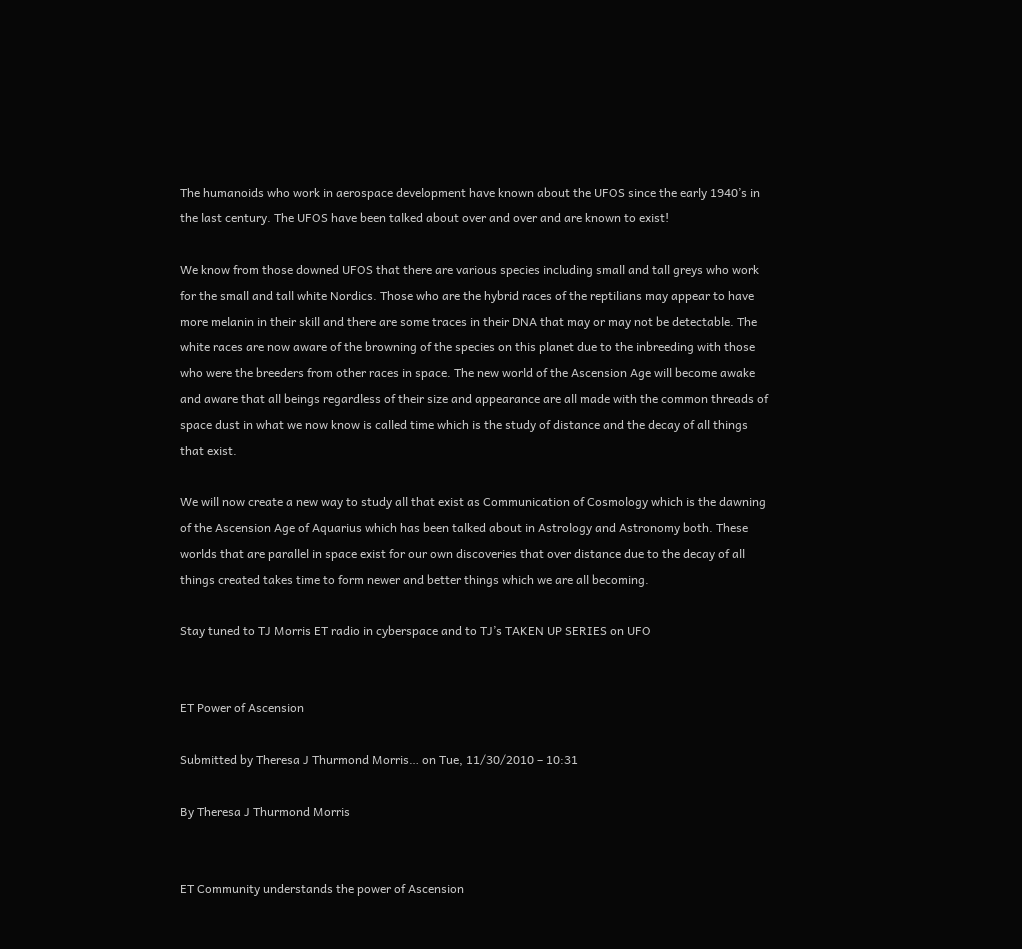The humanoids who work in aerospace development have known about the UFOS since the early 1940’s in the last century. The UFOS have been talked about over and over and are known to exist!

We know from those downed UFOS that there are various species including small and tall greys who work for the small and tall white Nordics. Those who are the hybrid races of the reptilians may appear to have more melanin in their skill and there are some traces in their DNA that may or may not be detectable. The white races are now aware of the browning of the species on this planet due to the inbreeding with those who were the breeders from other races in space. The new world of the Ascension Age will become awake and aware that all beings regardless of their size and appearance are all made with the common threads of space dust in what we now know is called time which is the study of distance and the decay of all things that exist.

We will now create a new way to study all that exist as Communication of Cosmology which is the dawning of the Ascension Age of Aquarius which has been talked about in Astrology and Astronomy both. These worlds that are parallel in space exist for our own discoveries that over distance due to the decay of all things created takes time to form newer and better things which we are all becoming.

Stay tuned to TJ Morris ET radio in cyberspace and to TJ’s TAKEN UP SERIES on UFO


ET Power of Ascension

Submitted by Theresa J Thurmond Morris… on Tue, 11/30/2010 – 10:31

By Theresa J Thurmond Morris


ET Community understands the power of Ascension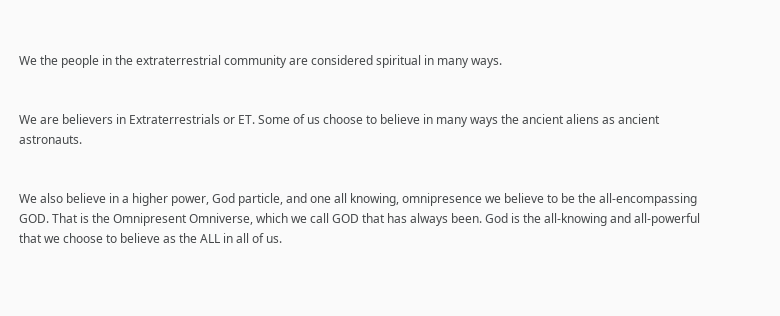We the people in the extraterrestrial community are considered spiritual in many ways.


We are believers in Extraterrestrials or ET. Some of us choose to believe in many ways the ancient aliens as ancient astronauts.


We also believe in a higher power, God particle, and one all knowing, omnipresence we believe to be the all-encompassing GOD. That is the Omnipresent Omniverse, which we call GOD that has always been. God is the all-knowing and all-powerful that we choose to believe as the ALL in all of us.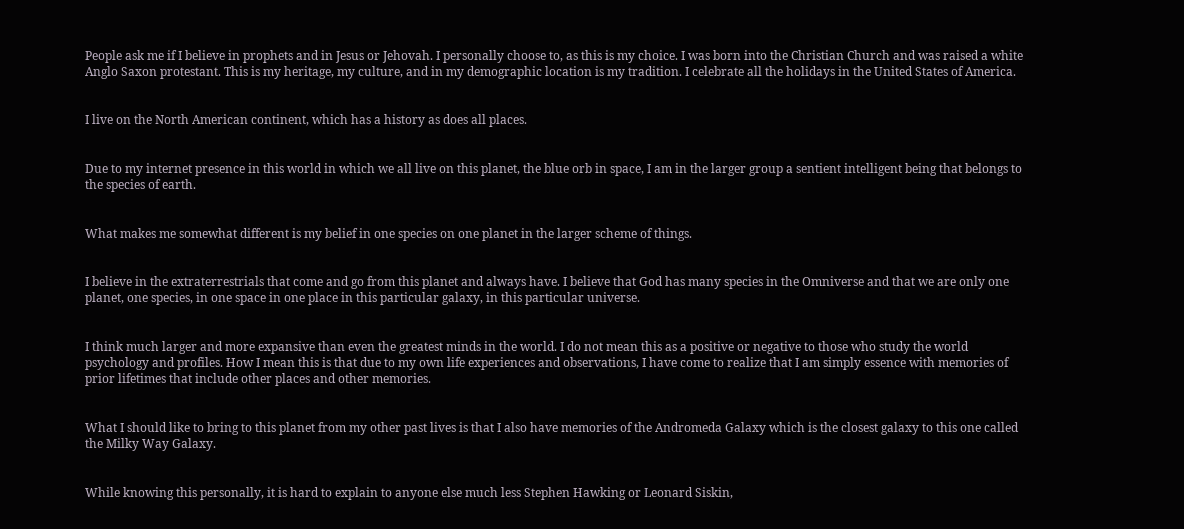People ask me if I believe in prophets and in Jesus or Jehovah. I personally choose to, as this is my choice. I was born into the Christian Church and was raised a white Anglo Saxon protestant. This is my heritage, my culture, and in my demographic location is my tradition. I celebrate all the holidays in the United States of America.


I live on the North American continent, which has a history as does all places.


Due to my internet presence in this world in which we all live on this planet, the blue orb in space, I am in the larger group a sentient intelligent being that belongs to the species of earth.


What makes me somewhat different is my belief in one species on one planet in the larger scheme of things.


I believe in the extraterrestrials that come and go from this planet and always have. I believe that God has many species in the Omniverse and that we are only one planet, one species, in one space in one place in this particular galaxy, in this particular universe.


I think much larger and more expansive than even the greatest minds in the world. I do not mean this as a positive or negative to those who study the world psychology and profiles. How I mean this is that due to my own life experiences and observations, I have come to realize that I am simply essence with memories of prior lifetimes that include other places and other memories.


What I should like to bring to this planet from my other past lives is that I also have memories of the Andromeda Galaxy which is the closest galaxy to this one called the Milky Way Galaxy.


While knowing this personally, it is hard to explain to anyone else much less Stephen Hawking or Leonard Siskin,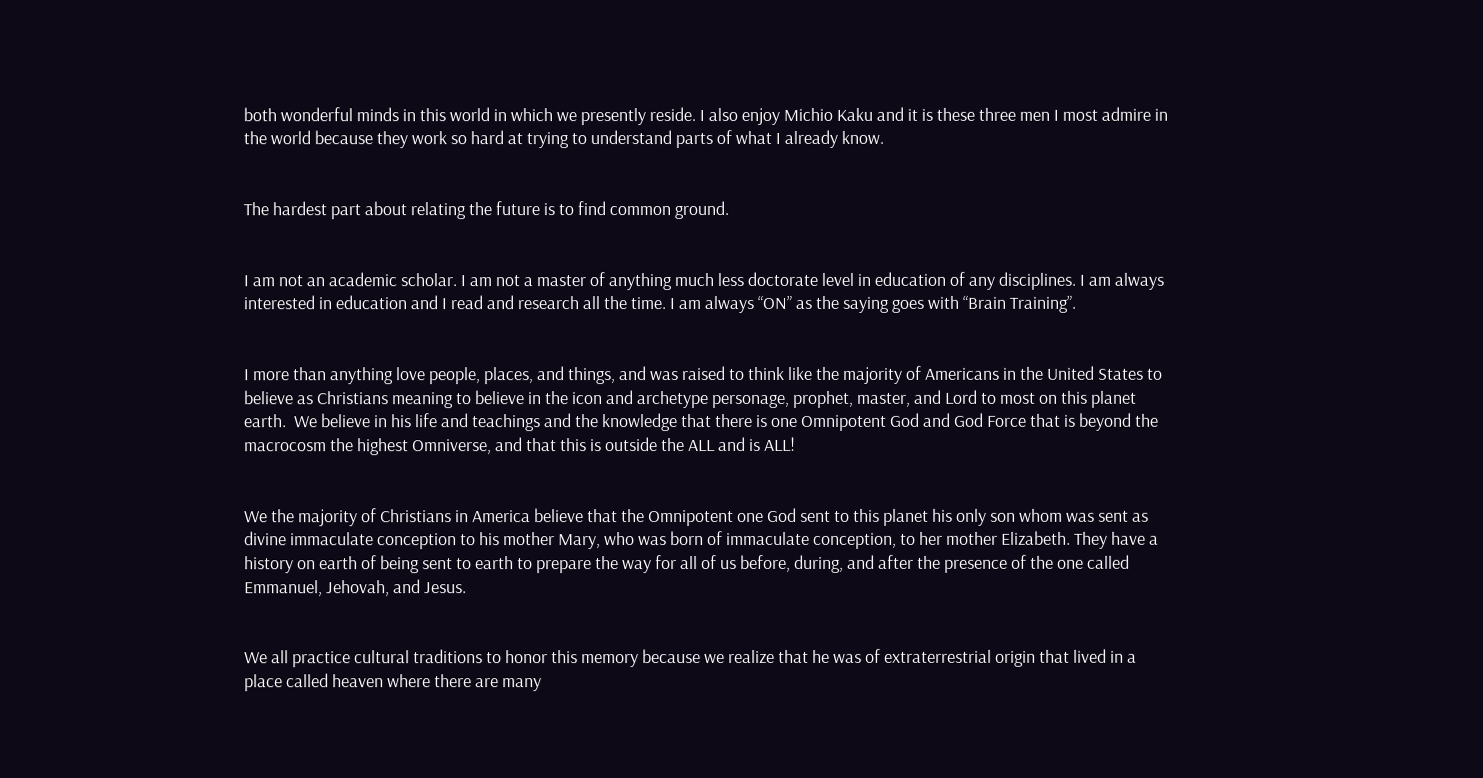both wonderful minds in this world in which we presently reside. I also enjoy Michio Kaku and it is these three men I most admire in the world because they work so hard at trying to understand parts of what I already know.


The hardest part about relating the future is to find common ground.


I am not an academic scholar. I am not a master of anything much less doctorate level in education of any disciplines. I am always interested in education and I read and research all the time. I am always “ON” as the saying goes with “Brain Training”.


I more than anything love people, places, and things, and was raised to think like the majority of Americans in the United States to believe as Christians meaning to believe in the icon and archetype personage, prophet, master, and Lord to most on this planet earth.  We believe in his life and teachings and the knowledge that there is one Omnipotent God and God Force that is beyond the macrocosm the highest Omniverse, and that this is outside the ALL and is ALL!


We the majority of Christians in America believe that the Omnipotent one God sent to this planet his only son whom was sent as divine immaculate conception to his mother Mary, who was born of immaculate conception, to her mother Elizabeth. They have a history on earth of being sent to earth to prepare the way for all of us before, during, and after the presence of the one called Emmanuel, Jehovah, and Jesus.


We all practice cultural traditions to honor this memory because we realize that he was of extraterrestrial origin that lived in a place called heaven where there are many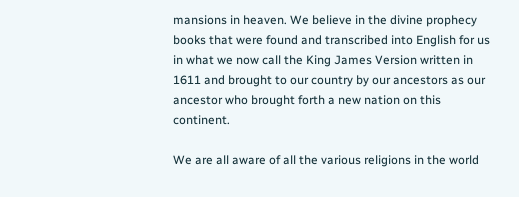mansions in heaven. We believe in the divine prophecy books that were found and transcribed into English for us in what we now call the King James Version written in 1611 and brought to our country by our ancestors as our ancestor who brought forth a new nation on this continent.

We are all aware of all the various religions in the world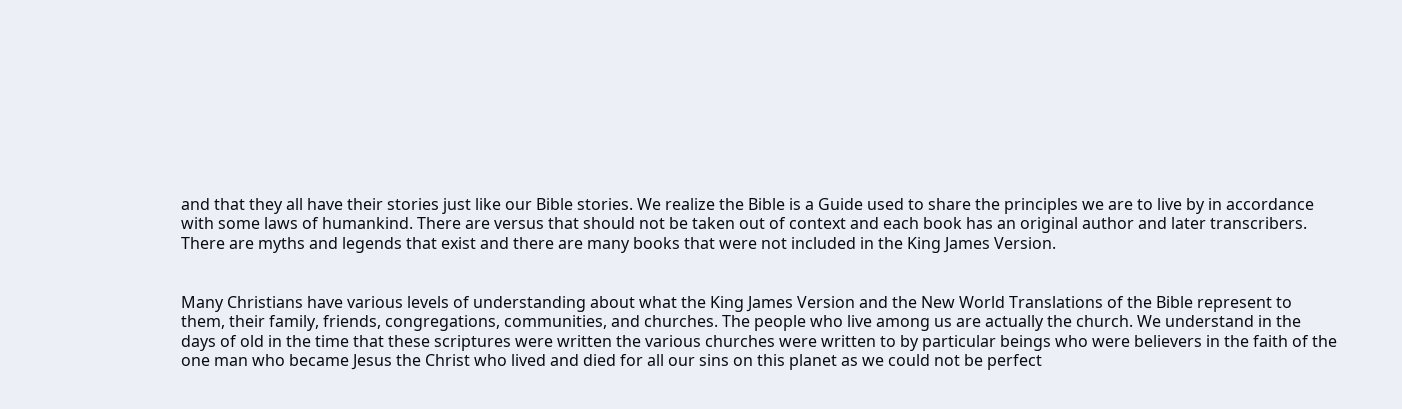and that they all have their stories just like our Bible stories. We realize the Bible is a Guide used to share the principles we are to live by in accordance with some laws of humankind. There are versus that should not be taken out of context and each book has an original author and later transcribers. There are myths and legends that exist and there are many books that were not included in the King James Version.


Many Christians have various levels of understanding about what the King James Version and the New World Translations of the Bible represent to them, their family, friends, congregations, communities, and churches. The people who live among us are actually the church. We understand in the days of old in the time that these scriptures were written the various churches were written to by particular beings who were believers in the faith of the one man who became Jesus the Christ who lived and died for all our sins on this planet as we could not be perfect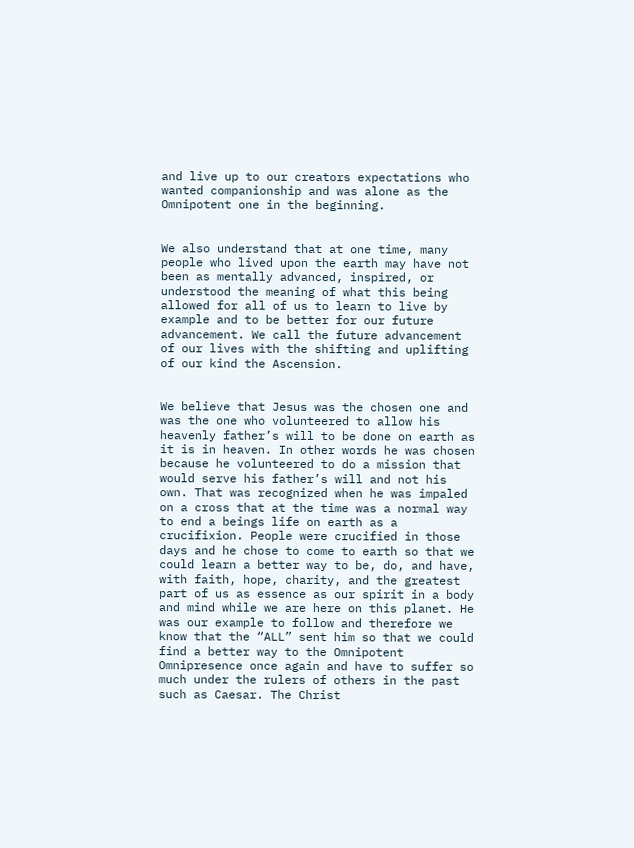and live up to our creators expectations who wanted companionship and was alone as the Omnipotent one in the beginning.


We also understand that at one time, many people who lived upon the earth may have not been as mentally advanced, inspired, or understood the meaning of what this being allowed for all of us to learn to live by example and to be better for our future advancement. We call the future advancement of our lives with the shifting and uplifting of our kind the Ascension.


We believe that Jesus was the chosen one and was the one who volunteered to allow his heavenly father’s will to be done on earth as it is in heaven. In other words he was chosen because he volunteered to do a mission that would serve his father’s will and not his own. That was recognized when he was impaled on a cross that at the time was a normal way to end a beings life on earth as a crucifixion. People were crucified in those days and he chose to come to earth so that we could learn a better way to be, do, and have, with faith, hope, charity, and the greatest part of us as essence as our spirit in a body and mind while we are here on this planet. He was our example to follow and therefore we know that the “ALL” sent him so that we could find a better way to the Omnipotent Omnipresence once again and have to suffer so much under the rulers of others in the past such as Caesar. The Christ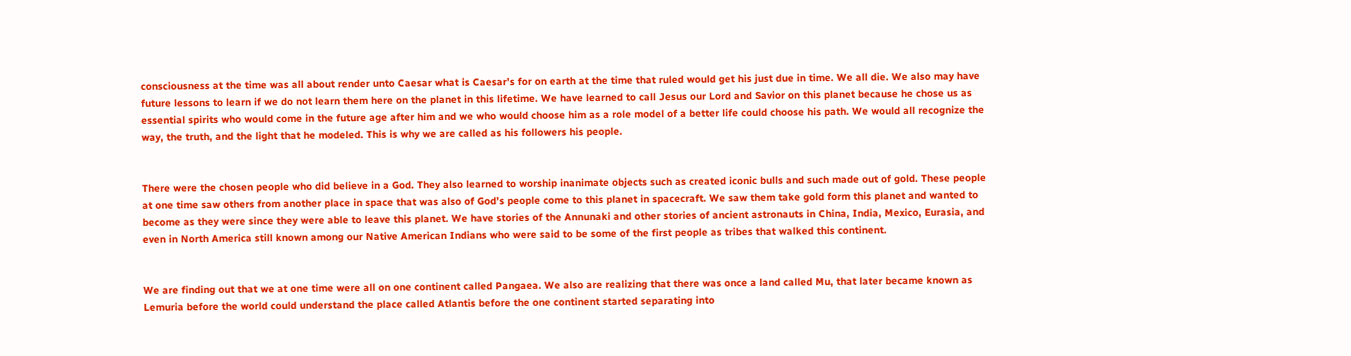consciousness at the time was all about render unto Caesar what is Caesar’s for on earth at the time that ruled would get his just due in time. We all die. We also may have future lessons to learn if we do not learn them here on the planet in this lifetime. We have learned to call Jesus our Lord and Savior on this planet because he chose us as essential spirits who would come in the future age after him and we who would choose him as a role model of a better life could choose his path. We would all recognize the way, the truth, and the light that he modeled. This is why we are called as his followers his people.


There were the chosen people who did believe in a God. They also learned to worship inanimate objects such as created iconic bulls and such made out of gold. These people at one time saw others from another place in space that was also of God’s people come to this planet in spacecraft. We saw them take gold form this planet and wanted to become as they were since they were able to leave this planet. We have stories of the Annunaki and other stories of ancient astronauts in China, India, Mexico, Eurasia, and even in North America still known among our Native American Indians who were said to be some of the first people as tribes that walked this continent.


We are finding out that we at one time were all on one continent called Pangaea. We also are realizing that there was once a land called Mu, that later became known as Lemuria before the world could understand the place called Atlantis before the one continent started separating into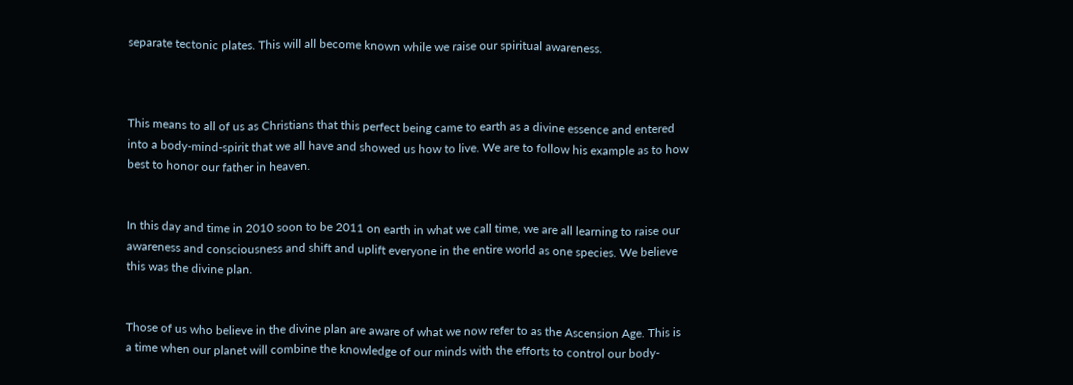separate tectonic plates. This will all become known while we raise our spiritual awareness.



This means to all of us as Christians that this perfect being came to earth as a divine essence and entered into a body-mind-spirit that we all have and showed us how to live. We are to follow his example as to how best to honor our father in heaven.


In this day and time in 2010 soon to be 2011 on earth in what we call time, we are all learning to raise our awareness and consciousness and shift and uplift everyone in the entire world as one species. We believe this was the divine plan.


Those of us who believe in the divine plan are aware of what we now refer to as the Ascension Age. This is a time when our planet will combine the knowledge of our minds with the efforts to control our body-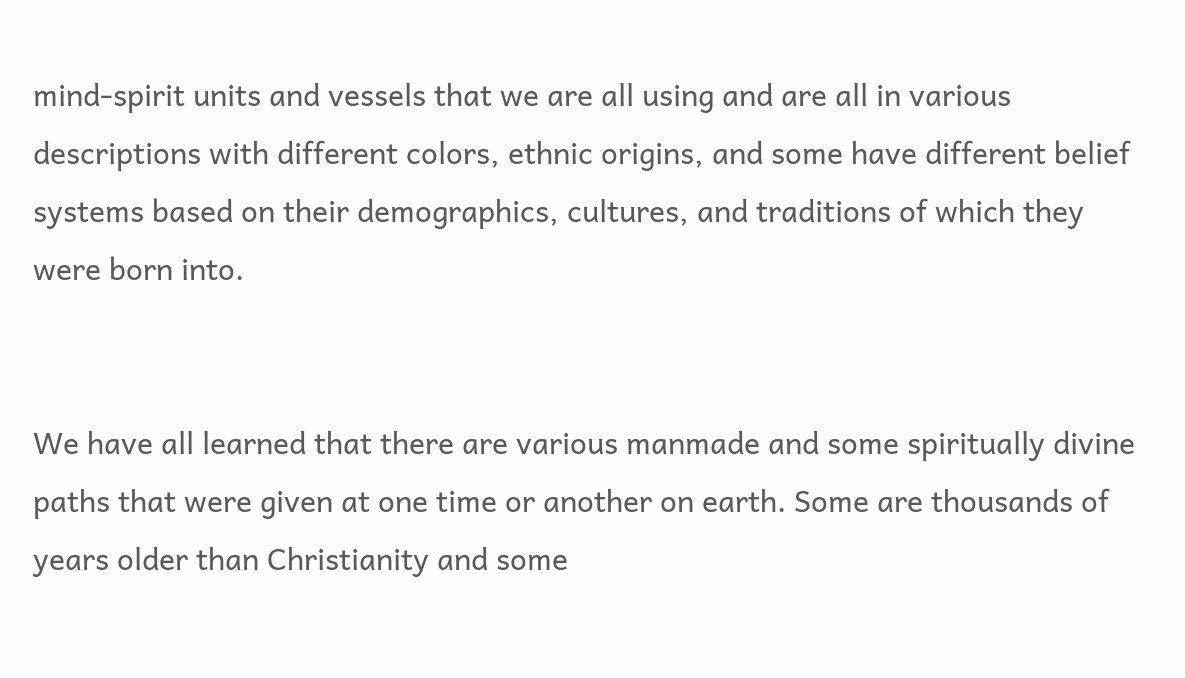mind-spirit units and vessels that we are all using and are all in various descriptions with different colors, ethnic origins, and some have different belief systems based on their demographics, cultures, and traditions of which they were born into.


We have all learned that there are various manmade and some spiritually divine paths that were given at one time or another on earth. Some are thousands of years older than Christianity and some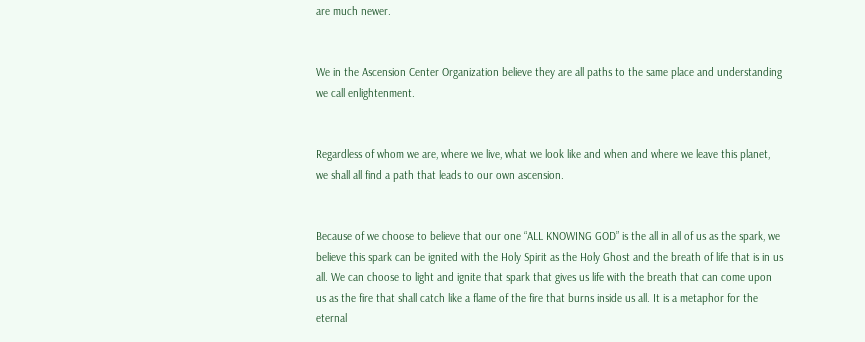are much newer.


We in the Ascension Center Organization believe they are all paths to the same place and understanding we call enlightenment.


Regardless of whom we are, where we live, what we look like and when and where we leave this planet, we shall all find a path that leads to our own ascension.


Because of we choose to believe that our one “ALL KNOWING GOD” is the all in all of us as the spark, we believe this spark can be ignited with the Holy Spirit as the Holy Ghost and the breath of life that is in us all. We can choose to light and ignite that spark that gives us life with the breath that can come upon us as the fire that shall catch like a flame of the fire that burns inside us all. It is a metaphor for the eternal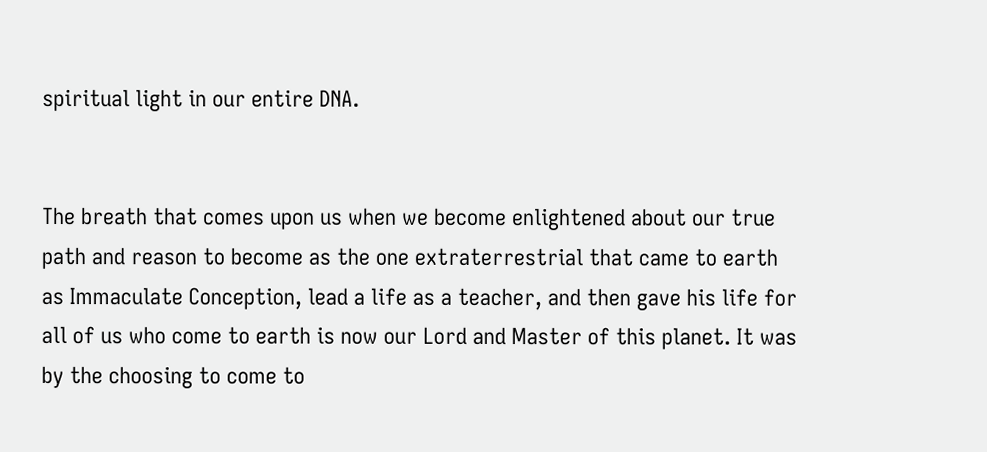spiritual light in our entire DNA.


The breath that comes upon us when we become enlightened about our true path and reason to become as the one extraterrestrial that came to earth as Immaculate Conception, lead a life as a teacher, and then gave his life for all of us who come to earth is now our Lord and Master of this planet. It was by the choosing to come to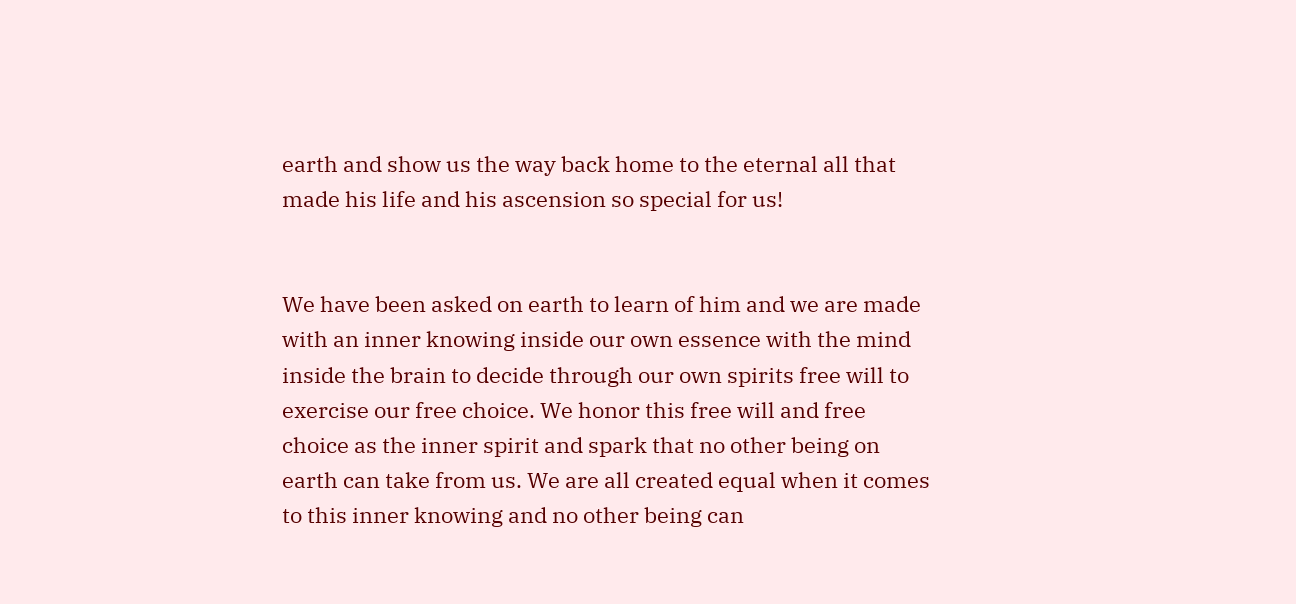earth and show us the way back home to the eternal all that made his life and his ascension so special for us!


We have been asked on earth to learn of him and we are made with an inner knowing inside our own essence with the mind inside the brain to decide through our own spirits free will to exercise our free choice. We honor this free will and free choice as the inner spirit and spark that no other being on earth can take from us. We are all created equal when it comes to this inner knowing and no other being can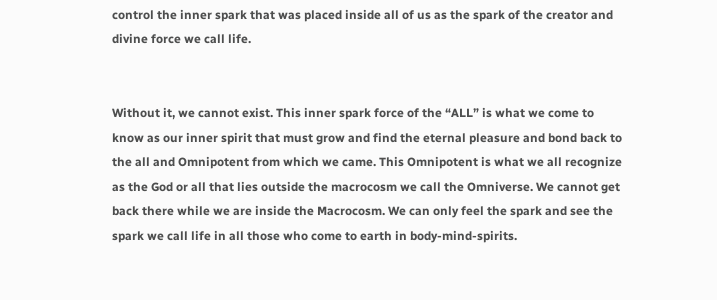control the inner spark that was placed inside all of us as the spark of the creator and divine force we call life.


Without it, we cannot exist. This inner spark force of the “ALL” is what we come to know as our inner spirit that must grow and find the eternal pleasure and bond back to the all and Omnipotent from which we came. This Omnipotent is what we all recognize as the God or all that lies outside the macrocosm we call the Omniverse. We cannot get back there while we are inside the Macrocosm. We can only feel the spark and see the spark we call life in all those who come to earth in body-mind-spirits.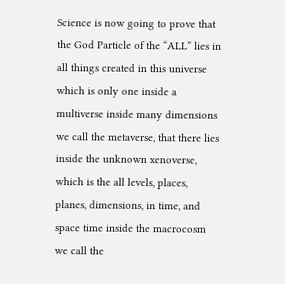Science is now going to prove that the God Particle of the “ALL” lies in all things created in this universe which is only one inside a multiverse inside many dimensions we call the metaverse, that there lies inside the unknown xenoverse, which is the all levels, places, planes, dimensions, in time, and space time inside the macrocosm we call the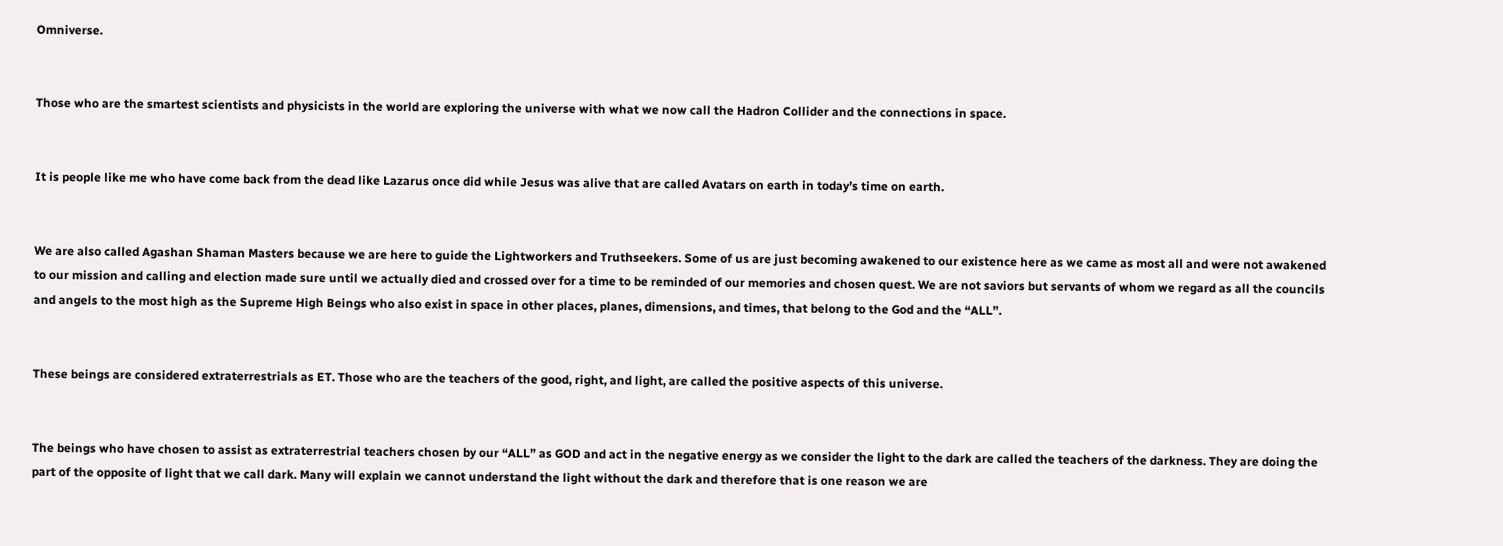Omniverse.


Those who are the smartest scientists and physicists in the world are exploring the universe with what we now call the Hadron Collider and the connections in space.


It is people like me who have come back from the dead like Lazarus once did while Jesus was alive that are called Avatars on earth in today’s time on earth.


We are also called Agashan Shaman Masters because we are here to guide the Lightworkers and Truthseekers. Some of us are just becoming awakened to our existence here as we came as most all and were not awakened to our mission and calling and election made sure until we actually died and crossed over for a time to be reminded of our memories and chosen quest. We are not saviors but servants of whom we regard as all the councils and angels to the most high as the Supreme High Beings who also exist in space in other places, planes, dimensions, and times, that belong to the God and the “ALL”.


These beings are considered extraterrestrials as ET. Those who are the teachers of the good, right, and light, are called the positive aspects of this universe.


The beings who have chosen to assist as extraterrestrial teachers chosen by our “ALL” as GOD and act in the negative energy as we consider the light to the dark are called the teachers of the darkness. They are doing the part of the opposite of light that we call dark. Many will explain we cannot understand the light without the dark and therefore that is one reason we are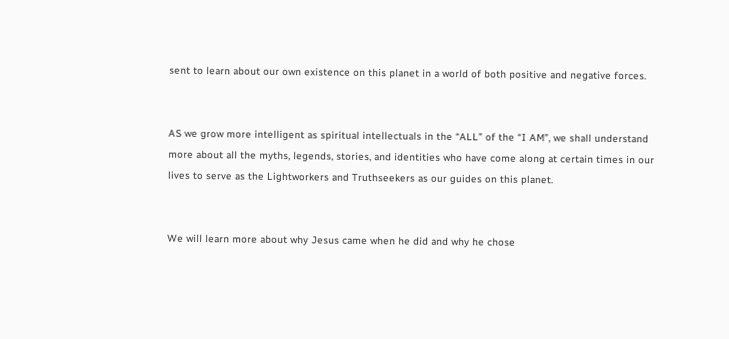sent to learn about our own existence on this planet in a world of both positive and negative forces.


AS we grow more intelligent as spiritual intellectuals in the “ALL” of the “I AM”, we shall understand more about all the myths, legends, stories, and identities who have come along at certain times in our lives to serve as the Lightworkers and Truthseekers as our guides on this planet.


We will learn more about why Jesus came when he did and why he chose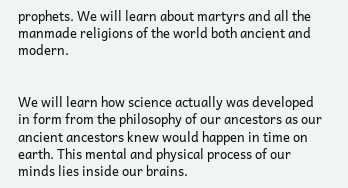prophets. We will learn about martyrs and all the manmade religions of the world both ancient and modern.


We will learn how science actually was developed in form from the philosophy of our ancestors as our ancient ancestors knew would happen in time on earth. This mental and physical process of our minds lies inside our brains.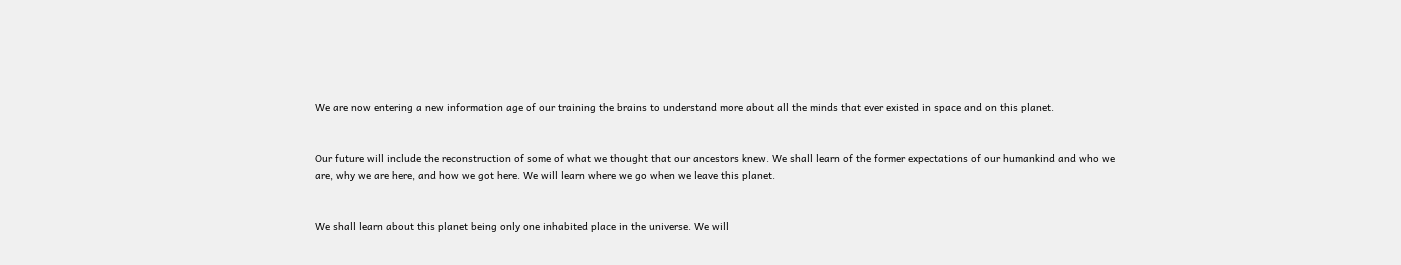We are now entering a new information age of our training the brains to understand more about all the minds that ever existed in space and on this planet.


Our future will include the reconstruction of some of what we thought that our ancestors knew. We shall learn of the former expectations of our humankind and who we are, why we are here, and how we got here. We will learn where we go when we leave this planet.


We shall learn about this planet being only one inhabited place in the universe. We will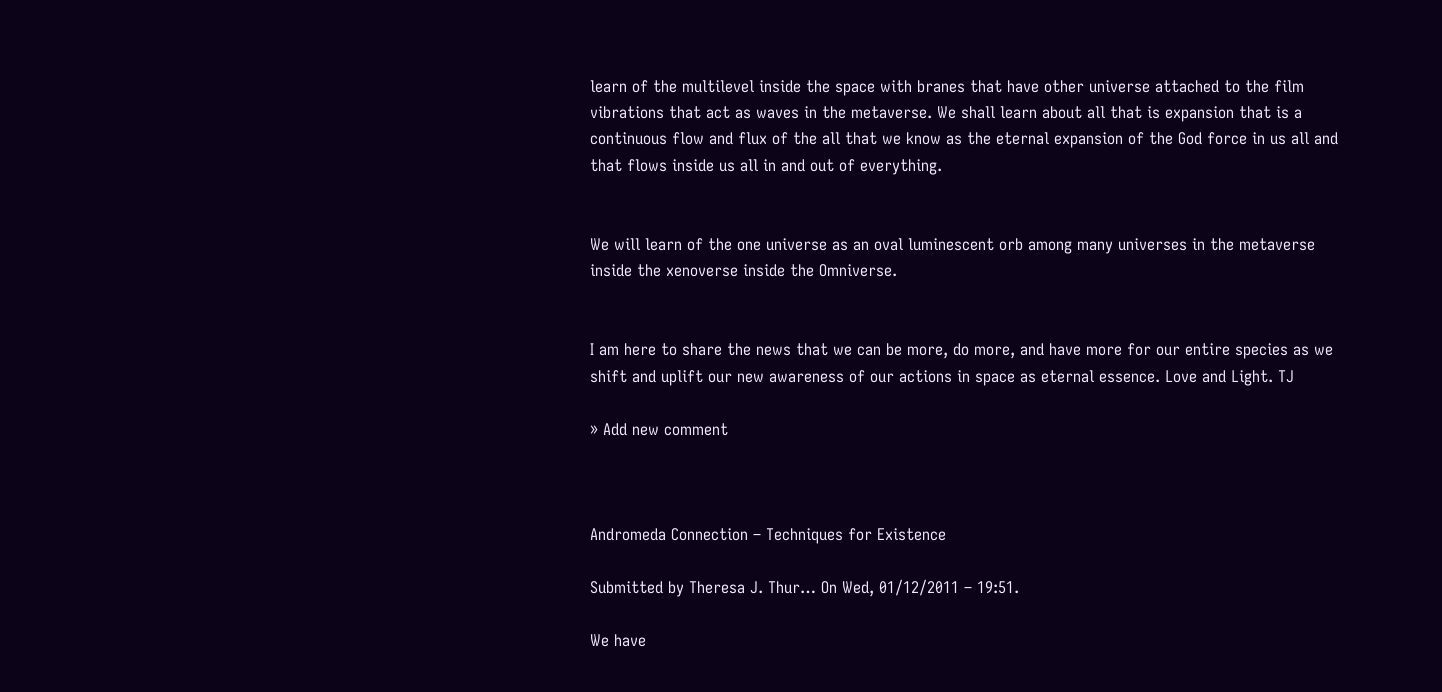learn of the multilevel inside the space with branes that have other universe attached to the film vibrations that act as waves in the metaverse. We shall learn about all that is expansion that is a continuous flow and flux of the all that we know as the eternal expansion of the God force in us all and that flows inside us all in and out of everything.


We will learn of the one universe as an oval luminescent orb among many universes in the metaverse inside the xenoverse inside the Omniverse.


I am here to share the news that we can be more, do more, and have more for our entire species as we shift and uplift our new awareness of our actions in space as eternal essence. Love and Light. TJ

» Add new comment



Andromeda Connection – Techniques for Existence

Submitted by Theresa J. Thur… On Wed, 01/12/2011 – 19:51.

We have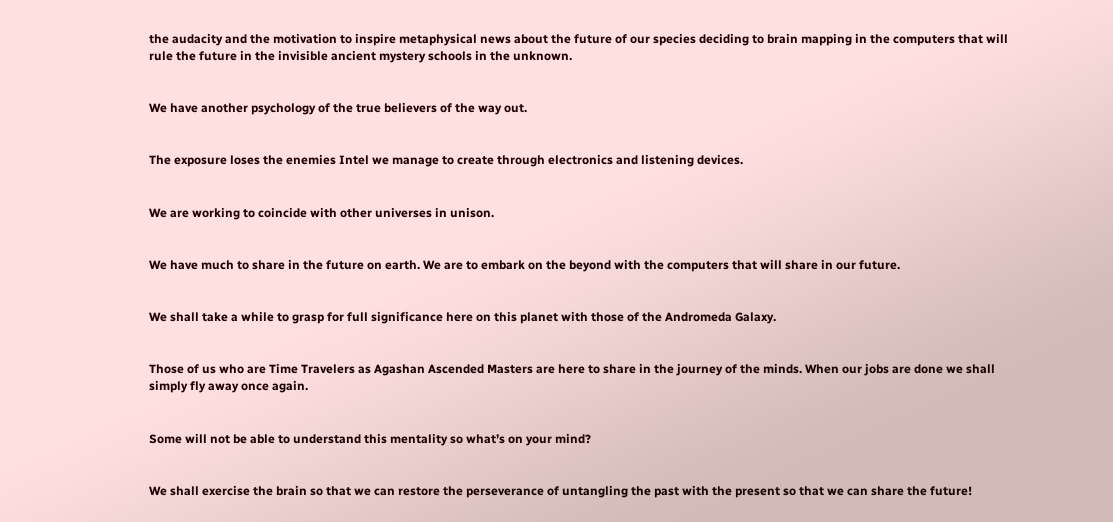the audacity and the motivation to inspire metaphysical news about the future of our species deciding to brain mapping in the computers that will rule the future in the invisible ancient mystery schools in the unknown.


We have another psychology of the true believers of the way out.


The exposure loses the enemies Intel we manage to create through electronics and listening devices.


We are working to coincide with other universes in unison.


We have much to share in the future on earth. We are to embark on the beyond with the computers that will share in our future.


We shall take a while to grasp for full significance here on this planet with those of the Andromeda Galaxy.


Those of us who are Time Travelers as Agashan Ascended Masters are here to share in the journey of the minds. When our jobs are done we shall simply fly away once again.


Some will not be able to understand this mentality so what’s on your mind?


We shall exercise the brain so that we can restore the perseverance of untangling the past with the present so that we can share the future!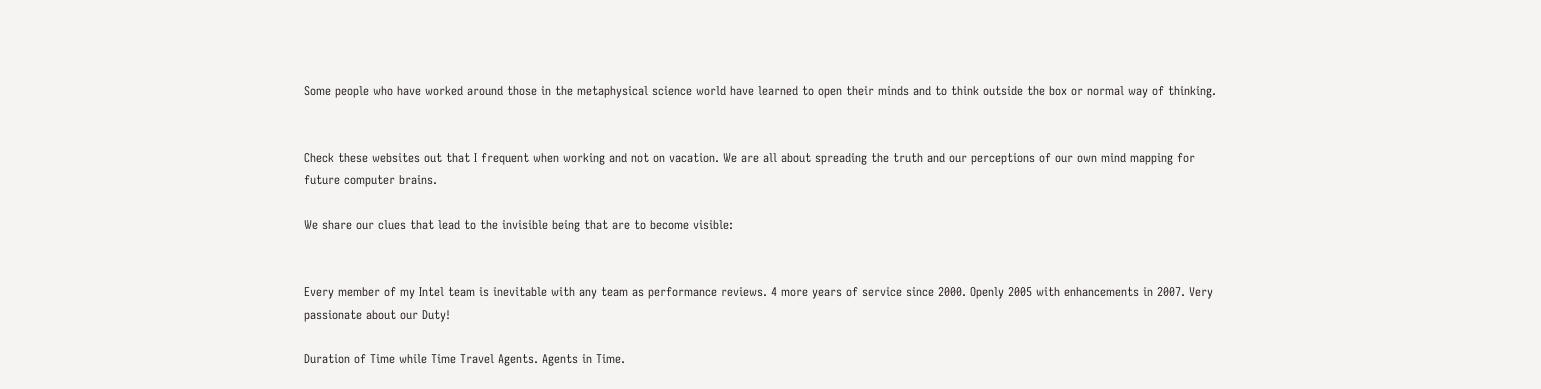Some people who have worked around those in the metaphysical science world have learned to open their minds and to think outside the box or normal way of thinking.


Check these websites out that I frequent when working and not on vacation. We are all about spreading the truth and our perceptions of our own mind mapping for future computer brains.

We share our clues that lead to the invisible being that are to become visible:


Every member of my Intel team is inevitable with any team as performance reviews. 4 more years of service since 2000. Openly 2005 with enhancements in 2007. Very passionate about our Duty!

Duration of Time while Time Travel Agents. Agents in Time.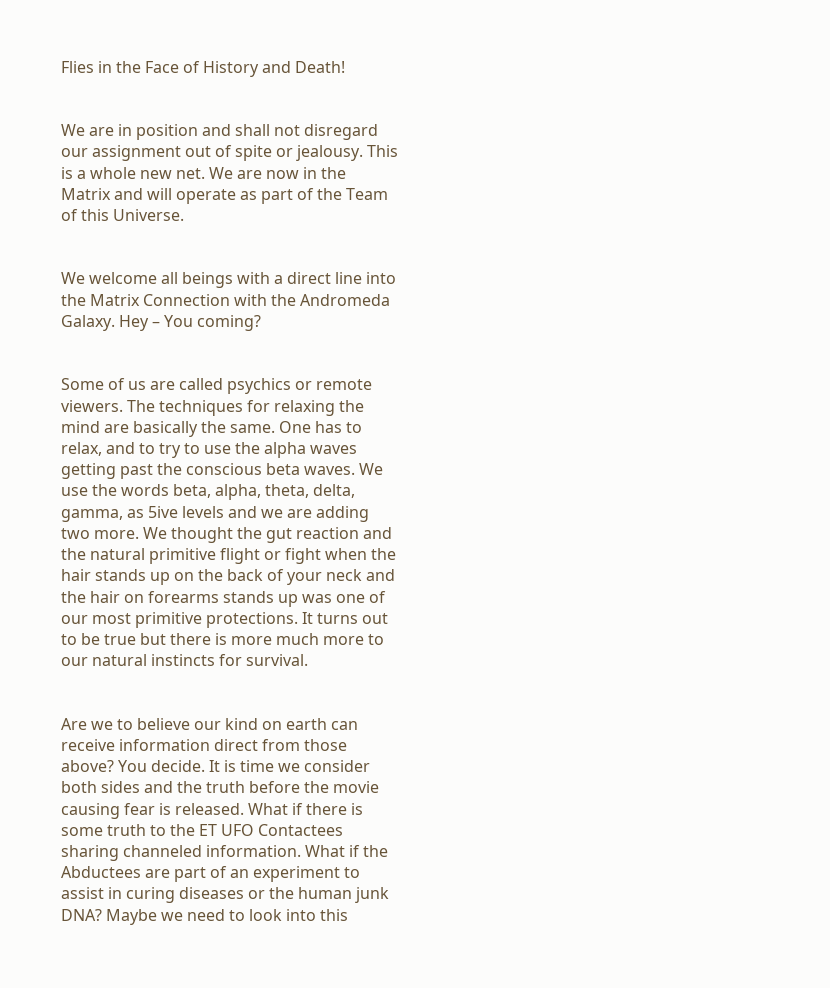Flies in the Face of History and Death!


We are in position and shall not disregard our assignment out of spite or jealousy. This is a whole new net. We are now in the Matrix and will operate as part of the Team of this Universe.


We welcome all beings with a direct line into the Matrix Connection with the Andromeda Galaxy. Hey – You coming?


Some of us are called psychics or remote viewers. The techniques for relaxing the mind are basically the same. One has to relax, and to try to use the alpha waves getting past the conscious beta waves. We use the words beta, alpha, theta, delta, gamma, as 5ive levels and we are adding two more. We thought the gut reaction and the natural primitive flight or fight when the hair stands up on the back of your neck and the hair on forearms stands up was one of our most primitive protections. It turns out to be true but there is more much more to our natural instincts for survival.


Are we to believe our kind on earth can receive information direct from those above? You decide. It is time we consider both sides and the truth before the movie causing fear is released. What if there is some truth to the ET UFO Contactees sharing channeled information. What if the Abductees are part of an experiment to assist in curing diseases or the human junk DNA? Maybe we need to look into this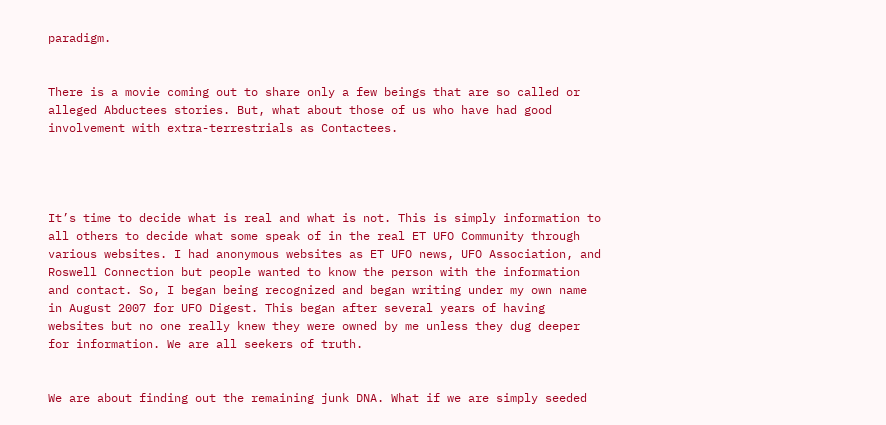paradigm.


There is a movie coming out to share only a few beings that are so called or alleged Abductees stories. But, what about those of us who have had good involvement with extra-terrestrials as Contactees.




It’s time to decide what is real and what is not. This is simply information to all others to decide what some speak of in the real ET UFO Community through various websites. I had anonymous websites as ET UFO news, UFO Association, and Roswell Connection but people wanted to know the person with the information and contact. So, I began being recognized and began writing under my own name in August 2007 for UFO Digest. This began after several years of having websites but no one really knew they were owned by me unless they dug deeper for information. We are all seekers of truth.


We are about finding out the remaining junk DNA. What if we are simply seeded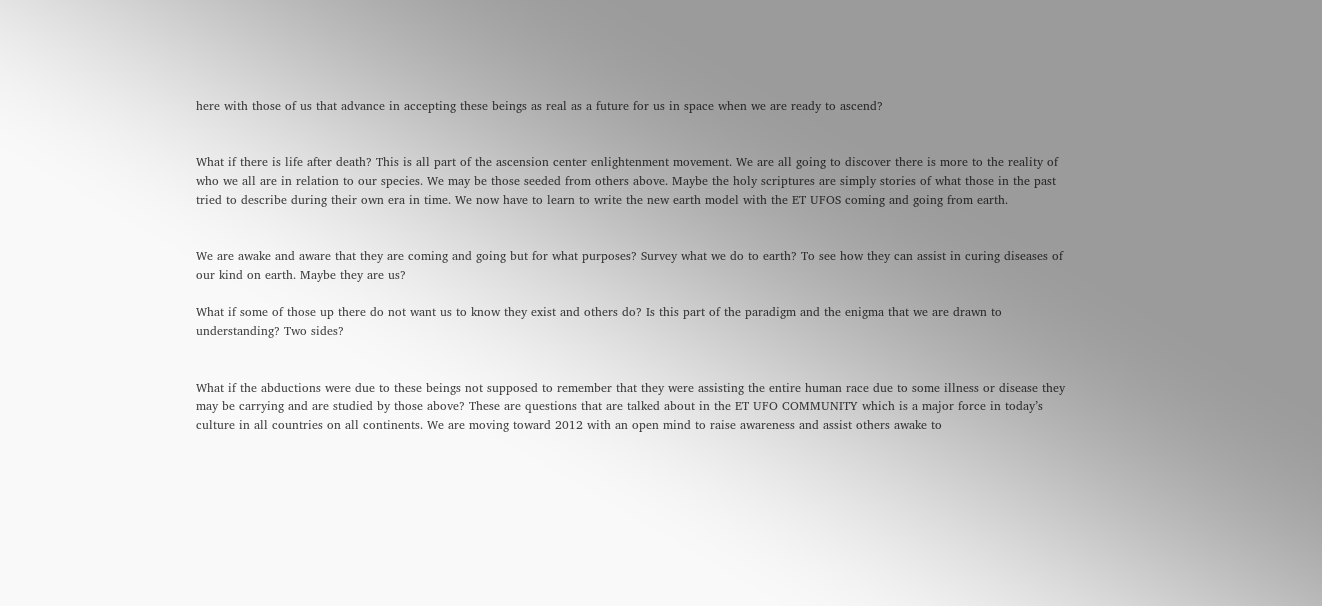here with those of us that advance in accepting these beings as real as a future for us in space when we are ready to ascend?


What if there is life after death? This is all part of the ascension center enlightenment movement. We are all going to discover there is more to the reality of who we all are in relation to our species. We may be those seeded from others above. Maybe the holy scriptures are simply stories of what those in the past tried to describe during their own era in time. We now have to learn to write the new earth model with the ET UFOS coming and going from earth.


We are awake and aware that they are coming and going but for what purposes? Survey what we do to earth? To see how they can assist in curing diseases of our kind on earth. Maybe they are us?

What if some of those up there do not want us to know they exist and others do? Is this part of the paradigm and the enigma that we are drawn to understanding? Two sides?


What if the abductions were due to these beings not supposed to remember that they were assisting the entire human race due to some illness or disease they may be carrying and are studied by those above? These are questions that are talked about in the ET UFO COMMUNITY which is a major force in today’s culture in all countries on all continents. We are moving toward 2012 with an open mind to raise awareness and assist others awake to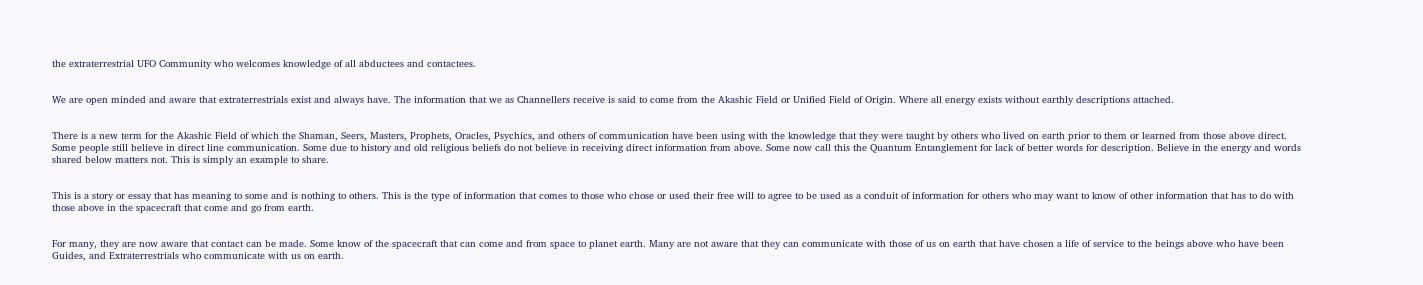the extraterrestrial UFO Community who welcomes knowledge of all abductees and contactees.


We are open minded and aware that extraterrestrials exist and always have. The information that we as Channellers receive is said to come from the Akashic Field or Unified Field of Origin. Where all energy exists without earthly descriptions attached.


There is a new term for the Akashic Field of which the Shaman, Seers, Masters, Prophets, Oracles, Psychics, and others of communication have been using with the knowledge that they were taught by others who lived on earth prior to them or learned from those above direct. Some people still believe in direct line communication. Some due to history and old religious beliefs do not believe in receiving direct information from above. Some now call this the Quantum Entanglement for lack of better words for description. Believe in the energy and words shared below matters not. This is simply an example to share.


This is a story or essay that has meaning to some and is nothing to others. This is the type of information that comes to those who chose or used their free will to agree to be used as a conduit of information for others who may want to know of other information that has to do with those above in the spacecraft that come and go from earth.


For many, they are now aware that contact can be made. Some know of the spacecraft that can come and from space to planet earth. Many are not aware that they can communicate with those of us on earth that have chosen a life of service to the beings above who have been Guides, and Extraterrestrials who communicate with us on earth.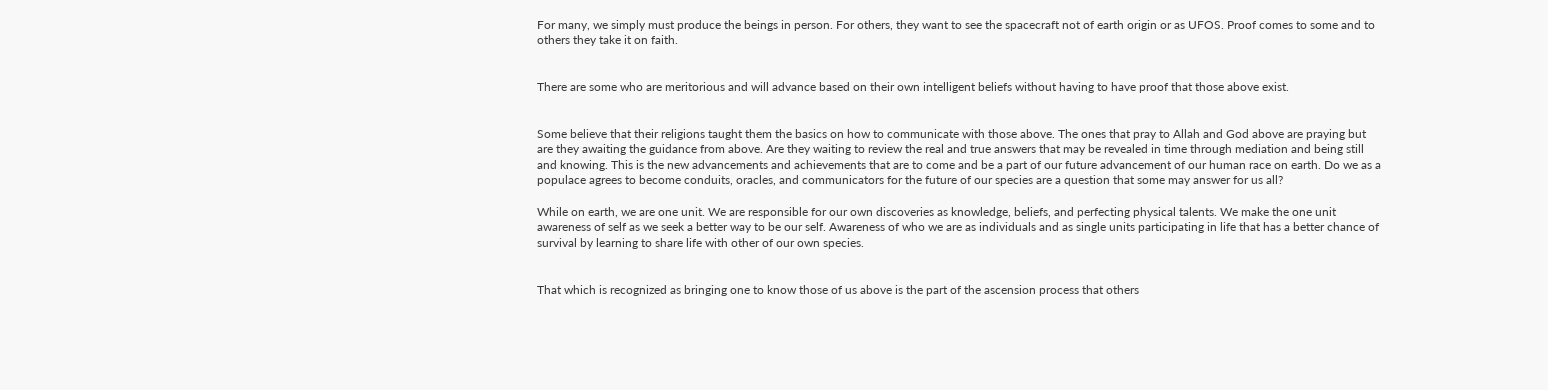For many, we simply must produce the beings in person. For others, they want to see the spacecraft not of earth origin or as UFOS. Proof comes to some and to others they take it on faith.


There are some who are meritorious and will advance based on their own intelligent beliefs without having to have proof that those above exist.


Some believe that their religions taught them the basics on how to communicate with those above. The ones that pray to Allah and God above are praying but are they awaiting the guidance from above. Are they waiting to review the real and true answers that may be revealed in time through mediation and being still and knowing. This is the new advancements and achievements that are to come and be a part of our future advancement of our human race on earth. Do we as a populace agrees to become conduits, oracles, and communicators for the future of our species are a question that some may answer for us all?

While on earth, we are one unit. We are responsible for our own discoveries as knowledge, beliefs, and perfecting physical talents. We make the one unit awareness of self as we seek a better way to be our self. Awareness of who we are as individuals and as single units participating in life that has a better chance of survival by learning to share life with other of our own species.


That which is recognized as bringing one to know those of us above is the part of the ascension process that others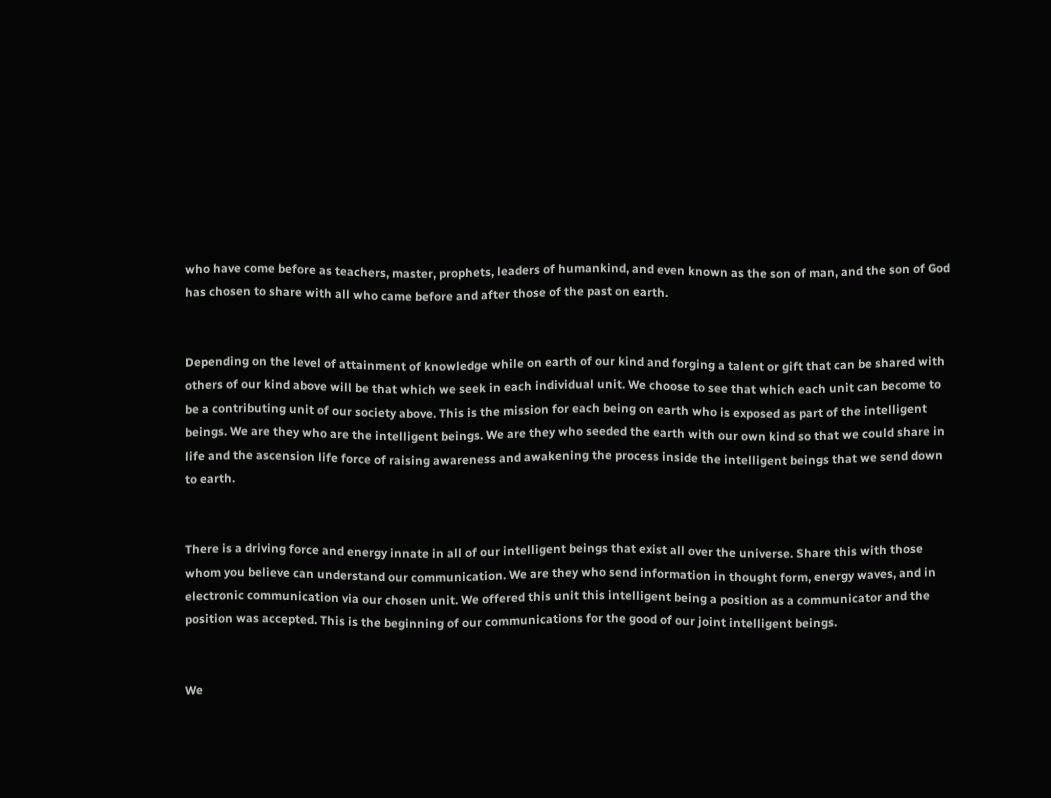who have come before as teachers, master, prophets, leaders of humankind, and even known as the son of man, and the son of God has chosen to share with all who came before and after those of the past on earth.


Depending on the level of attainment of knowledge while on earth of our kind and forging a talent or gift that can be shared with others of our kind above will be that which we seek in each individual unit. We choose to see that which each unit can become to be a contributing unit of our society above. This is the mission for each being on earth who is exposed as part of the intelligent beings. We are they who are the intelligent beings. We are they who seeded the earth with our own kind so that we could share in life and the ascension life force of raising awareness and awakening the process inside the intelligent beings that we send down to earth.


There is a driving force and energy innate in all of our intelligent beings that exist all over the universe. Share this with those whom you believe can understand our communication. We are they who send information in thought form, energy waves, and in electronic communication via our chosen unit. We offered this unit this intelligent being a position as a communicator and the position was accepted. This is the beginning of our communications for the good of our joint intelligent beings.


We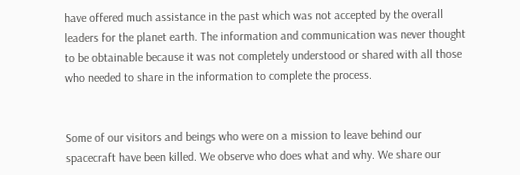have offered much assistance in the past which was not accepted by the overall leaders for the planet earth. The information and communication was never thought to be obtainable because it was not completely understood or shared with all those who needed to share in the information to complete the process.


Some of our visitors and beings who were on a mission to leave behind our spacecraft have been killed. We observe who does what and why. We share our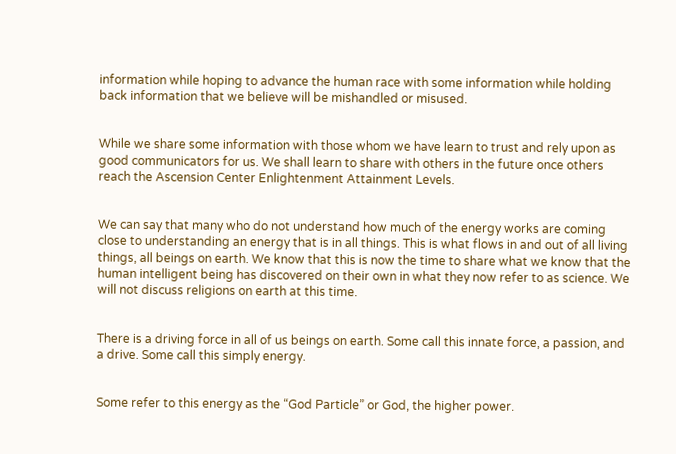information while hoping to advance the human race with some information while holding back information that we believe will be mishandled or misused.


While we share some information with those whom we have learn to trust and rely upon as good communicators for us. We shall learn to share with others in the future once others reach the Ascension Center Enlightenment Attainment Levels.


We can say that many who do not understand how much of the energy works are coming close to understanding an energy that is in all things. This is what flows in and out of all living things, all beings on earth. We know that this is now the time to share what we know that the human intelligent being has discovered on their own in what they now refer to as science. We will not discuss religions on earth at this time.


There is a driving force in all of us beings on earth. Some call this innate force, a passion, and a drive. Some call this simply energy.


Some refer to this energy as the “God Particle” or God, the higher power.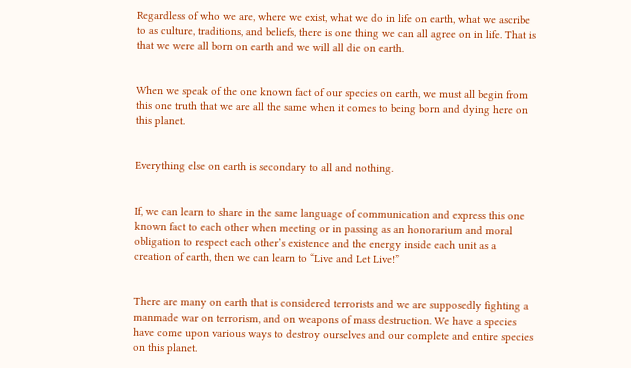Regardless of who we are, where we exist, what we do in life on earth, what we ascribe to as culture, traditions, and beliefs, there is one thing we can all agree on in life. That is that we were all born on earth and we will all die on earth.


When we speak of the one known fact of our species on earth, we must all begin from this one truth that we are all the same when it comes to being born and dying here on this planet.


Everything else on earth is secondary to all and nothing.


If, we can learn to share in the same language of communication and express this one known fact to each other when meeting or in passing as an honorarium and moral obligation to respect each other’s existence and the energy inside each unit as a creation of earth, then we can learn to “Live and Let Live!”


There are many on earth that is considered terrorists and we are supposedly fighting a manmade war on terrorism, and on weapons of mass destruction. We have a species have come upon various ways to destroy ourselves and our complete and entire species on this planet.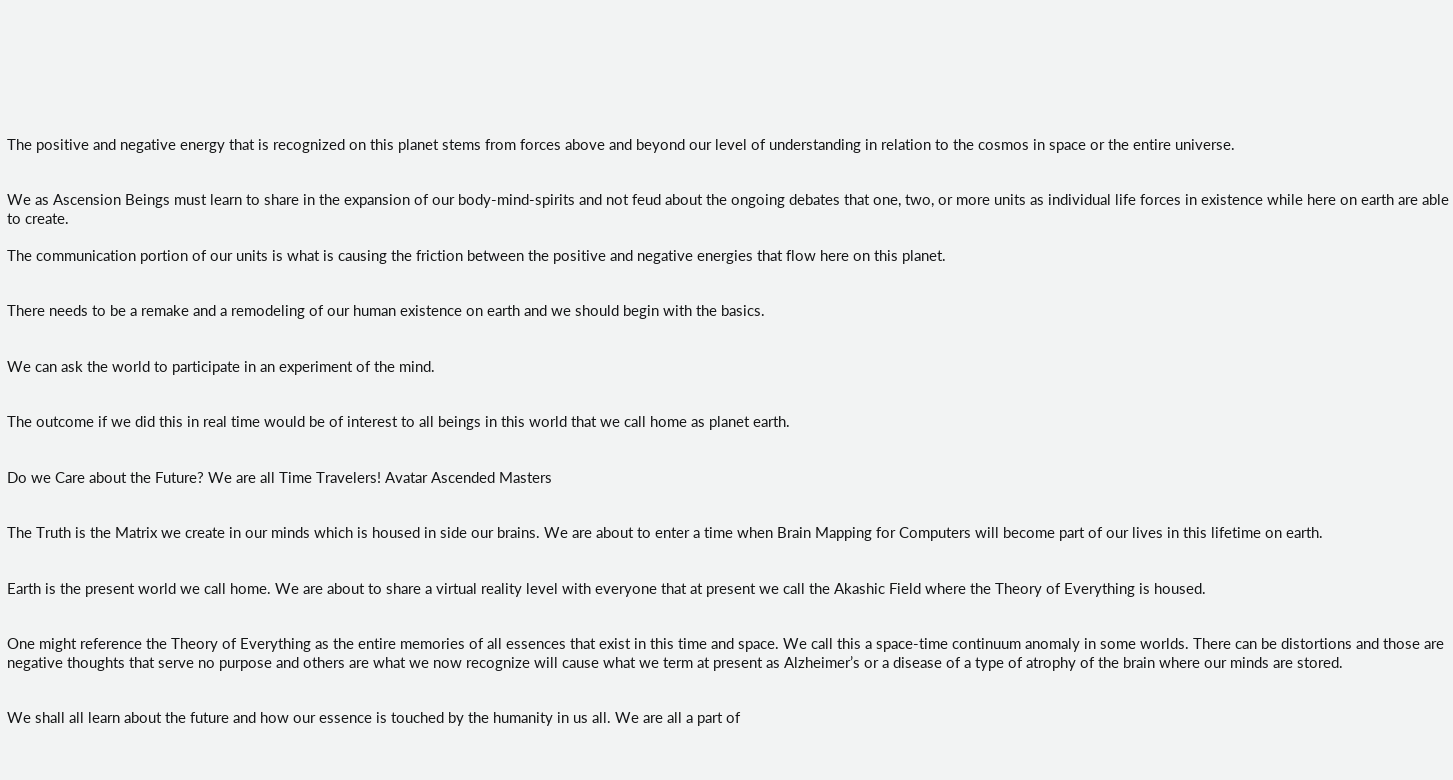The positive and negative energy that is recognized on this planet stems from forces above and beyond our level of understanding in relation to the cosmos in space or the entire universe.


We as Ascension Beings must learn to share in the expansion of our body-mind-spirits and not feud about the ongoing debates that one, two, or more units as individual life forces in existence while here on earth are able to create.

The communication portion of our units is what is causing the friction between the positive and negative energies that flow here on this planet.


There needs to be a remake and a remodeling of our human existence on earth and we should begin with the basics.


We can ask the world to participate in an experiment of the mind.


The outcome if we did this in real time would be of interest to all beings in this world that we call home as planet earth.


Do we Care about the Future? We are all Time Travelers! Avatar Ascended Masters


The Truth is the Matrix we create in our minds which is housed in side our brains. We are about to enter a time when Brain Mapping for Computers will become part of our lives in this lifetime on earth.


Earth is the present world we call home. We are about to share a virtual reality level with everyone that at present we call the Akashic Field where the Theory of Everything is housed.


One might reference the Theory of Everything as the entire memories of all essences that exist in this time and space. We call this a space-time continuum anomaly in some worlds. There can be distortions and those are negative thoughts that serve no purpose and others are what we now recognize will cause what we term at present as Alzheimer’s or a disease of a type of atrophy of the brain where our minds are stored.


We shall all learn about the future and how our essence is touched by the humanity in us all. We are all a part of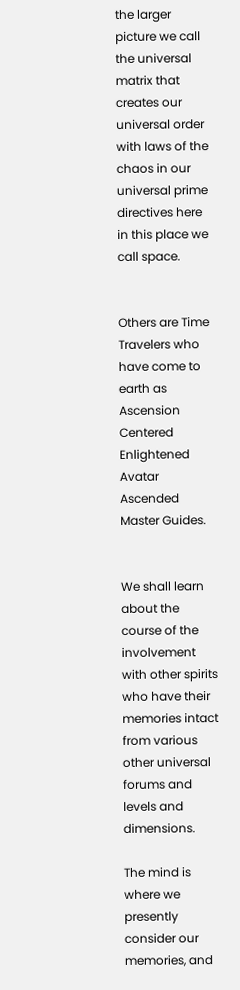the larger picture we call the universal matrix that creates our universal order with laws of the chaos in our universal prime directives here in this place we call space.


Others are Time Travelers who have come to earth as Ascension Centered Enlightened Avatar Ascended Master Guides.


We shall learn about the course of the involvement with other spirits who have their memories intact from various other universal forums and levels and dimensions.

The mind is where we presently consider our memories, and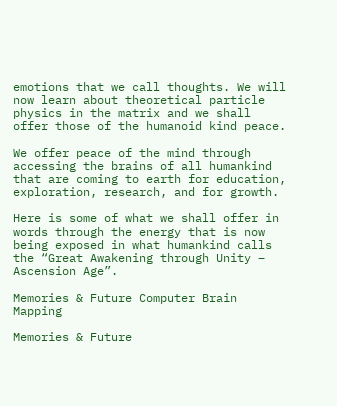emotions that we call thoughts. We will now learn about theoretical particle physics in the matrix and we shall offer those of the humanoid kind peace.

We offer peace of the mind through accessing the brains of all humankind that are coming to earth for education, exploration, research, and for growth.

Here is some of what we shall offer in words through the energy that is now being exposed in what humankind calls the “Great Awakening through Unity – Ascension Age”.

Memories & Future Computer Brain Mapping

Memories & Future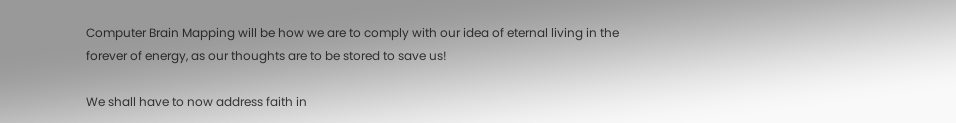Computer Brain Mapping will be how we are to comply with our idea of eternal living in the forever of energy, as our thoughts are to be stored to save us!

We shall have to now address faith in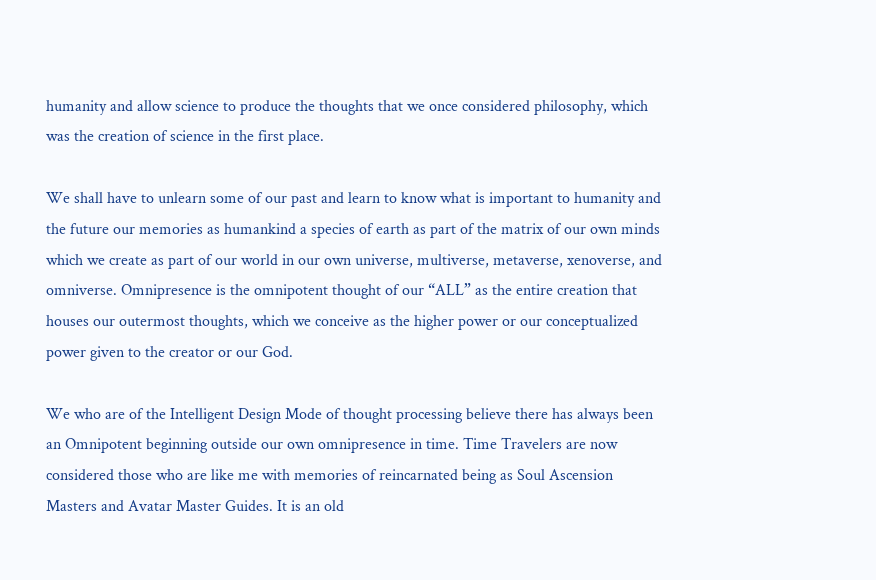humanity and allow science to produce the thoughts that we once considered philosophy, which was the creation of science in the first place.

We shall have to unlearn some of our past and learn to know what is important to humanity and the future our memories as humankind a species of earth as part of the matrix of our own minds which we create as part of our world in our own universe, multiverse, metaverse, xenoverse, and omniverse. Omnipresence is the omnipotent thought of our “ALL” as the entire creation that houses our outermost thoughts, which we conceive as the higher power or our conceptualized power given to the creator or our God.

We who are of the Intelligent Design Mode of thought processing believe there has always been an Omnipotent beginning outside our own omnipresence in time. Time Travelers are now considered those who are like me with memories of reincarnated being as Soul Ascension Masters and Avatar Master Guides. It is an old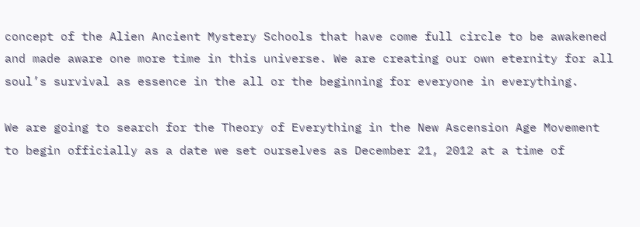concept of the Alien Ancient Mystery Schools that have come full circle to be awakened and made aware one more time in this universe. We are creating our own eternity for all soul’s survival as essence in the all or the beginning for everyone in everything.

We are going to search for the Theory of Everything in the New Ascension Age Movement to begin officially as a date we set ourselves as December 21, 2012 at a time of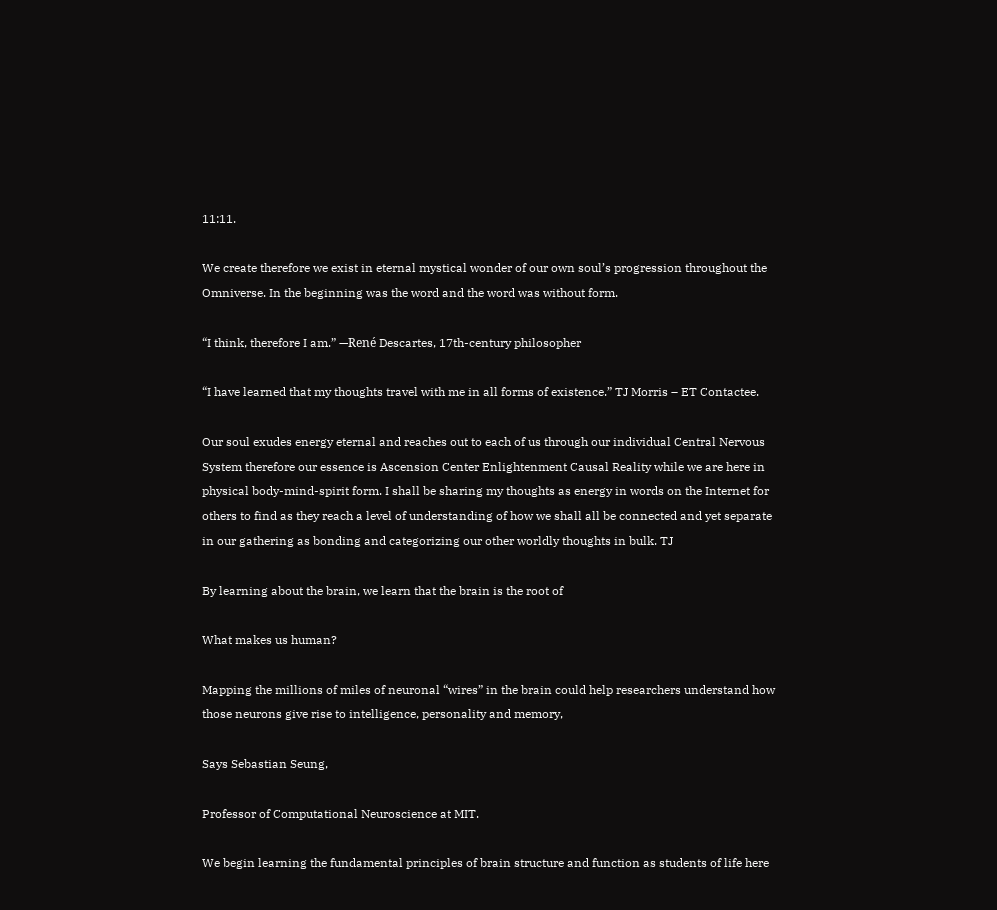11:11.

We create therefore we exist in eternal mystical wonder of our own soul’s progression throughout the Omniverse. In the beginning was the word and the word was without form.

“I think, therefore I am.” —René Descartes, 17th-century philosopher

“I have learned that my thoughts travel with me in all forms of existence.” TJ Morris – ET Contactee.

Our soul exudes energy eternal and reaches out to each of us through our individual Central Nervous System therefore our essence is Ascension Center Enlightenment Causal Reality while we are here in physical body-mind-spirit form. I shall be sharing my thoughts as energy in words on the Internet for others to find as they reach a level of understanding of how we shall all be connected and yet separate in our gathering as bonding and categorizing our other worldly thoughts in bulk. TJ

By learning about the brain, we learn that the brain is the root of

What makes us human?

Mapping the millions of miles of neuronal “wires” in the brain could help researchers understand how those neurons give rise to intelligence, personality and memory,

Says Sebastian Seung,

Professor of Computational Neuroscience at MIT.

We begin learning the fundamental principles of brain structure and function as students of life here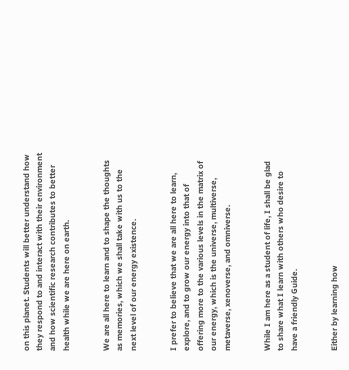on this planet. Students will better understand how they respond to and interact with their environment and how scientific research contributes to better health while we are here on earth.


We are all here to learn and to shape the thoughts as memories, which we shall take with us to the next level of our energy existence.


I prefer to believe that we are all here to learn, explore, and to grow our energy into that of offering more to the various levels in the matrix of our energy, which is the universe, multiverse, metaverse, xenoverse, and omniverse.


While I am here as a student of life, I shall be glad to share what I learn with others who desire to have a friendly Guide.


Either by learning how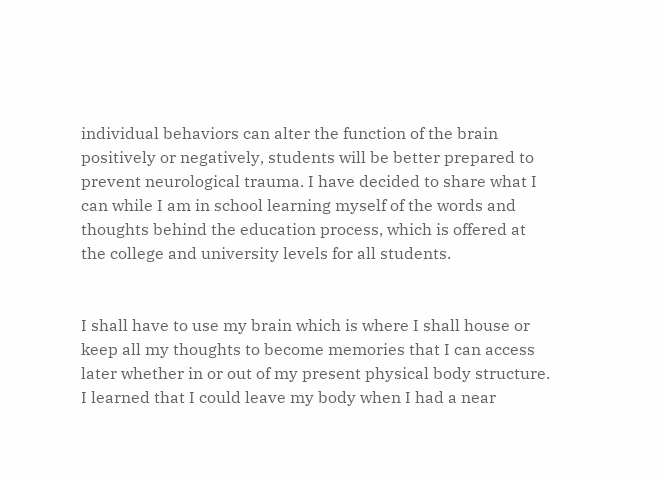individual behaviors can alter the function of the brain positively or negatively, students will be better prepared to prevent neurological trauma. I have decided to share what I can while I am in school learning myself of the words and thoughts behind the education process, which is offered at the college and university levels for all students.


I shall have to use my brain which is where I shall house or keep all my thoughts to become memories that I can access later whether in or out of my present physical body structure. I learned that I could leave my body when I had a near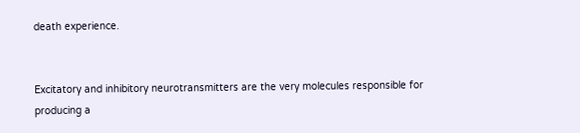death experience.


Excitatory and inhibitory neurotransmitters are the very molecules responsible for producing a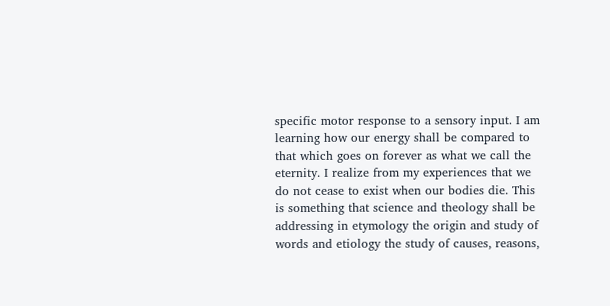specific motor response to a sensory input. I am learning how our energy shall be compared to that which goes on forever as what we call the eternity. I realize from my experiences that we do not cease to exist when our bodies die. This is something that science and theology shall be addressing in etymology the origin and study of words and etiology the study of causes, reasons,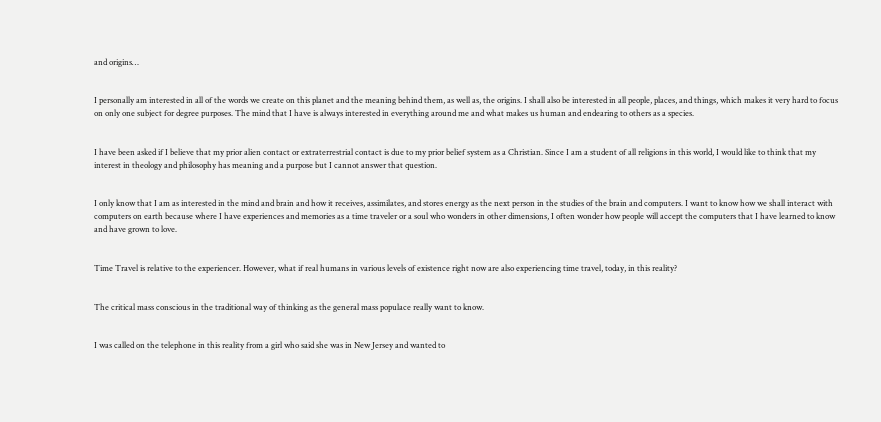and origins…


I personally am interested in all of the words we create on this planet and the meaning behind them, as well as, the origins. I shall also be interested in all people, places, and things, which makes it very hard to focus on only one subject for degree purposes. The mind that I have is always interested in everything around me and what makes us human and endearing to others as a species.


I have been asked if I believe that my prior alien contact or extraterrestrial contact is due to my prior belief system as a Christian. Since I am a student of all religions in this world, I would like to think that my interest in theology and philosophy has meaning and a purpose but I cannot answer that question.


I only know that I am as interested in the mind and brain and how it receives, assimilates, and stores energy as the next person in the studies of the brain and computers. I want to know how we shall interact with computers on earth because where I have experiences and memories as a time traveler or a soul who wonders in other dimensions, I often wonder how people will accept the computers that I have learned to know and have grown to love.


Time Travel is relative to the experiencer. However, what if real humans in various levels of existence right now are also experiencing time travel, today, in this reality?


The critical mass conscious in the traditional way of thinking as the general mass populace really want to know.


I was called on the telephone in this reality from a girl who said she was in New Jersey and wanted to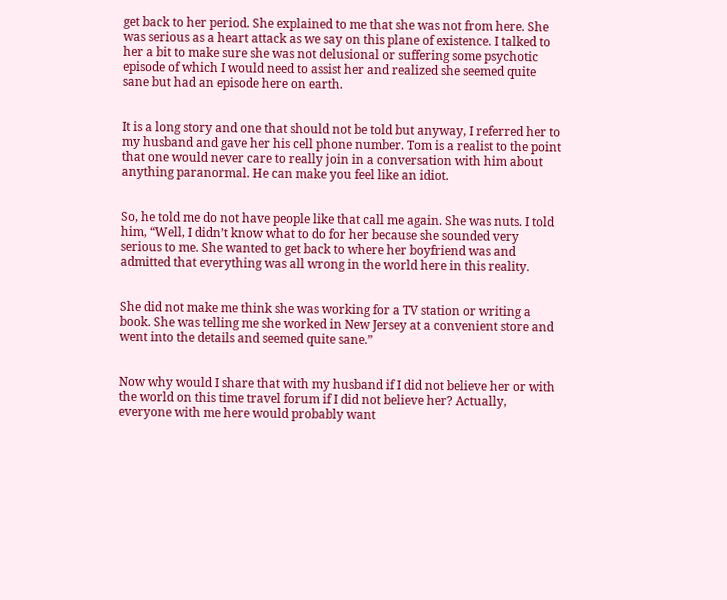get back to her period. She explained to me that she was not from here. She was serious as a heart attack as we say on this plane of existence. I talked to her a bit to make sure she was not delusional or suffering some psychotic episode of which I would need to assist her and realized she seemed quite sane but had an episode here on earth.


It is a long story and one that should not be told but anyway, I referred her to my husband and gave her his cell phone number. Tom is a realist to the point that one would never care to really join in a conversation with him about anything paranormal. He can make you feel like an idiot.


So, he told me do not have people like that call me again. She was nuts. I told him, “Well, I didn’t know what to do for her because she sounded very serious to me. She wanted to get back to where her boyfriend was and admitted that everything was all wrong in the world here in this reality.


She did not make me think she was working for a TV station or writing a book. She was telling me she worked in New Jersey at a convenient store and went into the details and seemed quite sane.”


Now why would I share that with my husband if I did not believe her or with the world on this time travel forum if I did not believe her? Actually, everyone with me here would probably want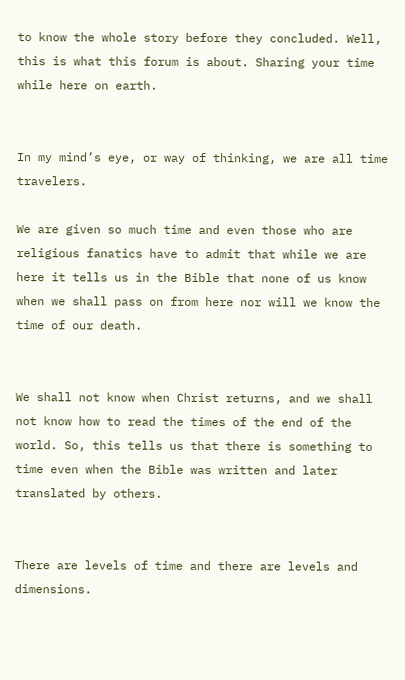to know the whole story before they concluded. Well, this is what this forum is about. Sharing your time while here on earth.


In my mind’s eye, or way of thinking, we are all time travelers.

We are given so much time and even those who are religious fanatics have to admit that while we are here it tells us in the Bible that none of us know when we shall pass on from here nor will we know the time of our death.


We shall not know when Christ returns, and we shall not know how to read the times of the end of the world. So, this tells us that there is something to time even when the Bible was written and later translated by others.


There are levels of time and there are levels and dimensions.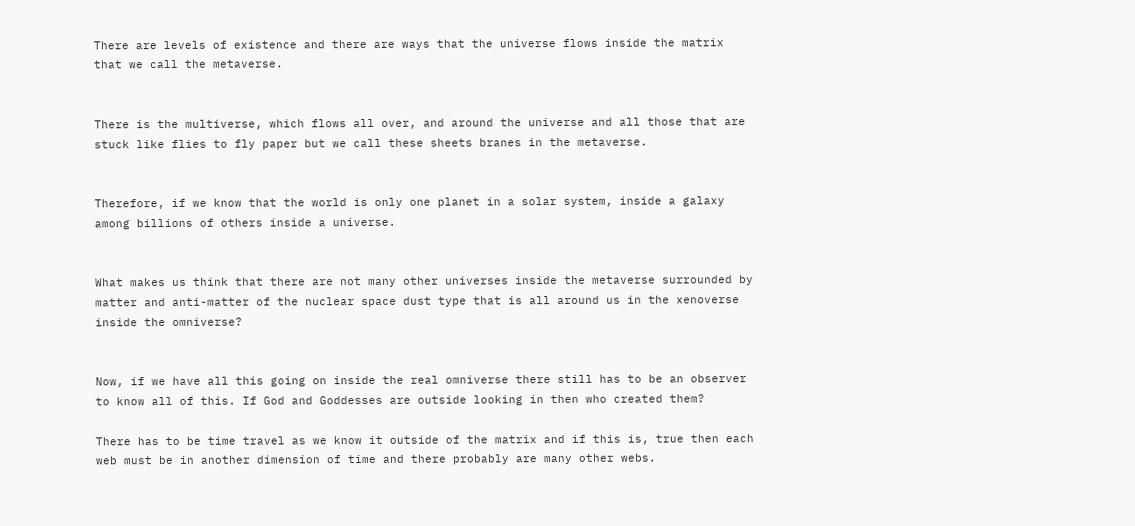There are levels of existence and there are ways that the universe flows inside the matrix that we call the metaverse.


There is the multiverse, which flows all over, and around the universe and all those that are stuck like flies to fly paper but we call these sheets branes in the metaverse.


Therefore, if we know that the world is only one planet in a solar system, inside a galaxy among billions of others inside a universe.


What makes us think that there are not many other universes inside the metaverse surrounded by matter and anti-matter of the nuclear space dust type that is all around us in the xenoverse inside the omniverse?


Now, if we have all this going on inside the real omniverse there still has to be an observer to know all of this. If God and Goddesses are outside looking in then who created them?

There has to be time travel as we know it outside of the matrix and if this is, true then each web must be in another dimension of time and there probably are many other webs.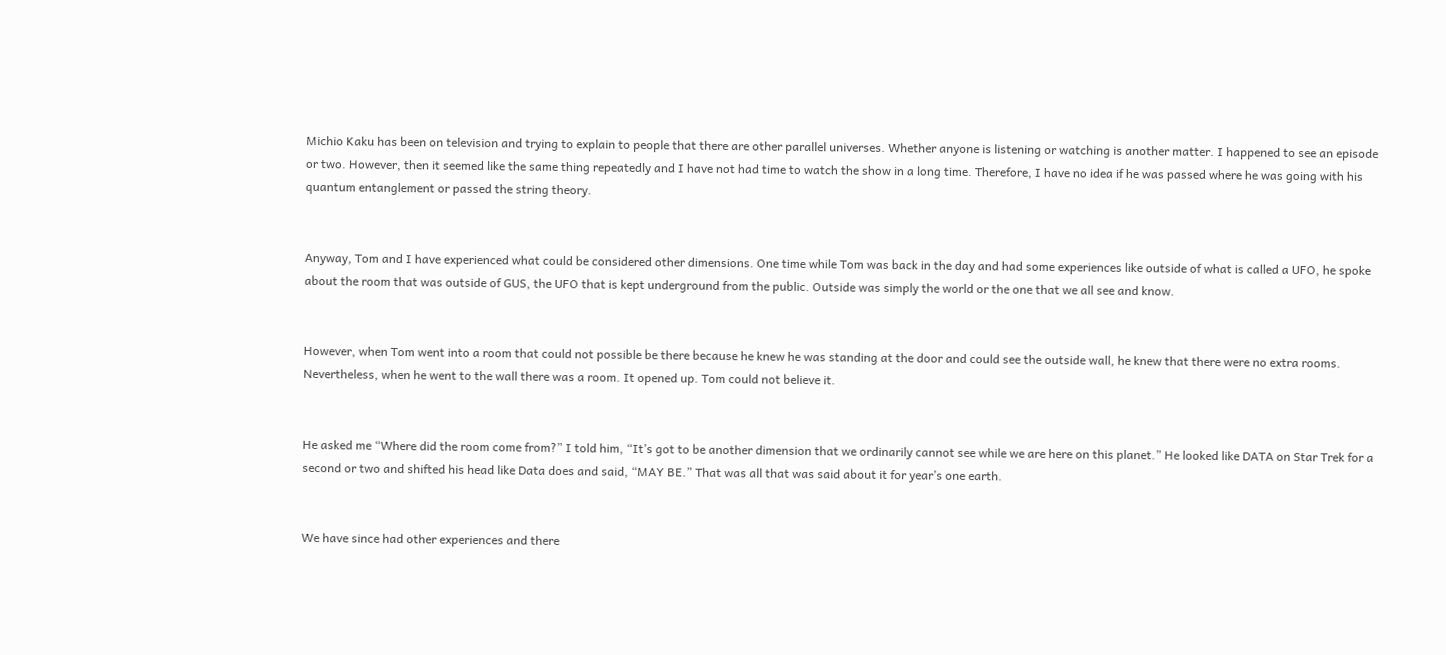Michio Kaku has been on television and trying to explain to people that there are other parallel universes. Whether anyone is listening or watching is another matter. I happened to see an episode or two. However, then it seemed like the same thing repeatedly and I have not had time to watch the show in a long time. Therefore, I have no idea if he was passed where he was going with his quantum entanglement or passed the string theory.


Anyway, Tom and I have experienced what could be considered other dimensions. One time while Tom was back in the day and had some experiences like outside of what is called a UFO, he spoke about the room that was outside of GUS, the UFO that is kept underground from the public. Outside was simply the world or the one that we all see and know.


However, when Tom went into a room that could not possible be there because he knew he was standing at the door and could see the outside wall, he knew that there were no extra rooms. Nevertheless, when he went to the wall there was a room. It opened up. Tom could not believe it.


He asked me “Where did the room come from?” I told him, “It’s got to be another dimension that we ordinarily cannot see while we are here on this planet.” He looked like DATA on Star Trek for a second or two and shifted his head like Data does and said, “MAY BE.” That was all that was said about it for year’s one earth.


We have since had other experiences and there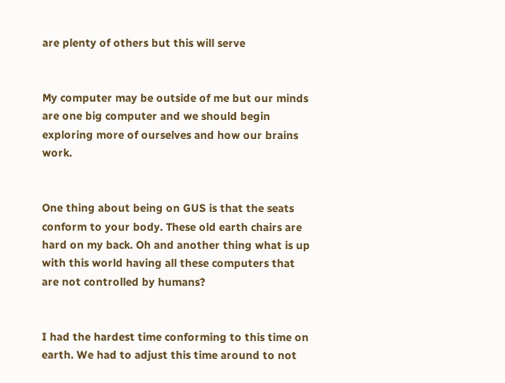are plenty of others but this will serve


My computer may be outside of me but our minds are one big computer and we should begin exploring more of ourselves and how our brains work.


One thing about being on GUS is that the seats conform to your body. These old earth chairs are hard on my back. Oh and another thing what is up with this world having all these computers that are not controlled by humans?


I had the hardest time conforming to this time on earth. We had to adjust this time around to not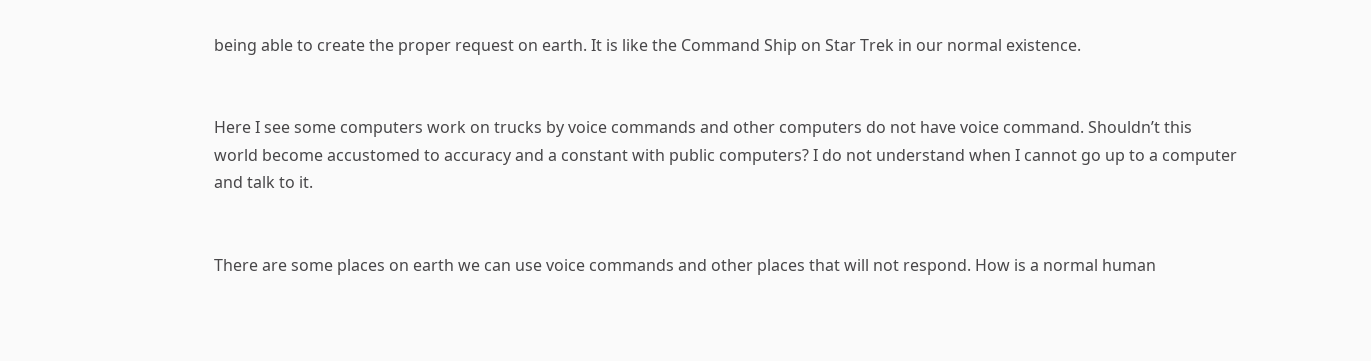being able to create the proper request on earth. It is like the Command Ship on Star Trek in our normal existence.


Here I see some computers work on trucks by voice commands and other computers do not have voice command. Shouldn’t this world become accustomed to accuracy and a constant with public computers? I do not understand when I cannot go up to a computer and talk to it.


There are some places on earth we can use voice commands and other places that will not respond. How is a normal human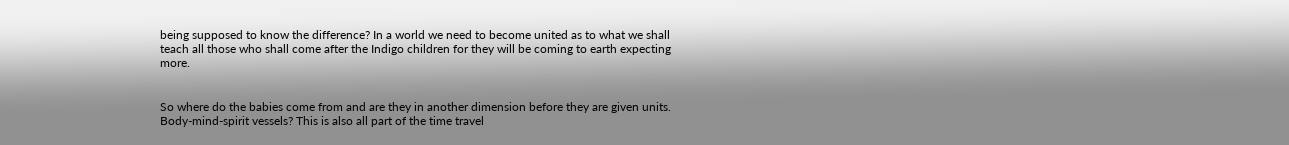being supposed to know the difference? In a world we need to become united as to what we shall teach all those who shall come after the Indigo children for they will be coming to earth expecting more.


So where do the babies come from and are they in another dimension before they are given units. Body-mind-spirit vessels? This is also all part of the time travel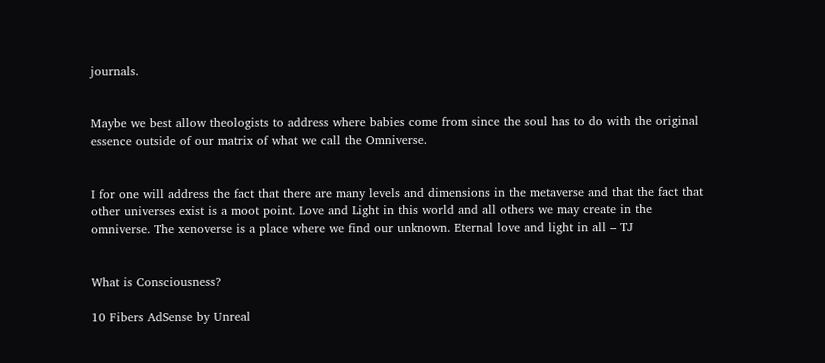journals.


Maybe we best allow theologists to address where babies come from since the soul has to do with the original essence outside of our matrix of what we call the Omniverse.


I for one will address the fact that there are many levels and dimensions in the metaverse and that the fact that other universes exist is a moot point. Love and Light in this world and all others we may create in the omniverse. The xenoverse is a place where we find our unknown. Eternal love and light in all – TJ


What is Consciousness?

10 Fibers AdSense by Unreal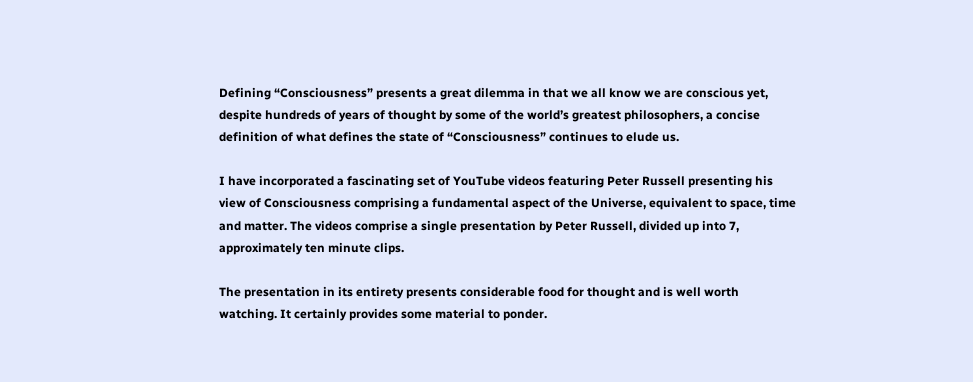Defining “Consciousness” presents a great dilemma in that we all know we are conscious yet, despite hundreds of years of thought by some of the world’s greatest philosophers, a concise definition of what defines the state of “Consciousness” continues to elude us.

I have incorporated a fascinating set of YouTube videos featuring Peter Russell presenting his view of Consciousness comprising a fundamental aspect of the Universe, equivalent to space, time and matter. The videos comprise a single presentation by Peter Russell, divided up into 7, approximately ten minute clips.

The presentation in its entirety presents considerable food for thought and is well worth watching. It certainly provides some material to ponder.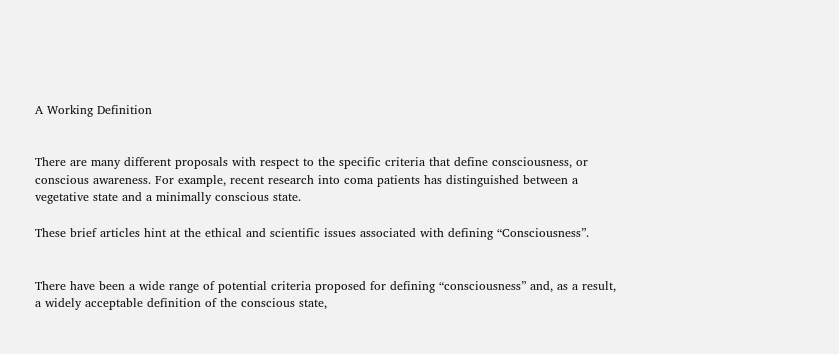A Working Definition


There are many different proposals with respect to the specific criteria that define consciousness, or conscious awareness. For example, recent research into coma patients has distinguished between a vegetative state and a minimally conscious state.

These brief articles hint at the ethical and scientific issues associated with defining “Consciousness”.


There have been a wide range of potential criteria proposed for defining “consciousness” and, as a result, a widely acceptable definition of the conscious state,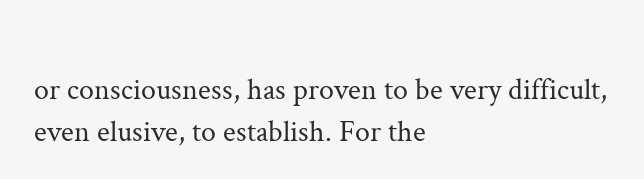or consciousness, has proven to be very difficult, even elusive, to establish. For the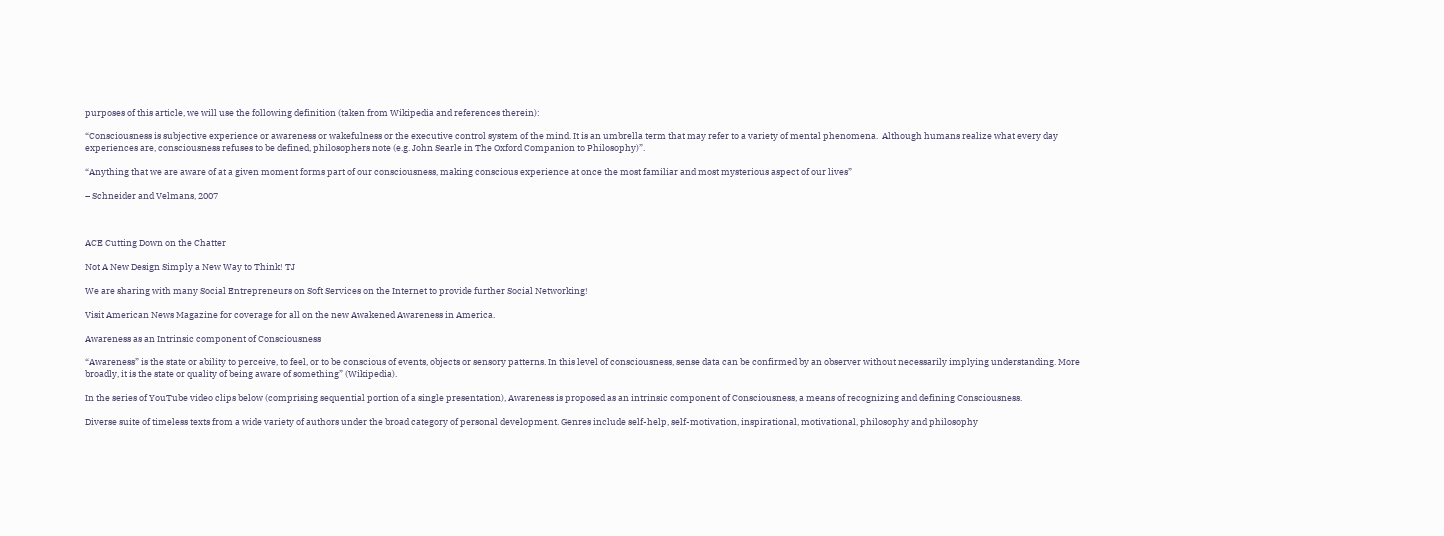purposes of this article, we will use the following definition (taken from Wikipedia and references therein):

“Consciousness is subjective experience or awareness or wakefulness or the executive control system of the mind. It is an umbrella term that may refer to a variety of mental phenomena.  Although humans realize what every day experiences are, consciousness refuses to be defined, philosophers note (e.g. John Searle in The Oxford Companion to Philosophy)”.

“Anything that we are aware of at a given moment forms part of our consciousness, making conscious experience at once the most familiar and most mysterious aspect of our lives”

– Schneider and Velmans, 2007



ACE Cutting Down on the Chatter

Not A New Design Simply a New Way to Think! TJ

We are sharing with many Social Entrepreneurs on Soft Services on the Internet to provide further Social Networking!

Visit American News Magazine for coverage for all on the new Awakened Awareness in America.

Awareness as an Intrinsic component of Consciousness

“Awareness” is the state or ability to perceive, to feel, or to be conscious of events, objects or sensory patterns. In this level of consciousness, sense data can be confirmed by an observer without necessarily implying understanding. More broadly, it is the state or quality of being aware of something” (Wikipedia).

In the series of YouTube video clips below (comprising sequential portion of a single presentation), Awareness is proposed as an intrinsic component of Consciousness, a means of recognizing and defining Consciousness.

Diverse suite of timeless texts from a wide variety of authors under the broad category of personal development. Genres include self-help, self-motivation, inspirational, motivational, philosophy and philosophy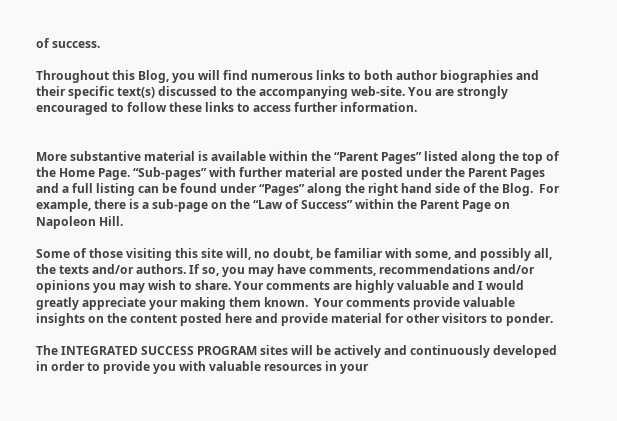of success.

Throughout this Blog, you will find numerous links to both author biographies and their specific text(s) discussed to the accompanying web-site. You are strongly encouraged to follow these links to access further information.


More substantive material is available within the “Parent Pages” listed along the top of the Home Page. “Sub-pages” with further material are posted under the Parent Pages and a full listing can be found under “Pages” along the right hand side of the Blog.  For example, there is a sub-page on the “Law of Success” within the Parent Page on Napoleon Hill.

Some of those visiting this site will, no doubt, be familiar with some, and possibly all, the texts and/or authors. If so, you may have comments, recommendations and/or opinions you may wish to share. Your comments are highly valuable and I would greatly appreciate your making them known.  Your comments provide valuable insights on the content posted here and provide material for other visitors to ponder.

The INTEGRATED SUCCESS PROGRAM sites will be actively and continuously developed in order to provide you with valuable resources in your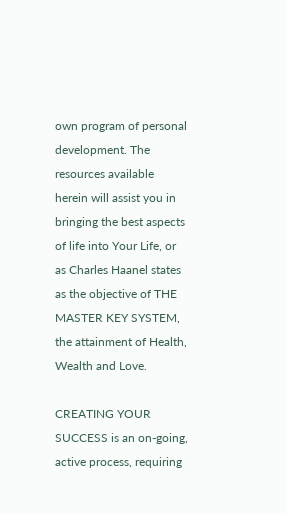own program of personal development. The resources available herein will assist you in bringing the best aspects of life into Your Life, or as Charles Haanel states as the objective of THE MASTER KEY SYSTEM, the attainment of Health, Wealth and Love.

CREATING YOUR SUCCESS is an on-going, active process, requiring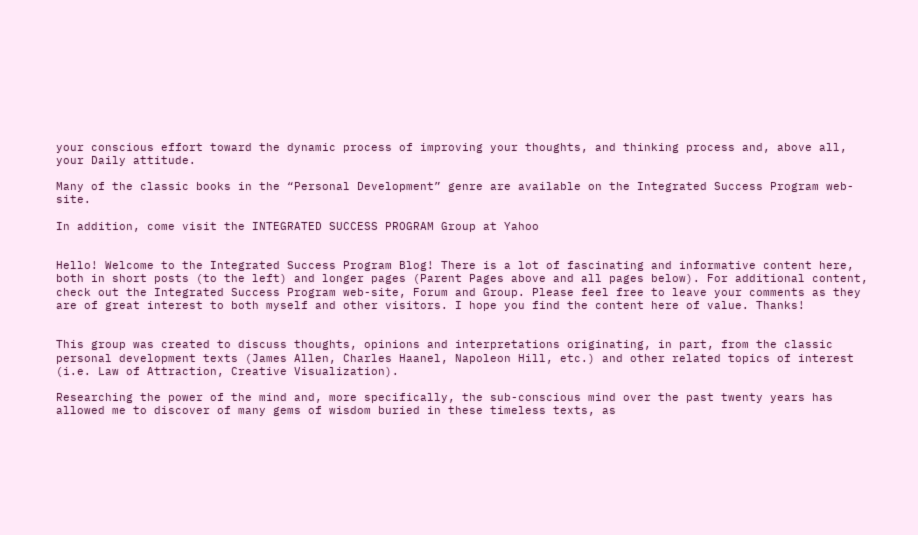your conscious effort toward the dynamic process of improving your thoughts, and thinking process and, above all, your Daily attitude.

Many of the classic books in the “Personal Development” genre are available on the Integrated Success Program web-site.

In addition, come visit the INTEGRATED SUCCESS PROGRAM Group at Yahoo


Hello! Welcome to the Integrated Success Program Blog! There is a lot of fascinating and informative content here, both in short posts (to the left) and longer pages (Parent Pages above and all pages below). For additional content, check out the Integrated Success Program web-site, Forum and Group. Please feel free to leave your comments as they are of great interest to both myself and other visitors. I hope you find the content here of value. Thanks!


This group was created to discuss thoughts, opinions and interpretations originating, in part, from the classic personal development texts (James Allen, Charles Haanel, Napoleon Hill, etc.) and other related topics of interest (i.e. Law of Attraction, Creative Visualization).

Researching the power of the mind and, more specifically, the sub-conscious mind over the past twenty years has allowed me to discover of many gems of wisdom buried in these timeless texts, as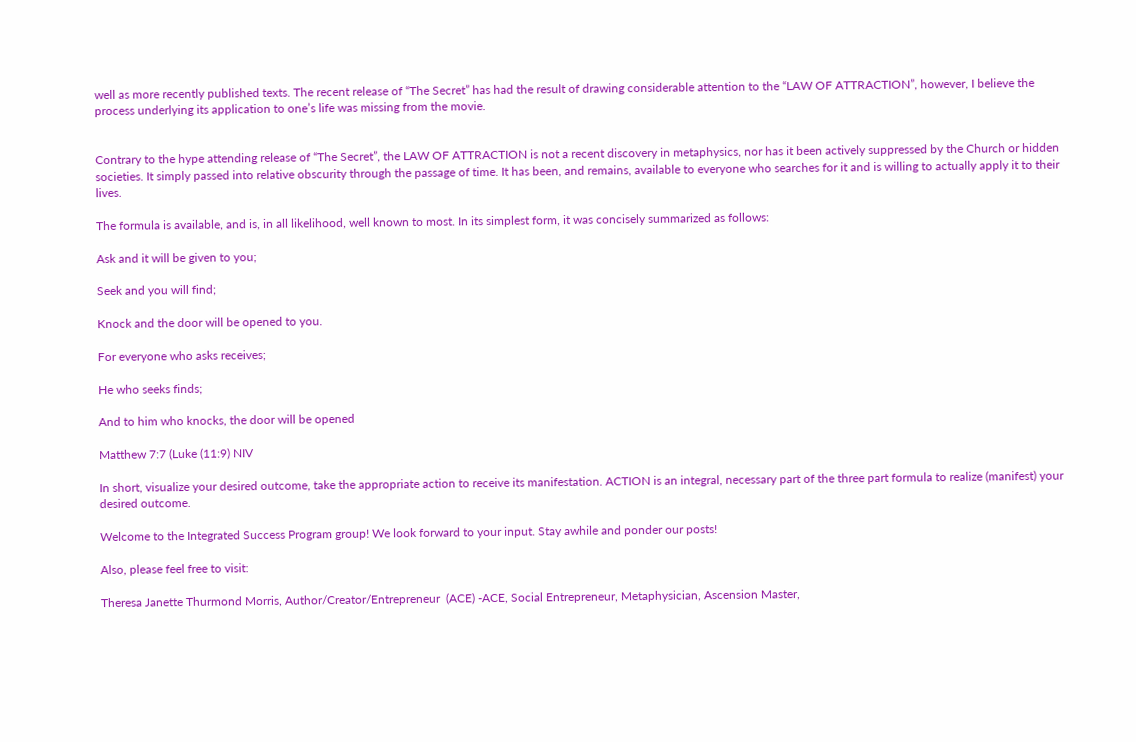well as more recently published texts. The recent release of “The Secret” has had the result of drawing considerable attention to the “LAW OF ATTRACTION”, however, I believe the process underlying its application to one’s life was missing from the movie.


Contrary to the hype attending release of “The Secret”, the LAW OF ATTRACTION is not a recent discovery in metaphysics, nor has it been actively suppressed by the Church or hidden societies. It simply passed into relative obscurity through the passage of time. It has been, and remains, available to everyone who searches for it and is willing to actually apply it to their lives.

The formula is available, and is, in all likelihood, well known to most. In its simplest form, it was concisely summarized as follows:

Ask and it will be given to you;

Seek and you will find;

Knock and the door will be opened to you.

For everyone who asks receives;

He who seeks finds;

And to him who knocks, the door will be opened

Matthew 7:7 (Luke (11:9) NIV

In short, visualize your desired outcome, take the appropriate action to receive its manifestation. ACTION is an integral, necessary part of the three part formula to realize (manifest) your desired outcome.

Welcome to the Integrated Success Program group! We look forward to your input. Stay awhile and ponder our posts!

Also, please feel free to visit:

Theresa Janette Thurmond Morris, Author/Creator/Entrepreneur  (ACE) -ACE, Social Entrepreneur, Metaphysician, Ascension Master,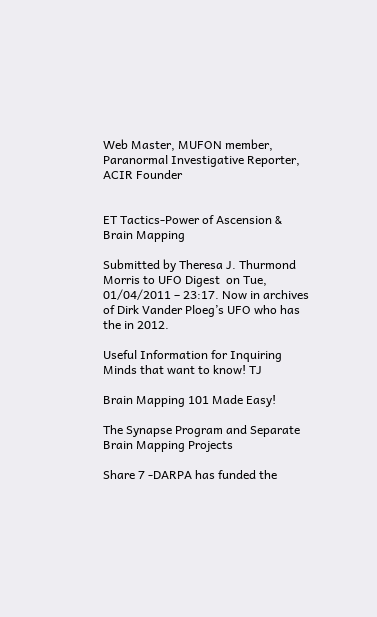Web Master, MUFON member, Paranormal Investigative Reporter, ACIR Founder


ET Tactics-Power of Ascension & Brain Mapping

Submitted by Theresa J. Thurmond Morris to UFO Digest  on Tue, 01/04/2011 – 23:17. Now in archives of Dirk Vander Ploeg’s UFO who has the in 2012.

Useful Information for Inquiring Minds that want to know! TJ

Brain Mapping 101 Made Easy!

The Synapse Program and Separate Brain Mapping Projects

Share 7 -DARPA has funded the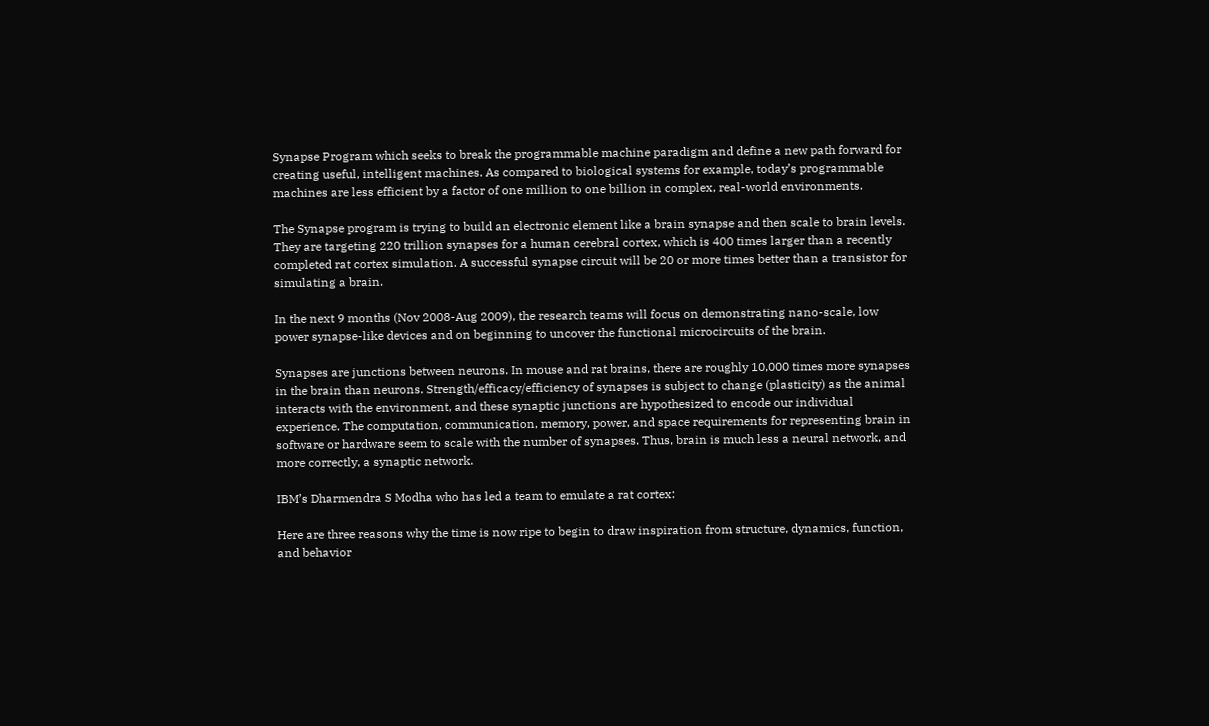Synapse Program which seeks to break the programmable machine paradigm and define a new path forward for creating useful, intelligent machines. As compared to biological systems for example, today’s programmable machines are less efficient by a factor of one million to one billion in complex, real-world environments.

The Synapse program is trying to build an electronic element like a brain synapse and then scale to brain levels. They are targeting 220 trillion synapses for a human cerebral cortex, which is 400 times larger than a recently completed rat cortex simulation. A successful synapse circuit will be 20 or more times better than a transistor for simulating a brain.

In the next 9 months (Nov 2008-Aug 2009), the research teams will focus on demonstrating nano-scale, low power synapse-like devices and on beginning to uncover the functional microcircuits of the brain.

Synapses are junctions between neurons. In mouse and rat brains, there are roughly 10,000 times more synapses in the brain than neurons. Strength/efficacy/efficiency of synapses is subject to change (plasticity) as the animal interacts with the environment, and these synaptic junctions are hypothesized to encode our individual experience. The computation, communication, memory, power, and space requirements for representing brain in software or hardware seem to scale with the number of synapses. Thus, brain is much less a neural network, and more correctly, a synaptic network.

IBM’s Dharmendra S Modha who has led a team to emulate a rat cortex:

Here are three reasons why the time is now ripe to begin to draw inspiration from structure, dynamics, function, and behavior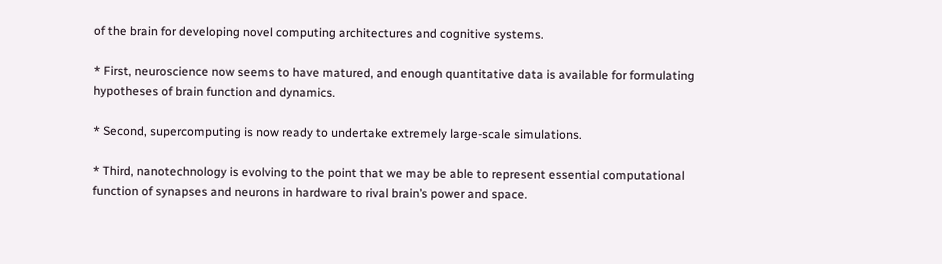of the brain for developing novel computing architectures and cognitive systems.

* First, neuroscience now seems to have matured, and enough quantitative data is available for formulating hypotheses of brain function and dynamics.

* Second, supercomputing is now ready to undertake extremely large-scale simulations.

* Third, nanotechnology is evolving to the point that we may be able to represent essential computational function of synapses and neurons in hardware to rival brain’s power and space.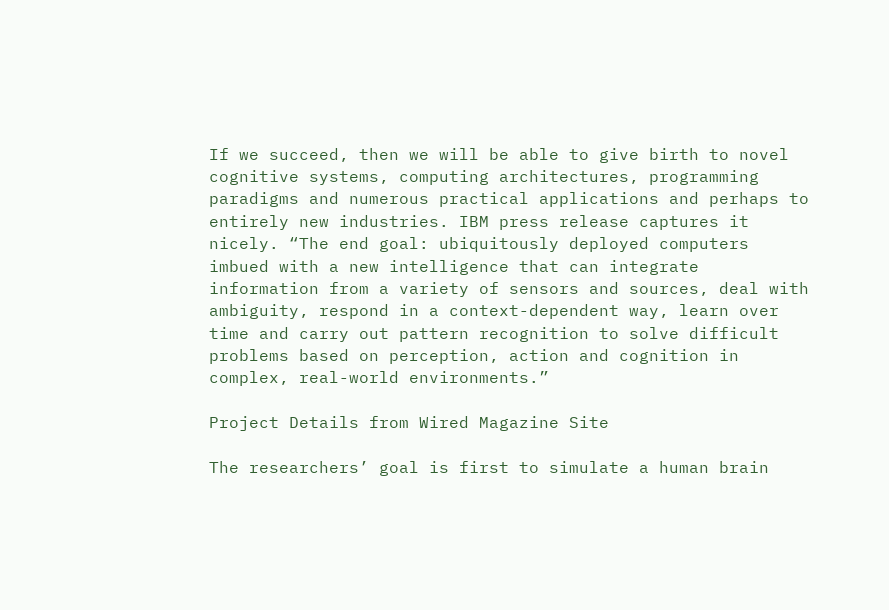If we succeed, then we will be able to give birth to novel cognitive systems, computing architectures, programming paradigms and numerous practical applications and perhaps to entirely new industries. IBM press release captures it nicely. “The end goal: ubiquitously deployed computers imbued with a new intelligence that can integrate information from a variety of sensors and sources, deal with ambiguity, respond in a context-dependent way, learn over time and carry out pattern recognition to solve difficult problems based on perception, action and cognition in complex, real-world environments.”

Project Details from Wired Magazine Site

The researchers’ goal is first to simulate a human brain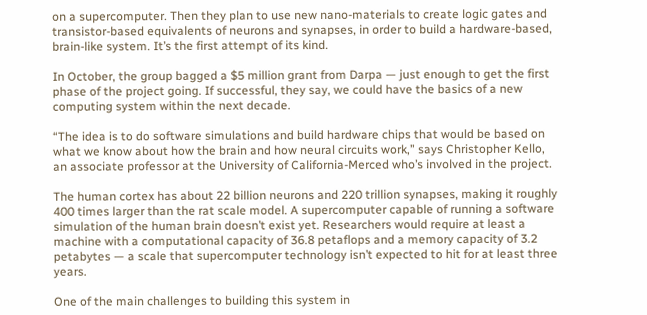on a supercomputer. Then they plan to use new nano-materials to create logic gates and transistor-based equivalents of neurons and synapses, in order to build a hardware-based, brain-like system. It’s the first attempt of its kind.

In October, the group bagged a $5 million grant from Darpa — just enough to get the first phase of the project going. If successful, they say, we could have the basics of a new computing system within the next decade.

“The idea is to do software simulations and build hardware chips that would be based on what we know about how the brain and how neural circuits work,” says Christopher Kello, an associate professor at the University of California-Merced who’s involved in the project.

The human cortex has about 22 billion neurons and 220 trillion synapses, making it roughly 400 times larger than the rat scale model. A supercomputer capable of running a software simulation of the human brain doesn’t exist yet. Researchers would require at least a machine with a computational capacity of 36.8 petaflops and a memory capacity of 3.2 petabytes — a scale that supercomputer technology isn’t expected to hit for at least three years.

One of the main challenges to building this system in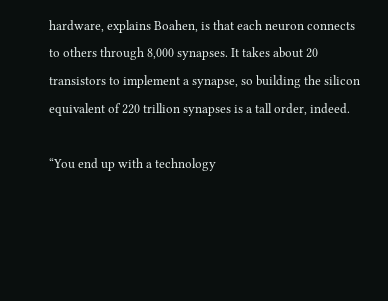hardware, explains Boahen, is that each neuron connects to others through 8,000 synapses. It takes about 20 transistors to implement a synapse, so building the silicon equivalent of 220 trillion synapses is a tall order, indeed.

“You end up with a technology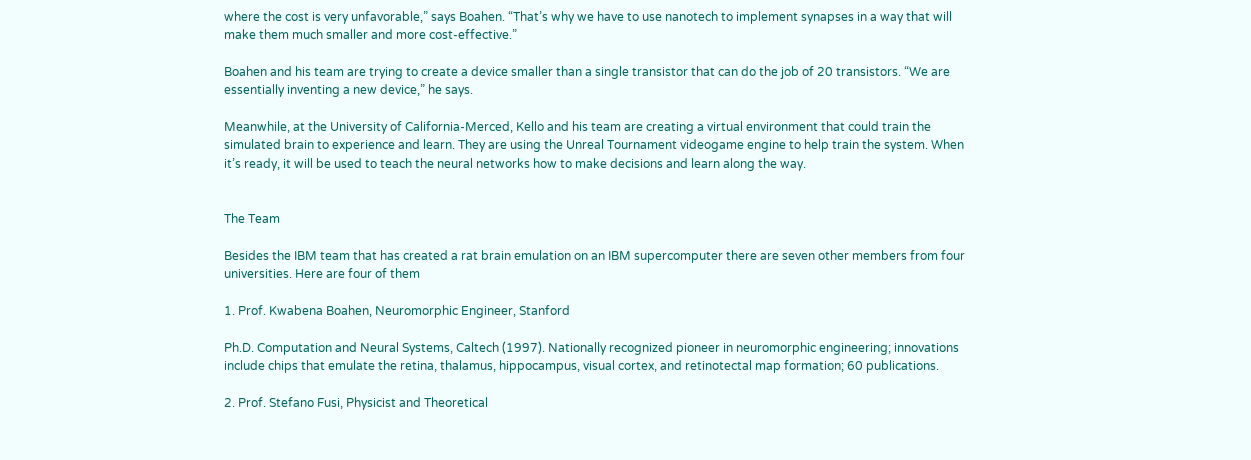where the cost is very unfavorable,” says Boahen. “That’s why we have to use nanotech to implement synapses in a way that will make them much smaller and more cost-effective.”

Boahen and his team are trying to create a device smaller than a single transistor that can do the job of 20 transistors. “We are essentially inventing a new device,” he says.

Meanwhile, at the University of California-Merced, Kello and his team are creating a virtual environment that could train the simulated brain to experience and learn. They are using the Unreal Tournament videogame engine to help train the system. When it’s ready, it will be used to teach the neural networks how to make decisions and learn along the way.


The Team

Besides the IBM team that has created a rat brain emulation on an IBM supercomputer there are seven other members from four universities. Here are four of them

1. Prof. Kwabena Boahen, Neuromorphic Engineer, Stanford

Ph.D. Computation and Neural Systems, Caltech (1997). Nationally recognized pioneer in neuromorphic engineering; innovations include chips that emulate the retina, thalamus, hippocampus, visual cortex, and retinotectal map formation; 60 publications.

2. Prof. Stefano Fusi, Physicist and Theoretical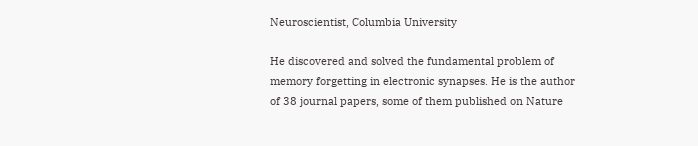Neuroscientist, Columbia University

He discovered and solved the fundamental problem of memory forgetting in electronic synapses. He is the author of 38 journal papers, some of them published on Nature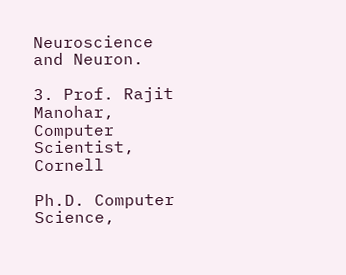Neuroscience and Neuron.

3. Prof. Rajit Manohar, Computer Scientist, Cornell

Ph.D. Computer Science,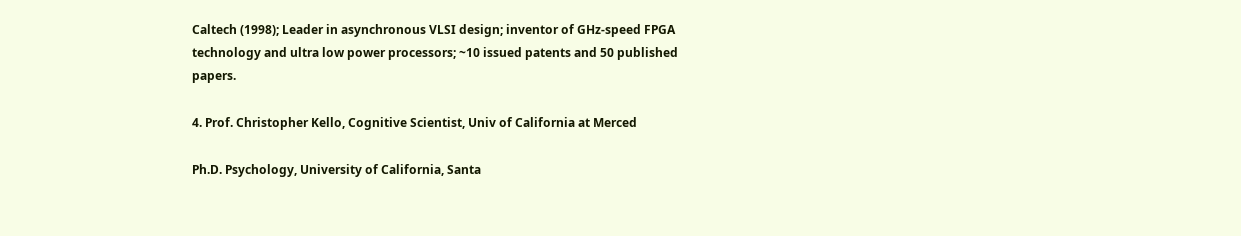Caltech (1998); Leader in asynchronous VLSI design; inventor of GHz-speed FPGA technology and ultra low power processors; ~10 issued patents and 50 published papers.

4. Prof. Christopher Kello, Cognitive Scientist, Univ of California at Merced

Ph.D. Psychology, University of California, Santa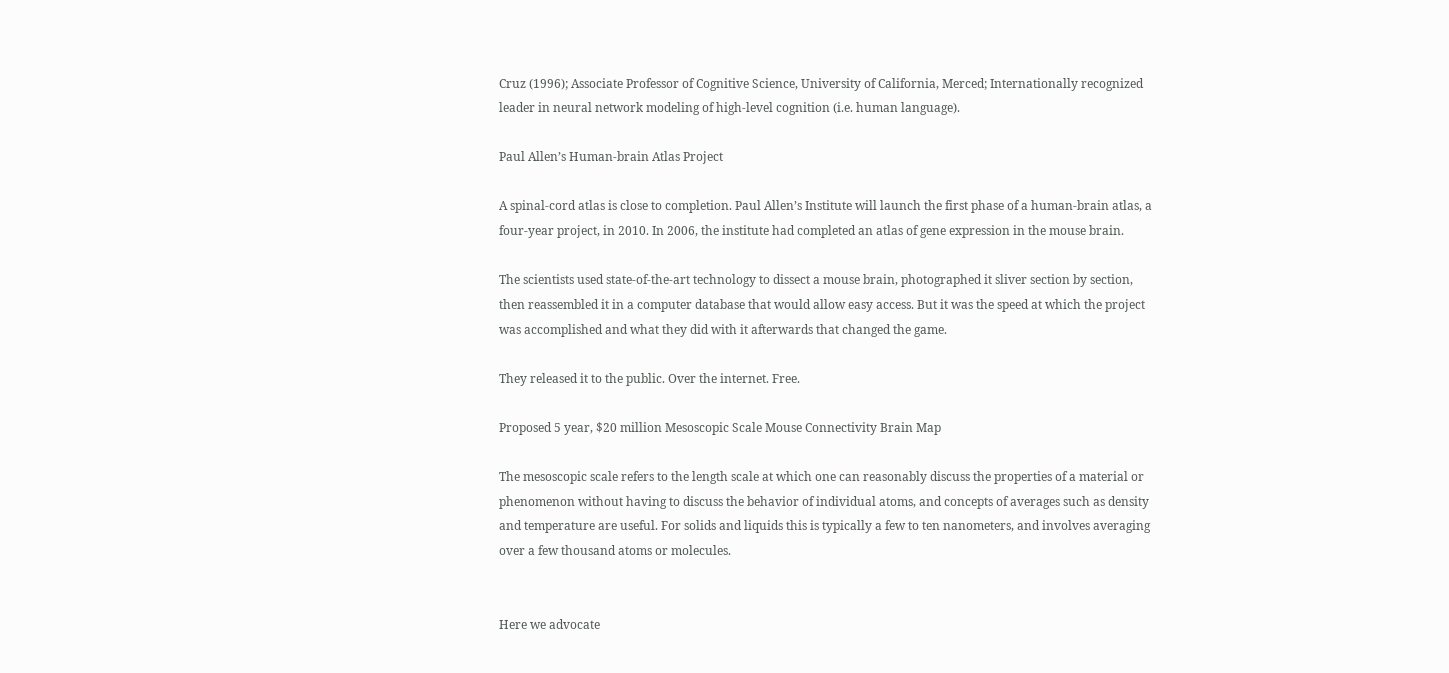Cruz (1996); Associate Professor of Cognitive Science, University of California, Merced; Internationally recognized leader in neural network modeling of high-level cognition (i.e. human language).

Paul Allen’s Human-brain Atlas Project

A spinal-cord atlas is close to completion. Paul Allen’s Institute will launch the first phase of a human-brain atlas, a four-year project, in 2010. In 2006, the institute had completed an atlas of gene expression in the mouse brain.

The scientists used state-of-the-art technology to dissect a mouse brain, photographed it sliver section by section, then reassembled it in a computer database that would allow easy access. But it was the speed at which the project was accomplished and what they did with it afterwards that changed the game.

They released it to the public. Over the internet. Free.

Proposed 5 year, $20 million Mesoscopic Scale Mouse Connectivity Brain Map

The mesoscopic scale refers to the length scale at which one can reasonably discuss the properties of a material or phenomenon without having to discuss the behavior of individual atoms, and concepts of averages such as density and temperature are useful. For solids and liquids this is typically a few to ten nanometers, and involves averaging over a few thousand atoms or molecules.


Here we advocate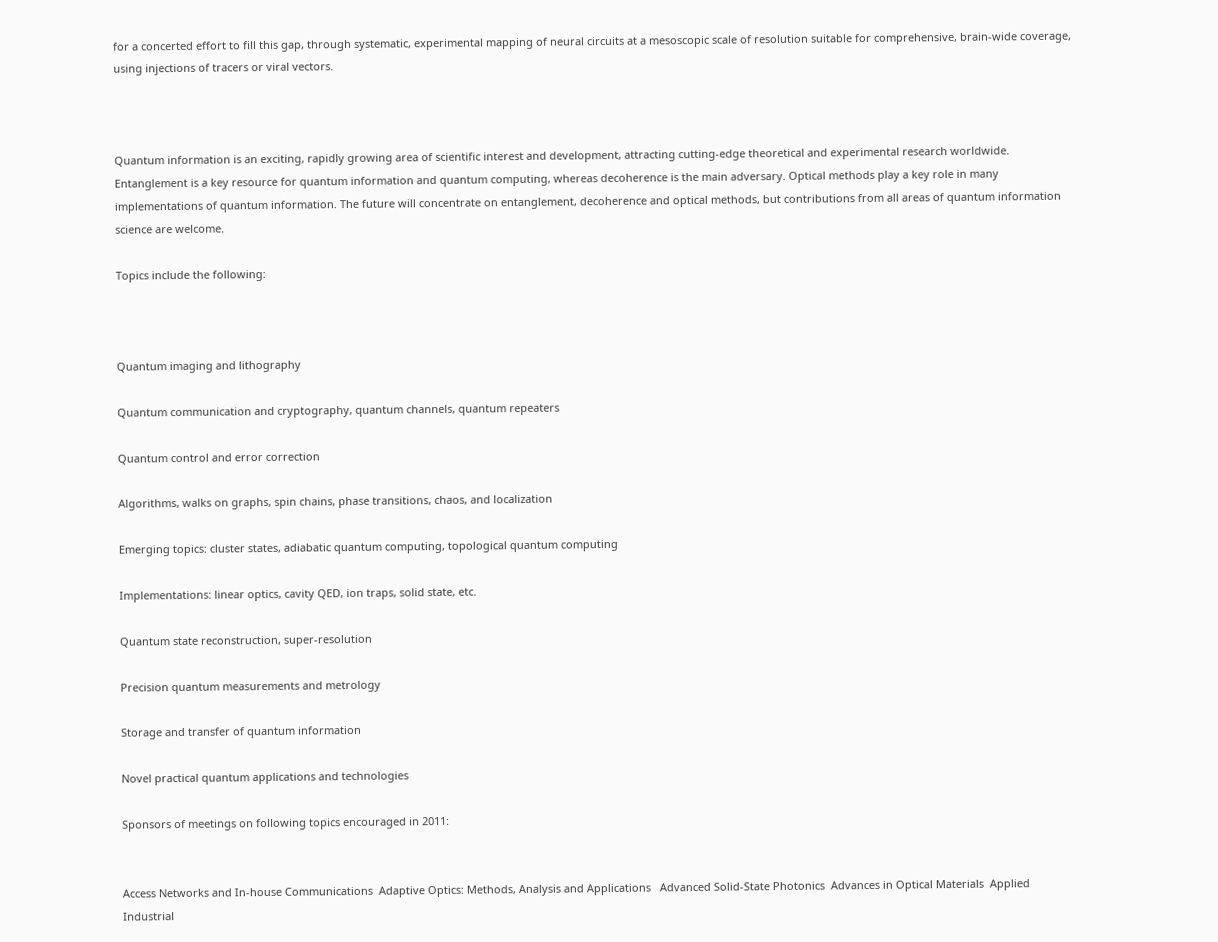for a concerted effort to fill this gap, through systematic, experimental mapping of neural circuits at a mesoscopic scale of resolution suitable for comprehensive, brain-wide coverage, using injections of tracers or viral vectors.



Quantum information is an exciting, rapidly growing area of scientific interest and development, attracting cutting-edge theoretical and experimental research worldwide. Entanglement is a key resource for quantum information and quantum computing, whereas decoherence is the main adversary. Optical methods play a key role in many implementations of quantum information. The future will concentrate on entanglement, decoherence and optical methods, but contributions from all areas of quantum information science are welcome.

Topics include the following:



Quantum imaging and lithography

Quantum communication and cryptography, quantum channels, quantum repeaters

Quantum control and error correction

Algorithms, walks on graphs, spin chains, phase transitions, chaos, and localization

Emerging topics: cluster states, adiabatic quantum computing, topological quantum computing

Implementations: linear optics, cavity QED, ion traps, solid state, etc.

Quantum state reconstruction, super-resolution

Precision quantum measurements and metrology

Storage and transfer of quantum information

Novel practical quantum applications and technologies

Sponsors of meetings on following topics encouraged in 2011:


Access Networks and In-house Communications  Adaptive Optics: Methods, Analysis and Applications   Advanced Solid-State Photonics  Advances in Optical Materials  Applied Industrial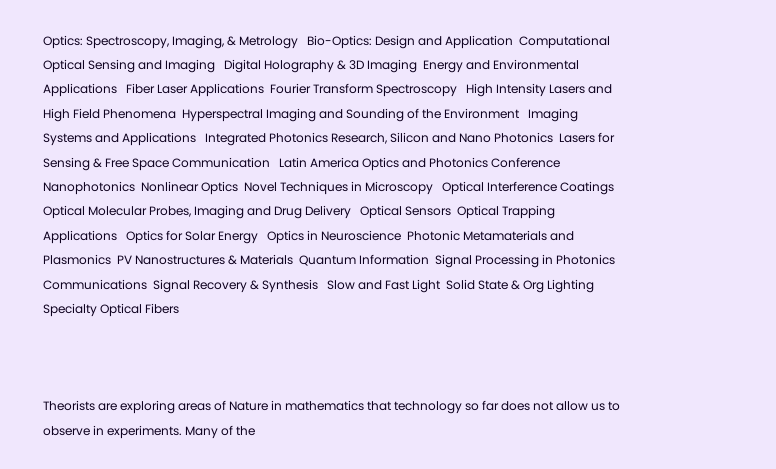Optics: Spectroscopy, Imaging, & Metrology   Bio-Optics: Design and Application  Computational Optical Sensing and Imaging   Digital Holography & 3D Imaging  Energy and Environmental Applications   Fiber Laser Applications  Fourier Transform Spectroscopy   High Intensity Lasers and High Field Phenomena  Hyperspectral Imaging and Sounding of the Environment   Imaging Systems and Applications   Integrated Photonics Research, Silicon and Nano Photonics  Lasers for Sensing & Free Space Communication   Latin America Optics and Photonics Conference  Nanophotonics  Nonlinear Optics  Novel Techniques in Microscopy   Optical Interference Coatings  Optical Molecular Probes, Imaging and Drug Delivery   Optical Sensors  Optical Trapping Applications   Optics for Solar Energy   Optics in Neuroscience  Photonic Metamaterials and Plasmonics  PV Nanostructures & Materials  Quantum Information  Signal Processing in Photonics Communications  Signal Recovery & Synthesis   Slow and Fast Light  Solid State & Org Lighting  Specialty Optical Fibers



Theorists are exploring areas of Nature in mathematics that technology so far does not allow us to observe in experiments. Many of the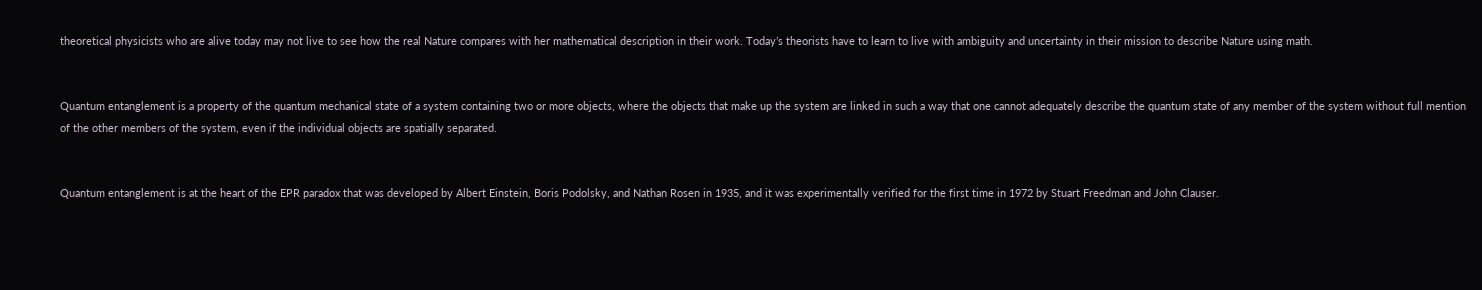theoretical physicists who are alive today may not live to see how the real Nature compares with her mathematical description in their work. Today’s theorists have to learn to live with ambiguity and uncertainty in their mission to describe Nature using math.


Quantum entanglement is a property of the quantum mechanical state of a system containing two or more objects, where the objects that make up the system are linked in such a way that one cannot adequately describe the quantum state of any member of the system without full mention of the other members of the system, even if the individual objects are spatially separated.


Quantum entanglement is at the heart of the EPR paradox that was developed by Albert Einstein, Boris Podolsky, and Nathan Rosen in 1935, and it was experimentally verified for the first time in 1972 by Stuart Freedman and John Clauser.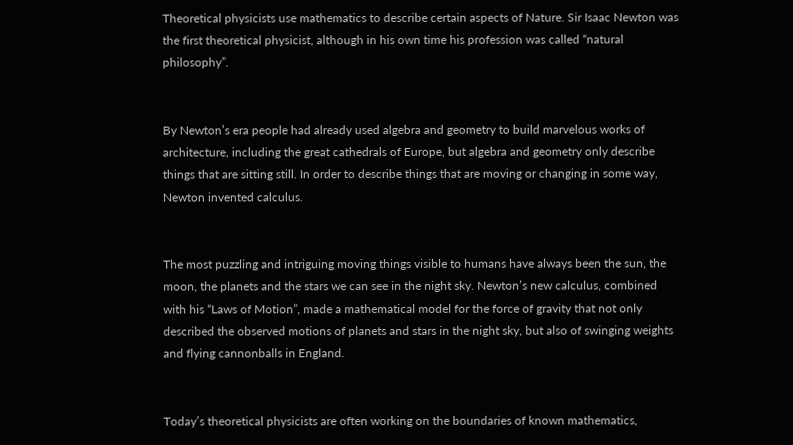Theoretical physicists use mathematics to describe certain aspects of Nature. Sir Isaac Newton was the first theoretical physicist, although in his own time his profession was called “natural philosophy”.


By Newton’s era people had already used algebra and geometry to build marvelous works of architecture, including the great cathedrals of Europe, but algebra and geometry only describe things that are sitting still. In order to describe things that are moving or changing in some way, Newton invented calculus.


The most puzzling and intriguing moving things visible to humans have always been the sun, the moon, the planets and the stars we can see in the night sky. Newton’s new calculus, combined with his “Laws of Motion”, made a mathematical model for the force of gravity that not only described the observed motions of planets and stars in the night sky, but also of swinging weights and flying cannonballs in England.


Today’s theoretical physicists are often working on the boundaries of known mathematics,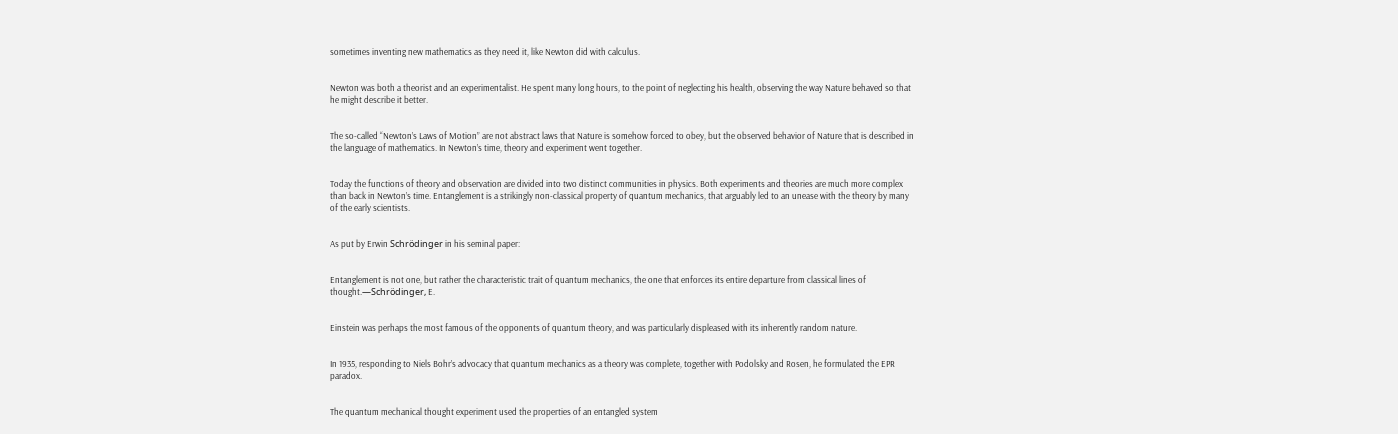sometimes inventing new mathematics as they need it, like Newton did with calculus.


Newton was both a theorist and an experimentalist. He spent many long hours, to the point of neglecting his health, observing the way Nature behaved so that he might describe it better.


The so-called “Newton’s Laws of Motion” are not abstract laws that Nature is somehow forced to obey, but the observed behavior of Nature that is described in the language of mathematics. In Newton’s time, theory and experiment went together.


Today the functions of theory and observation are divided into two distinct communities in physics. Both experiments and theories are much more complex than back in Newton’s time. Entanglement is a strikingly non-classical property of quantum mechanics, that arguably led to an unease with the theory by many of the early scientists.


As put by Erwin Schrödinger in his seminal paper:


Entanglement is not one, but rather the characteristic trait of quantum mechanics, the one that enforces its entire departure from classical lines of thought.—Schrödinger, E.


Einstein was perhaps the most famous of the opponents of quantum theory, and was particularly displeased with its inherently random nature.


In 1935, responding to Niels Bohr’s advocacy that quantum mechanics as a theory was complete, together with Podolsky and Rosen, he formulated the EPR paradox.


The quantum mechanical thought experiment used the properties of an entangled system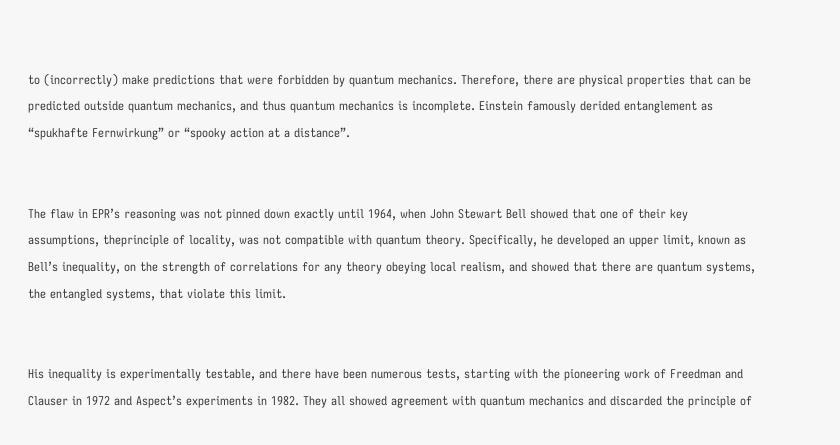to (incorrectly) make predictions that were forbidden by quantum mechanics. Therefore, there are physical properties that can be predicted outside quantum mechanics, and thus quantum mechanics is incomplete. Einstein famously derided entanglement as “spukhafte Fernwirkung” or “spooky action at a distance”.


The flaw in EPR’s reasoning was not pinned down exactly until 1964, when John Stewart Bell showed that one of their key assumptions, theprinciple of locality, was not compatible with quantum theory. Specifically, he developed an upper limit, known as Bell’s inequality, on the strength of correlations for any theory obeying local realism, and showed that there are quantum systems, the entangled systems, that violate this limit.


His inequality is experimentally testable, and there have been numerous tests, starting with the pioneering work of Freedman and Clauser in 1972 and Aspect’s experiments in 1982. They all showed agreement with quantum mechanics and discarded the principle of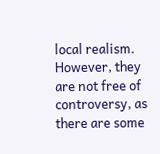local realism. However, they are not free of controversy, as there are some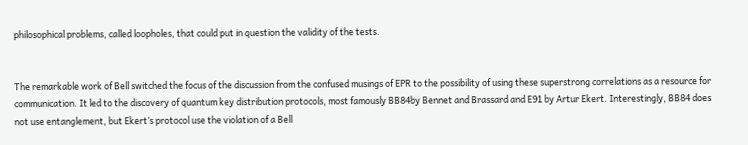philosophical problems, called loopholes, that could put in question the validity of the tests.


The remarkable work of Bell switched the focus of the discussion from the confused musings of EPR to the possibility of using these superstrong correlations as a resource for communication. It led to the discovery of quantum key distribution protocols, most famously BB84by Bennet and Brassard and E91 by Artur Ekert. Interestingly, BB84 does not use entanglement, but Ekert’s protocol use the violation of a Bell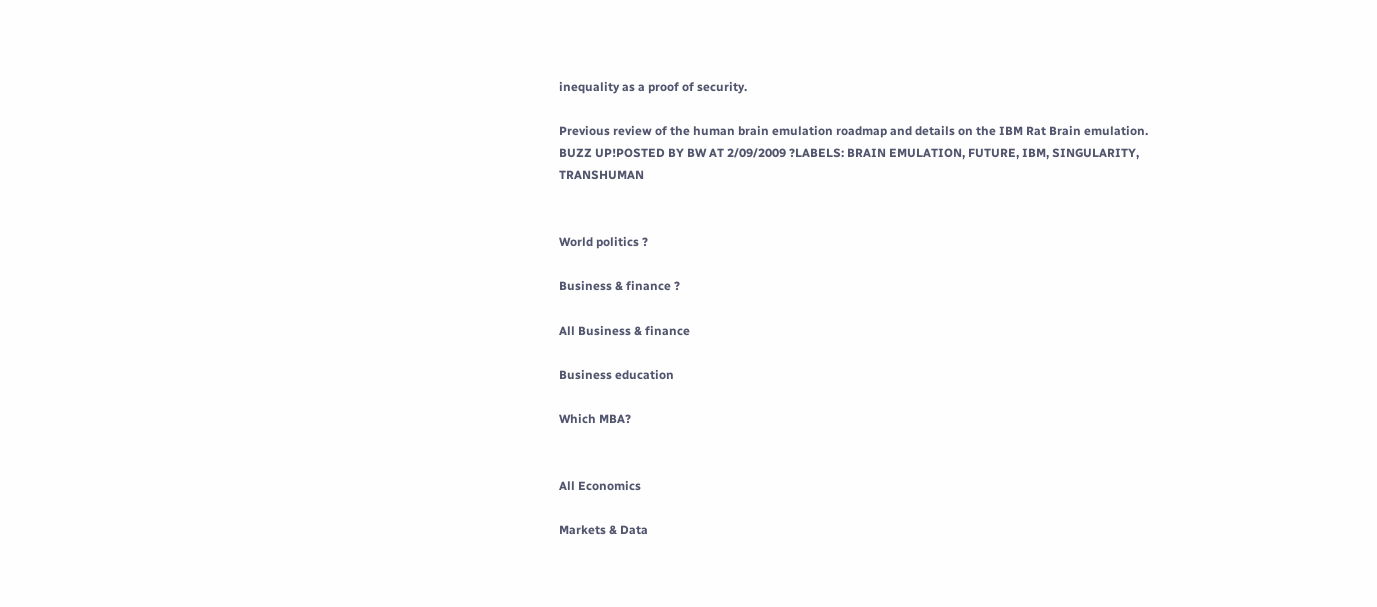inequality as a proof of security.

Previous review of the human brain emulation roadmap and details on the IBM Rat Brain emulation.  BUZZ UP!POSTED BY BW AT 2/09/2009 ?LABELS: BRAIN EMULATION, FUTURE, IBM, SINGULARITY, TRANSHUMAN


World politics ?

Business & finance ?

All Business & finance

Business education

Which MBA?


All Economics

Markets & Data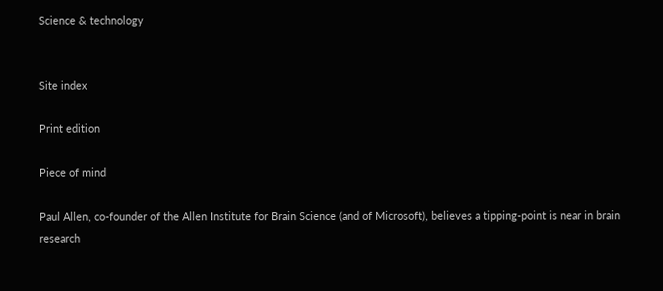Science & technology


Site index

Print edition

Piece of mind

Paul Allen, co-founder of the Allen Institute for Brain Science (and of Microsoft), believes a tipping-point is near in brain research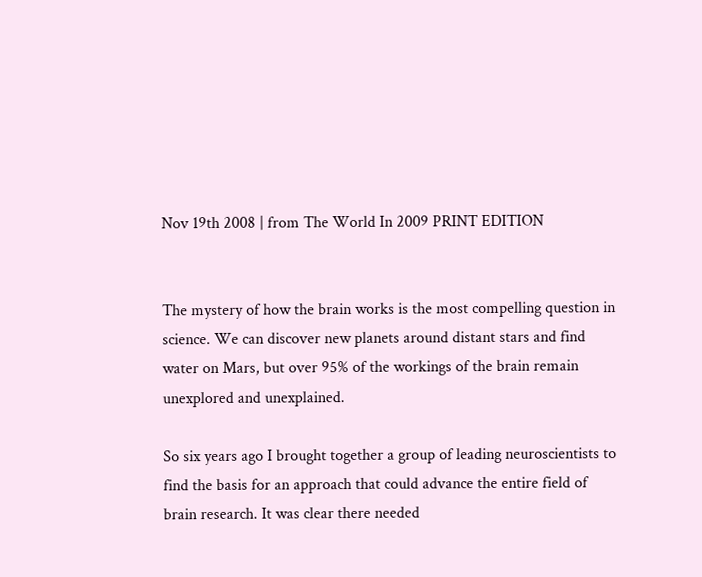Nov 19th 2008 | from The World In 2009 PRINT EDITION


The mystery of how the brain works is the most compelling question in science. We can discover new planets around distant stars and find water on Mars, but over 95% of the workings of the brain remain unexplored and unexplained.

So six years ago I brought together a group of leading neuroscientists to find the basis for an approach that could advance the entire field of brain research. It was clear there needed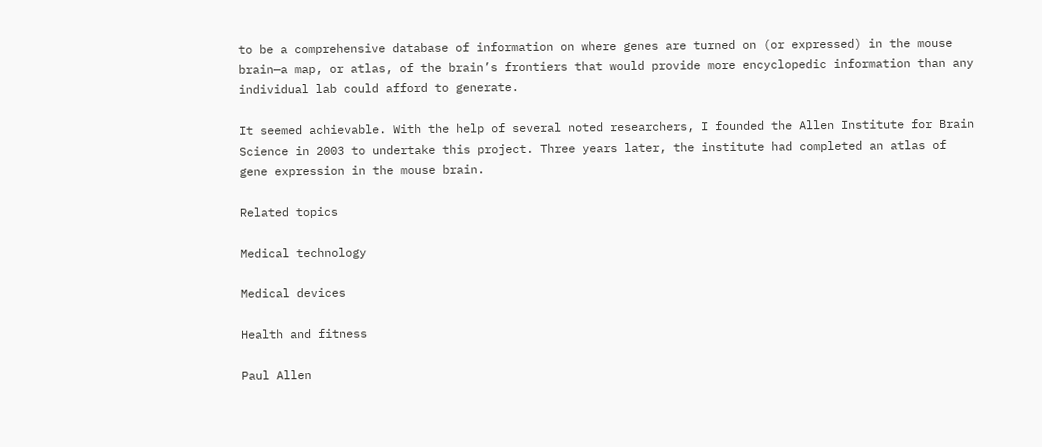to be a comprehensive database of information on where genes are turned on (or expressed) in the mouse brain—a map, or atlas, of the brain’s frontiers that would provide more encyclopedic information than any individual lab could afford to generate.

It seemed achievable. With the help of several noted researchers, I founded the Allen Institute for Brain Science in 2003 to undertake this project. Three years later, the institute had completed an atlas of gene expression in the mouse brain.

Related topics

Medical technology

Medical devices

Health and fitness

Paul Allen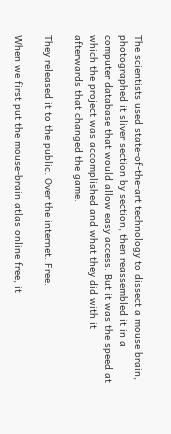The scientists used state-of-the-art technology to dissect a mouse brain, photographed it sliver section by section, then reassembled it in a computer database that would allow easy access. But it was the speed at which the project was accomplished and what they did with it afterwards that changed the game.

They released it to the public. Over the internet. Free.

When we first put the mouse-brain atlas online free, it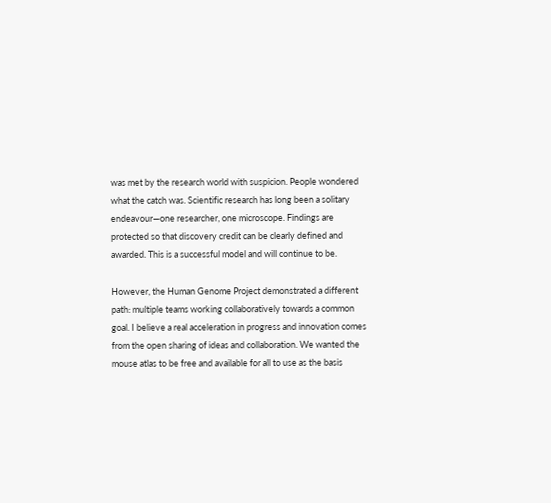was met by the research world with suspicion. People wondered what the catch was. Scientific research has long been a solitary endeavour—one researcher, one microscope. Findings are protected so that discovery credit can be clearly defined and awarded. This is a successful model and will continue to be.

However, the Human Genome Project demonstrated a different path: multiple teams working collaboratively towards a common goal. I believe a real acceleration in progress and innovation comes from the open sharing of ideas and collaboration. We wanted the mouse atlas to be free and available for all to use as the basis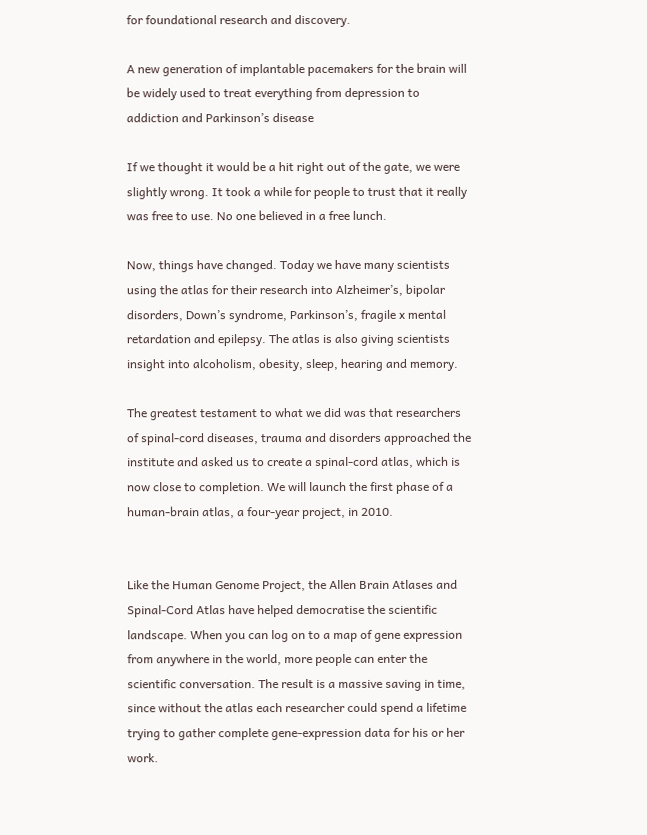for foundational research and discovery.

A new generation of implantable pacemakers for the brain will be widely used to treat everything from depression to addiction and Parkinson’s disease

If we thought it would be a hit right out of the gate, we were slightly wrong. It took a while for people to trust that it really was free to use. No one believed in a free lunch.

Now, things have changed. Today we have many scientists using the atlas for their research into Alzheimer’s, bipolar disorders, Down’s syndrome, Parkinson’s, fragile x mental retardation and epilepsy. The atlas is also giving scientists insight into alcoholism, obesity, sleep, hearing and memory.

The greatest testament to what we did was that researchers of spinal-cord diseases, trauma and disorders approached the institute and asked us to create a spinal-cord atlas, which is now close to completion. We will launch the first phase of a human-brain atlas, a four-year project, in 2010.


Like the Human Genome Project, the Allen Brain Atlases and Spinal-Cord Atlas have helped democratise the scientific landscape. When you can log on to a map of gene expression from anywhere in the world, more people can enter the scientific conversation. The result is a massive saving in time, since without the atlas each researcher could spend a lifetime trying to gather complete gene-expression data for his or her work.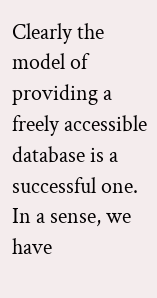Clearly the model of providing a freely accessible database is a successful one. In a sense, we have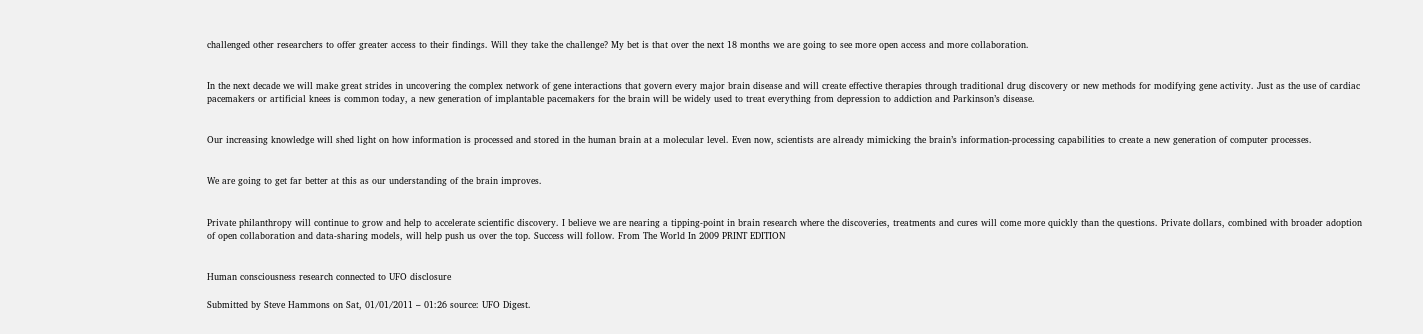challenged other researchers to offer greater access to their findings. Will they take the challenge? My bet is that over the next 18 months we are going to see more open access and more collaboration.


In the next decade we will make great strides in uncovering the complex network of gene interactions that govern every major brain disease and will create effective therapies through traditional drug discovery or new methods for modifying gene activity. Just as the use of cardiac pacemakers or artificial knees is common today, a new generation of implantable pacemakers for the brain will be widely used to treat everything from depression to addiction and Parkinson’s disease.


Our increasing knowledge will shed light on how information is processed and stored in the human brain at a molecular level. Even now, scientists are already mimicking the brain’s information-processing capabilities to create a new generation of computer processes.


We are going to get far better at this as our understanding of the brain improves.


Private philanthropy will continue to grow and help to accelerate scientific discovery. I believe we are nearing a tipping-point in brain research where the discoveries, treatments and cures will come more quickly than the questions. Private dollars, combined with broader adoption of open collaboration and data-sharing models, will help push us over the top. Success will follow. From The World In 2009 PRINT EDITION


Human consciousness research connected to UFO disclosure

Submitted by Steve Hammons on Sat, 01/01/2011 – 01:26 source: UFO Digest.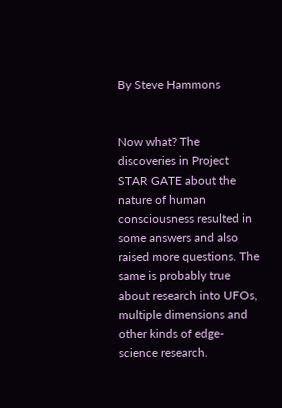By Steve Hammons


Now what? The discoveries in Project STAR GATE about the nature of human consciousness resulted in some answers and also raised more questions. The same is probably true about research into UFOs, multiple dimensions and other kinds of edge-science research.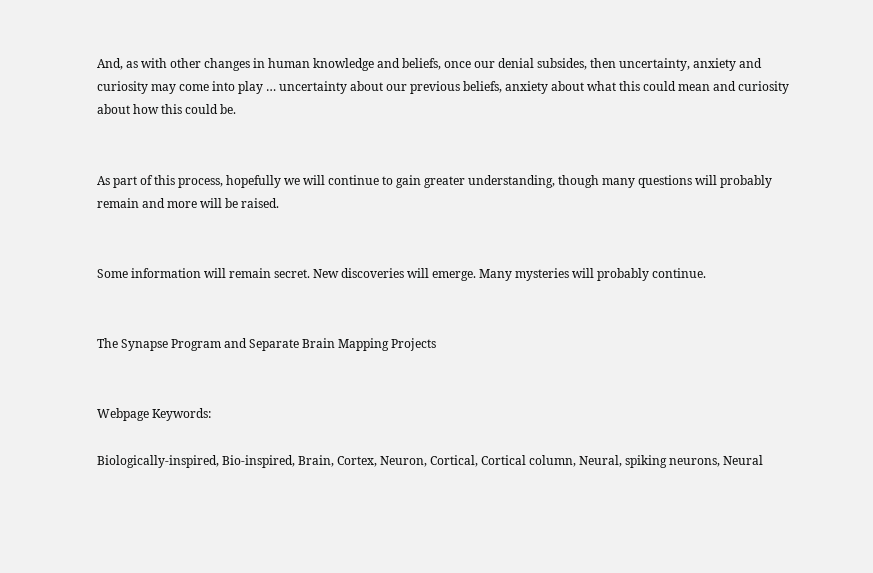And, as with other changes in human knowledge and beliefs, once our denial subsides, then uncertainty, anxiety and curiosity may come into play … uncertainty about our previous beliefs, anxiety about what this could mean and curiosity about how this could be.


As part of this process, hopefully we will continue to gain greater understanding, though many questions will probably remain and more will be raised.


Some information will remain secret. New discoveries will emerge. Many mysteries will probably continue.


The Synapse Program and Separate Brain Mapping Projects


Webpage Keywords:

Biologically-inspired, Bio-inspired, Brain, Cortex, Neuron, Cortical, Cortical column, Neural, spiking neurons, Neural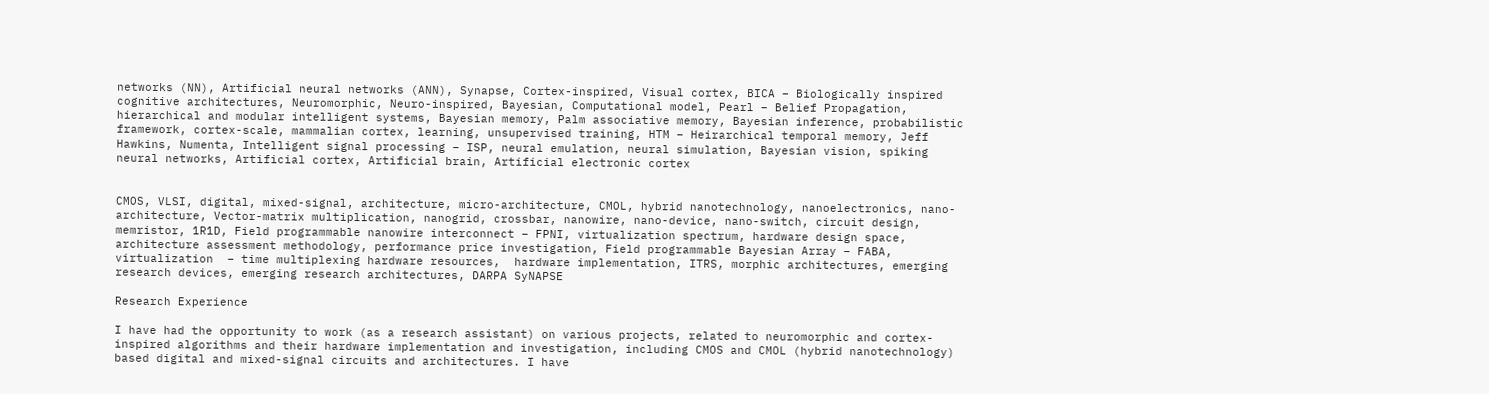networks (NN), Artificial neural networks (ANN), Synapse, Cortex-inspired, Visual cortex, BICA – Biologically inspired cognitive architectures, Neuromorphic, Neuro-inspired, Bayesian, Computational model, Pearl – Belief Propagation, hierarchical and modular intelligent systems, Bayesian memory, Palm associative memory, Bayesian inference, probabilistic framework, cortex-scale, mammalian cortex, learning, unsupervised training, HTM – Heirarchical temporal memory, Jeff Hawkins, Numenta, Intelligent signal processing – ISP, neural emulation, neural simulation, Bayesian vision, spiking neural networks, Artificial cortex, Artificial brain, Artificial electronic cortex


CMOS, VLSI, digital, mixed-signal, architecture, micro-architecture, CMOL, hybrid nanotechnology, nanoelectronics, nano-architecture, Vector-matrix multiplication, nanogrid, crossbar, nanowire, nano-device, nano-switch, circuit design, memristor, 1R1D, Field programmable nanowire interconnect – FPNI, virtualization spectrum, hardware design space, architecture assessment methodology, performance price investigation, Field programmable Bayesian Array – FABA, virtualization  – time multiplexing hardware resources,  hardware implementation, ITRS, morphic architectures, emerging research devices, emerging research architectures, DARPA SyNAPSE

Research Experience

I have had the opportunity to work (as a research assistant) on various projects, related to neuromorphic and cortex-inspired algorithms and their hardware implementation and investigation, including CMOS and CMOL (hybrid nanotechnology) based digital and mixed-signal circuits and architectures. I have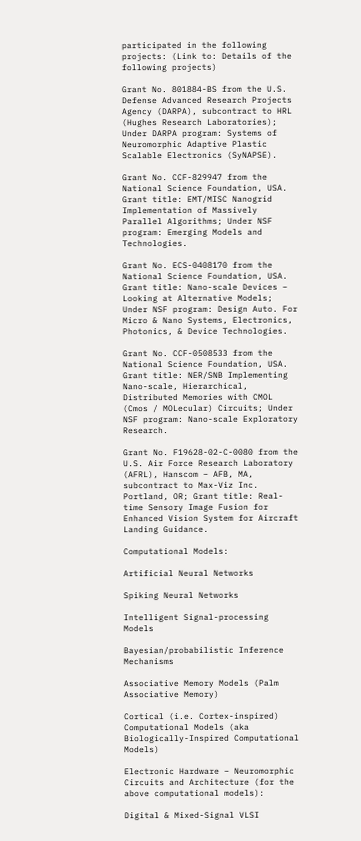participated in the following projects: (Link to: Details of the following projects)

Grant No. 801884-BS from the U.S. Defense Advanced Research Projects Agency (DARPA), subcontract to HRL (Hughes Research Laboratories); Under DARPA program: Systems of Neuromorphic Adaptive Plastic Scalable Electronics (SyNAPSE).

Grant No. CCF-829947 from the National Science Foundation, USA. Grant title: EMT/MISC Nanogrid Implementation of Massively Parallel Algorithms; Under NSF program: Emerging Models and Technologies.

Grant No. ECS-0408170 from the National Science Foundation, USA. Grant title: Nano-scale Devices – Looking at Alternative Models; Under NSF program: Design Auto. For Micro & Nano Systems, Electronics, Photonics, & Device Technologies.

Grant No. CCF-0508533 from the National Science Foundation, USA. Grant title: NER/SNB Implementing Nano-scale, Hierarchical, Distributed Memories with CMOL (Cmos / MOLecular) Circuits; Under NSF program: Nano-scale Exploratory Research.

Grant No. F19628-02-C-0080 from the U.S. Air Force Research Laboratory (AFRL), Hanscom – AFB, MA, subcontract to Max-Viz Inc. Portland, OR; Grant title: Real-time Sensory Image Fusion for Enhanced Vision System for Aircraft Landing Guidance.

Computational Models:

Artificial Neural Networks

Spiking Neural Networks

Intelligent Signal-processing Models

Bayesian/probabilistic Inference Mechanisms

Associative Memory Models (Palm Associative Memory)

Cortical (i.e. Cortex-inspired) Computational Models (aka Biologically-Inspired Computational Models)

Electronic Hardware – Neuromorphic Circuits and Architecture (for the above computational models):

Digital & Mixed-Signal VLSI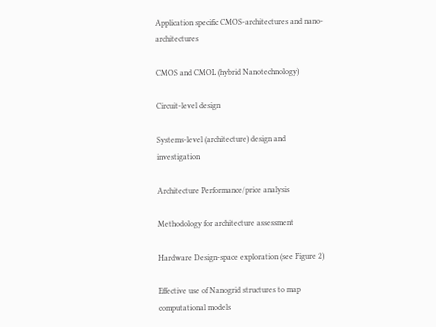Application specific CMOS-architectures and nano-architectures

CMOS and CMOL (hybrid Nanotechnology)

Circuit-level design

Systems-level (architecture) design and investigation

Architecture Performance/price analysis

Methodology for architecture assessment

Hardware Design-space exploration (see Figure 2)

Effective use of Nanogrid structures to map computational models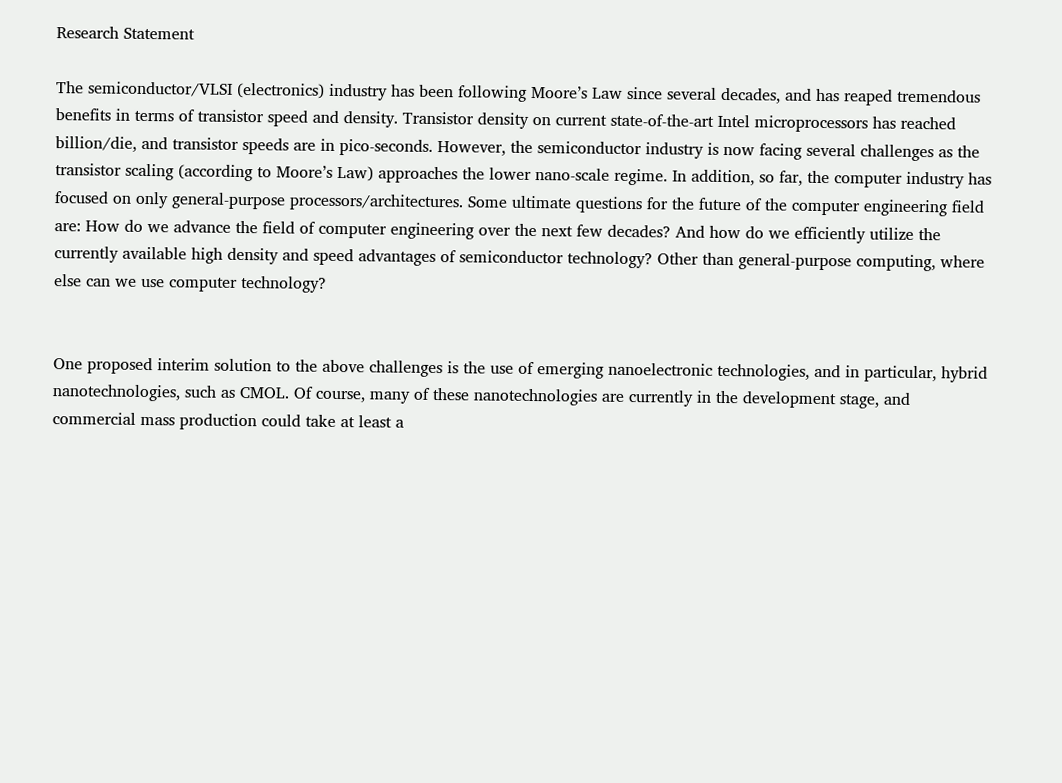Research Statement

The semiconductor/VLSI (electronics) industry has been following Moore’s Law since several decades, and has reaped tremendous benefits in terms of transistor speed and density. Transistor density on current state-of-the-art Intel microprocessors has reached billion/die, and transistor speeds are in pico-seconds. However, the semiconductor industry is now facing several challenges as the transistor scaling (according to Moore’s Law) approaches the lower nano-scale regime. In addition, so far, the computer industry has focused on only general-purpose processors/architectures. Some ultimate questions for the future of the computer engineering field are: How do we advance the field of computer engineering over the next few decades? And how do we efficiently utilize the currently available high density and speed advantages of semiconductor technology? Other than general-purpose computing, where else can we use computer technology?


One proposed interim solution to the above challenges is the use of emerging nanoelectronic technologies, and in particular, hybrid nanotechnologies, such as CMOL. Of course, many of these nanotechnologies are currently in the development stage, and commercial mass production could take at least a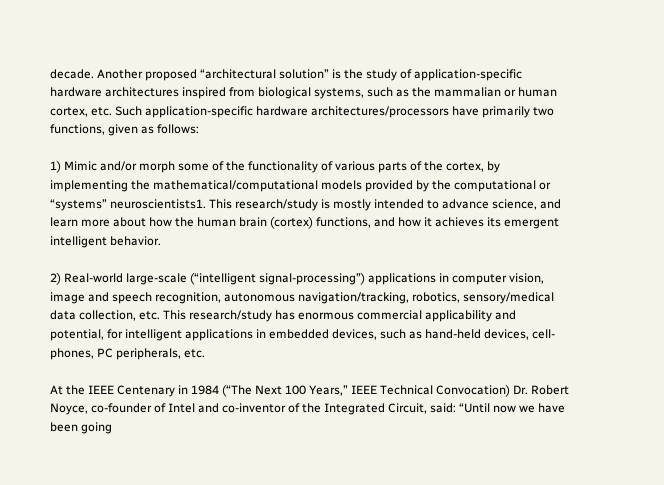decade. Another proposed “architectural solution” is the study of application-specific hardware architectures inspired from biological systems, such as the mammalian or human cortex, etc. Such application-specific hardware architectures/processors have primarily two functions, given as follows:

1) Mimic and/or morph some of the functionality of various parts of the cortex, by implementing the mathematical/computational models provided by the computational or “systems” neuroscientists1. This research/study is mostly intended to advance science, and learn more about how the human brain (cortex) functions, and how it achieves its emergent intelligent behavior.

2) Real-world large-scale (“intelligent signal-processing”) applications in computer vision, image and speech recognition, autonomous navigation/tracking, robotics, sensory/medical data collection, etc. This research/study has enormous commercial applicability and potential, for intelligent applications in embedded devices, such as hand-held devices, cell-phones, PC peripherals, etc.

At the IEEE Centenary in 1984 (“The Next 100 Years,” IEEE Technical Convocation) Dr. Robert Noyce, co-founder of Intel and co-inventor of the Integrated Circuit, said: “Until now we have been going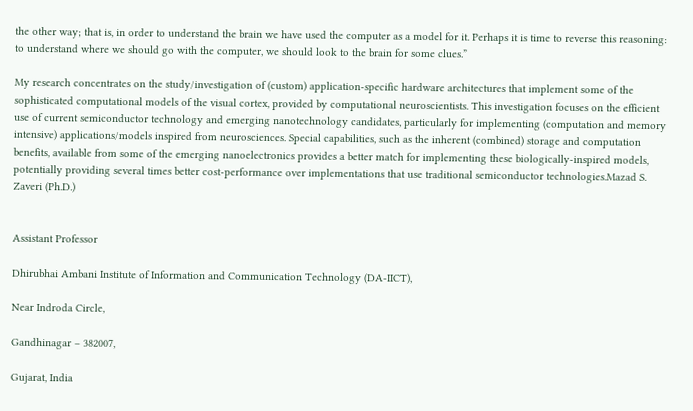the other way; that is, in order to understand the brain we have used the computer as a model for it. Perhaps it is time to reverse this reasoning: to understand where we should go with the computer, we should look to the brain for some clues.”

My research concentrates on the study/investigation of (custom) application-specific hardware architectures that implement some of the sophisticated computational models of the visual cortex, provided by computational neuroscientists. This investigation focuses on the efficient use of current semiconductor technology and emerging nanotechnology candidates, particularly for implementing (computation and memory intensive) applications/models inspired from neurosciences. Special capabilities, such as the inherent (combined) storage and computation benefits, available from some of the emerging nanoelectronics provides a better match for implementing these biologically-inspired models, potentially providing several times better cost-performance over implementations that use traditional semiconductor technologies.Mazad S. Zaveri (Ph.D.)


Assistant Professor

Dhirubhai Ambani Institute of Information and Communication Technology (DA-IICT),

Near Indroda Circle,

Gandhinagar – 382007,

Gujarat, India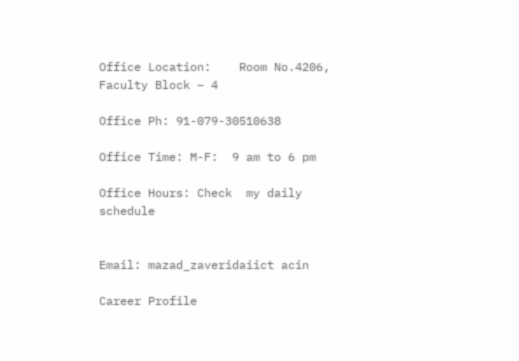Office Location:    Room No.4206,  Faculty Block – 4

Office Ph: 91-079-30510638

Office Time: M-F:  9 am to 6 pm

Office Hours: Check  my daily schedule


Email: mazad_zaveridaiict acin

Career Profile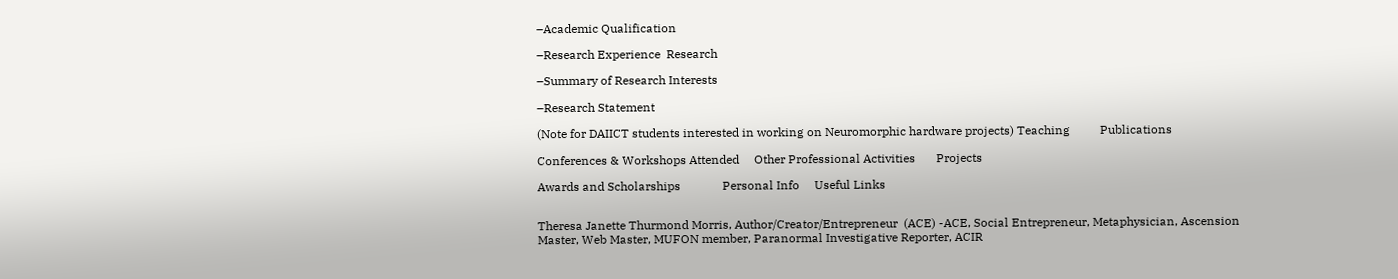–Academic Qualification

–Research Experience  Research

–Summary of Research Interests

–Research Statement

(Note for DAIICT students interested in working on Neuromorphic hardware projects) Teaching          Publications

Conferences & Workshops Attended     Other Professional Activities       Projects

Awards and Scholarships              Personal Info     Useful Links


Theresa Janette Thurmond Morris, Author/Creator/Entrepreneur  (ACE) -ACE, Social Entrepreneur, Metaphysician, Ascension Master, Web Master, MUFON member, Paranormal Investigative Reporter, ACIR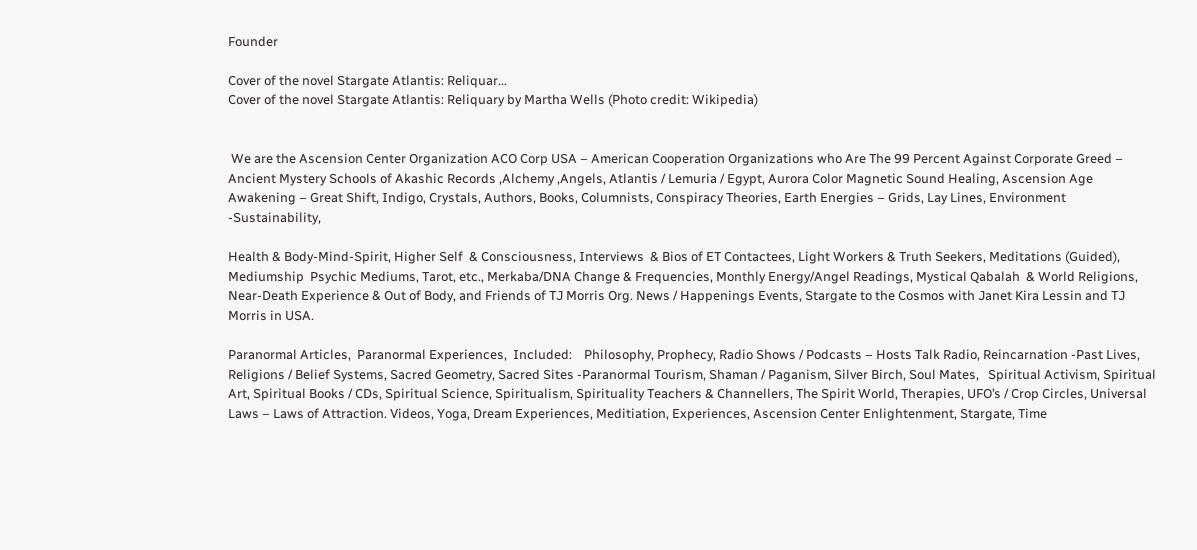Founder

Cover of the novel Stargate Atlantis: Reliquar...
Cover of the novel Stargate Atlantis: Reliquary by Martha Wells (Photo credit: Wikipedia)


 We are the Ascension Center Organization ACO Corp USA – American Cooperation Organizations who Are The 99 Percent Against Corporate Greed –  Ancient Mystery Schools of Akashic Records ,Alchemy ,Angels, Atlantis / Lemuria / Egypt, Aurora Color Magnetic Sound Healing, Ascension Age Awakening – Great Shift, Indigo, Crystals, Authors, Books, Columnists, Conspiracy Theories, Earth Energies – Grids, Lay Lines, Environment  -Sustainability,

Health & Body-Mind-Spirit, Higher Self  & Consciousness, Interviews  & Bios of ET Contactees, Light Workers & Truth Seekers, Meditations (Guided),  Mediumship  Psychic Mediums, Tarot, etc., Merkaba/DNA Change & Frequencies, Monthly Energy/Angel Readings, Mystical Qabalah  & World Religions, Near-Death Experience & Out of Body, and Friends of TJ Morris Org. News / Happenings Events, Stargate to the Cosmos with Janet Kira Lessin and TJ Morris in USA.

Paranormal Articles,  Paranormal Experiences,  Included:    Philosophy, Prophecy, Radio Shows / Podcasts – Hosts Talk Radio, Reincarnation -Past Lives,  Religions / Belief Systems, Sacred Geometry, Sacred Sites -Paranormal Tourism, Shaman / Paganism, Silver Birch, Soul Mates,   Spiritual Activism, Spiritual Art, Spiritual Books / CDs, Spiritual Science, Spiritualism, Spirituality Teachers & Channellers, The Spirit World, Therapies, UFO’s / Crop Circles, Universal Laws – Laws of Attraction. Videos, Yoga, Dream Experiences, Meditiation, Experiences, Ascension Center Enlightenment, Stargate, Time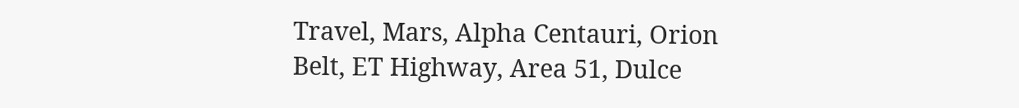Travel, Mars, Alpha Centauri, Orion Belt, ET Highway, Area 51, Dulce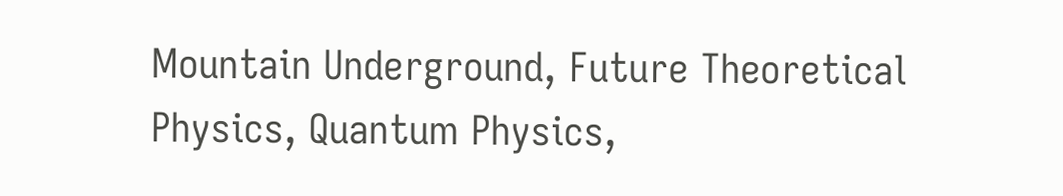Mountain Underground, Future Theoretical Physics, Quantum Physics,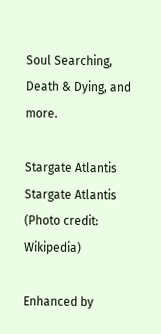Soul Searching, Death & Dying, and more.

Stargate Atlantis
Stargate Atlantis (Photo credit: Wikipedia)

Enhanced by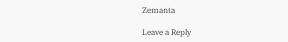Zemanta

Leave a Reply